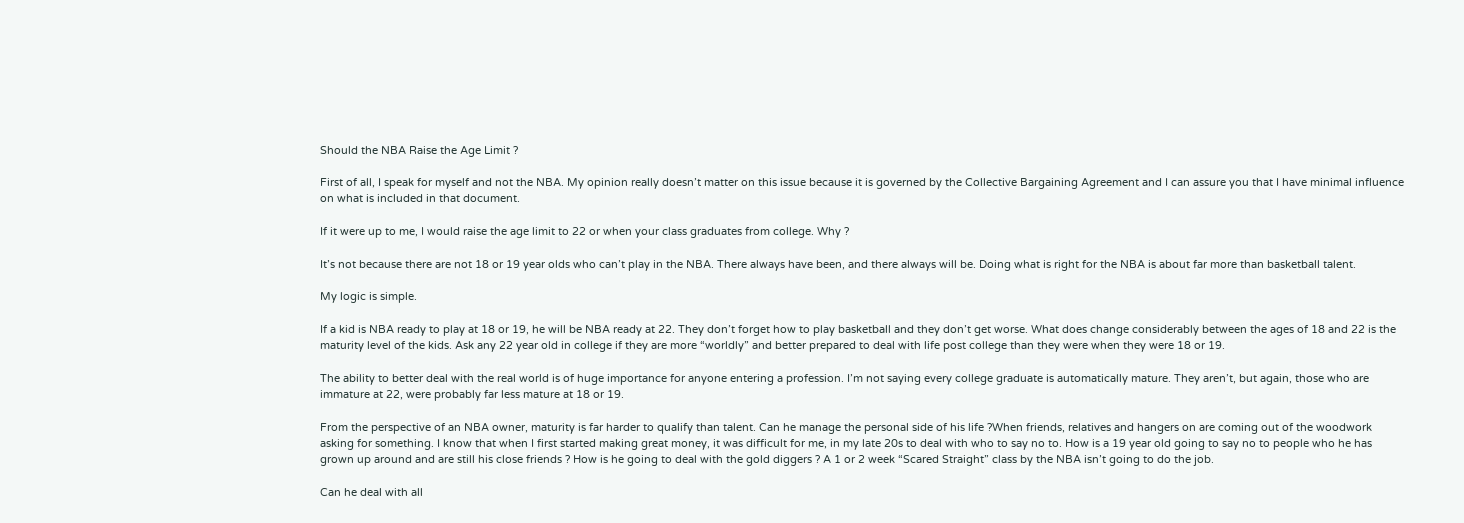Should the NBA Raise the Age Limit ?

First of all, I speak for myself and not the NBA. My opinion really doesn’t matter on this issue because it is governed by the Collective Bargaining Agreement and I can assure you that I have minimal influence on what is included in that document.

If it were up to me, I would raise the age limit to 22 or when your class graduates from college. Why ?

It’s not because there are not 18 or 19 year olds who can’t play in the NBA. There always have been, and there always will be. Doing what is right for the NBA is about far more than basketball talent.

My logic is simple.

If a kid is NBA ready to play at 18 or 19, he will be NBA ready at 22. They don’t forget how to play basketball and they don’t get worse. What does change considerably between the ages of 18 and 22 is the maturity level of the kids. Ask any 22 year old in college if they are more “worldly” and better prepared to deal with life post college than they were when they were 18 or 19.

The ability to better deal with the real world is of huge importance for anyone entering a profession. I’m not saying every college graduate is automatically mature. They aren’t, but again, those who are immature at 22, were probably far less mature at 18 or 19.

From the perspective of an NBA owner, maturity is far harder to qualify than talent. Can he manage the personal side of his life ?When friends, relatives and hangers on are coming out of the woodwork asking for something. I know that when I first started making great money, it was difficult for me, in my late 20s to deal with who to say no to. How is a 19 year old going to say no to people who he has grown up around and are still his close friends ? How is he going to deal with the gold diggers ? A 1 or 2 week “Scared Straight” class by the NBA isn’t going to do the job.

Can he deal with all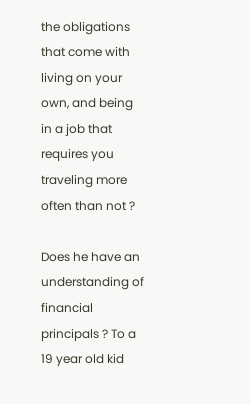the obligations that come with living on your own, and being in a job that requires you traveling more often than not ?

Does he have an understanding of financial principals ? To a 19 year old kid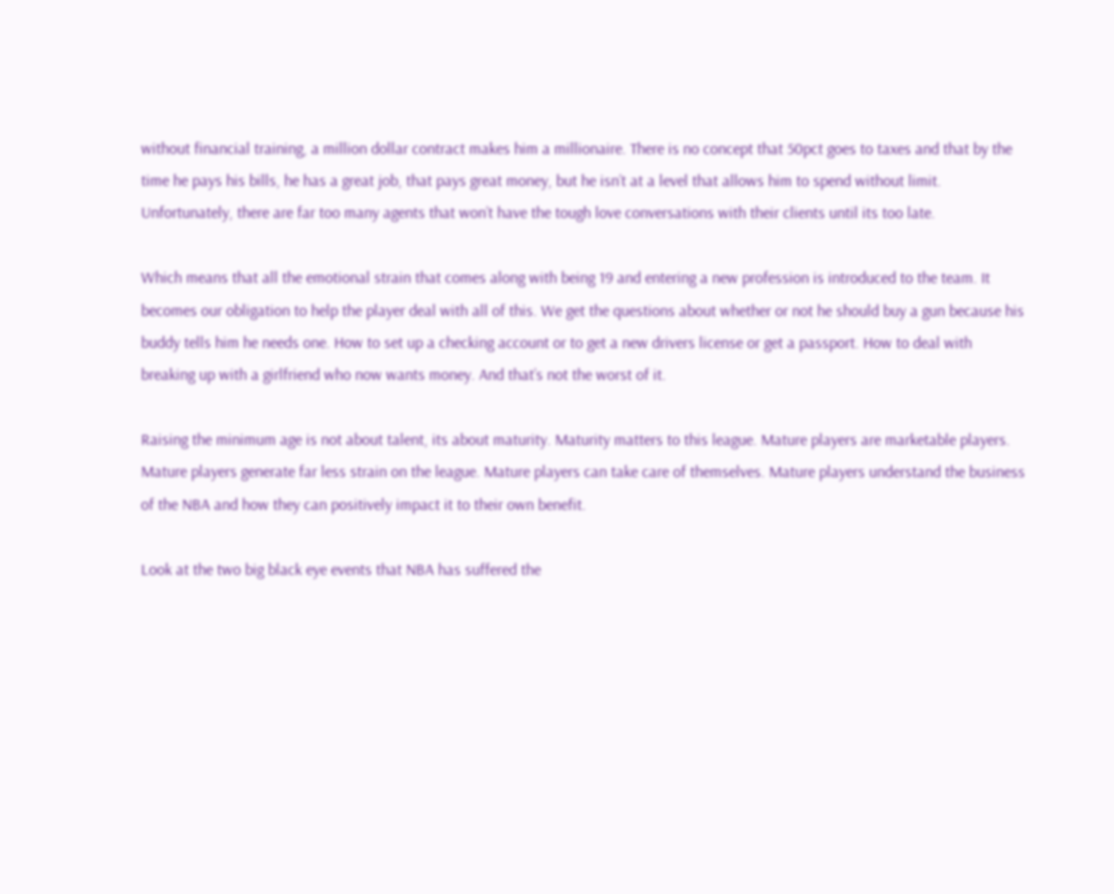without financial training, a million dollar contract makes him a millionaire. There is no concept that 50pct goes to taxes and that by the time he pays his bills, he has a great job, that pays great money, but he isn’t at a level that allows him to spend without limit. Unfortunately, there are far too many agents that won’t have the tough love conversations with their clients until its too late.

Which means that all the emotional strain that comes along with being 19 and entering a new profession is introduced to the team. It becomes our obligation to help the player deal with all of this. We get the questions about whether or not he should buy a gun because his buddy tells him he needs one. How to set up a checking account or to get a new drivers license or get a passport. How to deal with breaking up with a girlfriend who now wants money. And that’s not the worst of it.

Raising the minimum age is not about talent, its about maturity. Maturity matters to this league. Mature players are marketable players. Mature players generate far less strain on the league. Mature players can take care of themselves. Mature players understand the business of the NBA and how they can positively impact it to their own benefit.

Look at the two big black eye events that NBA has suffered the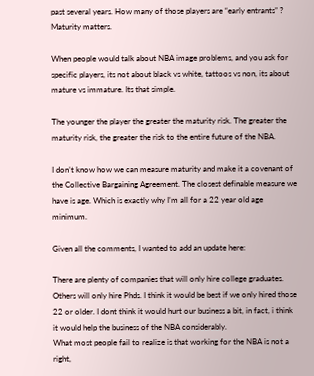past several years. How many of those players are “early entrants” ? Maturity matters.

When people would talk about NBA image problems, and you ask for specific players, its not about black vs white, tattoos vs non, its about mature vs immature. Its that simple.

The younger the player the greater the maturity risk. The greater the maturity risk, the greater the risk to the entire future of the NBA.

I don’t know how we can measure maturity and make it a covenant of the Collective Bargaining Agreement. The closest definable measure we have is age. Which is exactly why I’m all for a 22 year old age minimum.

Given all the comments, I wanted to add an update here:

There are plenty of companies that will only hire college graduates. Others will only hire Phds. I think it would be best if we only hired those 22 or older. I dont think it would hurt our business a bit, in fact, i think it would help the business of the NBA considerably.
What most people fail to realize is that working for the NBA is not a right,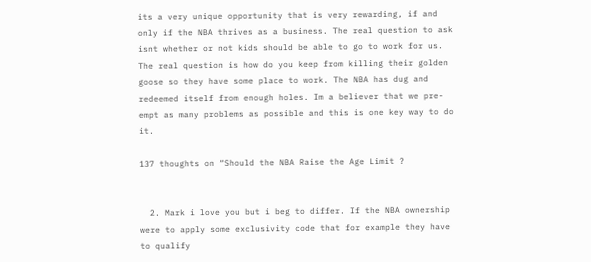its a very unique opportunity that is very rewarding, if and only if the NBA thrives as a business. The real question to ask isnt whether or not kids should be able to go to work for us. The real question is how do you keep from killing their golden goose so they have some place to work. The NBA has dug and redeemed itself from enough holes. Im a believer that we pre-empt as many problems as possible and this is one key way to do it.

137 thoughts on “Should the NBA Raise the Age Limit ?


  2. Mark i love you but i beg to differ. If the NBA ownership were to apply some exclusivity code that for example they have to qualify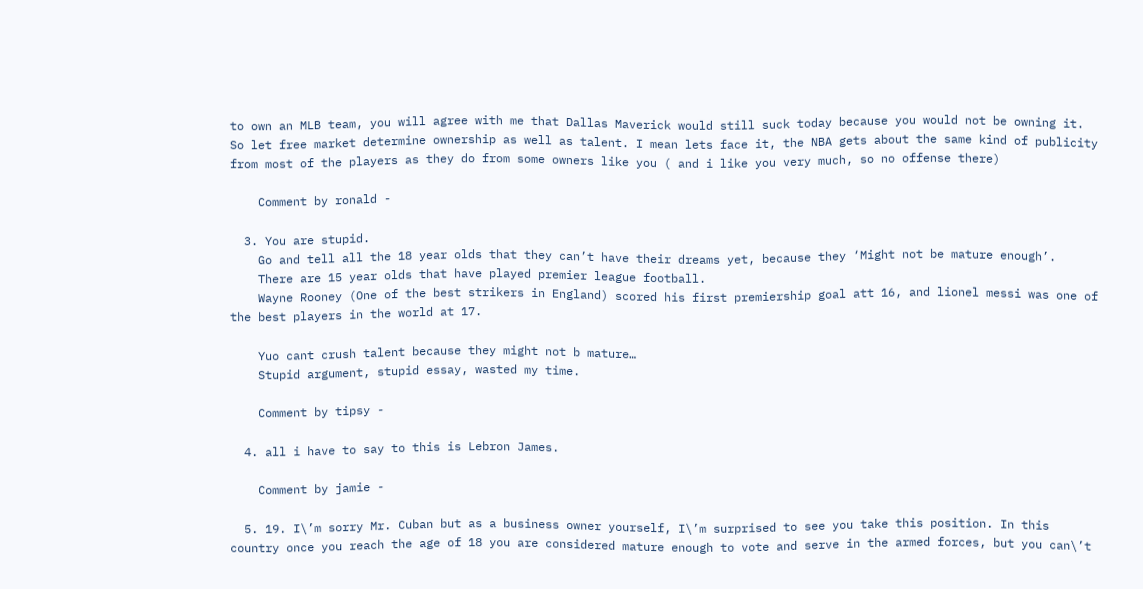to own an MLB team, you will agree with me that Dallas Maverick would still suck today because you would not be owning it. So let free market determine ownership as well as talent. I mean lets face it, the NBA gets about the same kind of publicity from most of the players as they do from some owners like you ( and i like you very much, so no offense there)

    Comment by ronald -

  3. You are stupid.
    Go and tell all the 18 year olds that they can’t have their dreams yet, because they ‘Might not be mature enough’.
    There are 15 year olds that have played premier league football.
    Wayne Rooney (One of the best strikers in England) scored his first premiership goal att 16, and lionel messi was one of the best players in the world at 17.

    Yuo cant crush talent because they might not b mature…
    Stupid argument, stupid essay, wasted my time.

    Comment by tipsy -

  4. all i have to say to this is Lebron James.

    Comment by jamie -

  5. 19. I\’m sorry Mr. Cuban but as a business owner yourself, I\’m surprised to see you take this position. In this country once you reach the age of 18 you are considered mature enough to vote and serve in the armed forces, but you can\’t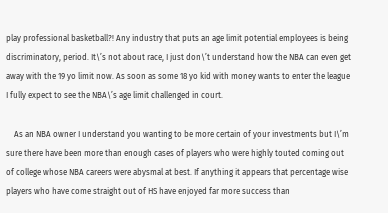play professional basketball?! Any industry that puts an age limit potential employees is being discriminatory, period. It\’s not about race, I just don\’t understand how the NBA can even get away with the 19 yo limit now. As soon as some 18 yo kid with money wants to enter the league I fully expect to see the NBA\’s age limit challenged in court.

    As an NBA owner I understand you wanting to be more certain of your investments but I\’m sure there have been more than enough cases of players who were highly touted coming out of college whose NBA careers were abysmal at best. If anything it appears that percentage wise players who have come straight out of HS have enjoyed far more success than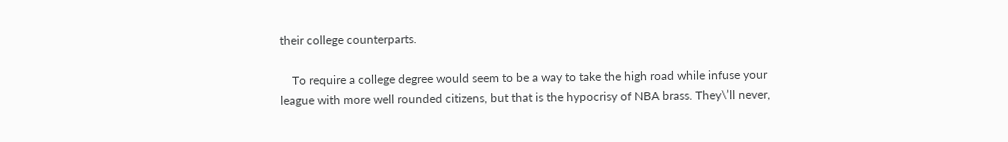their college counterparts.

    To require a college degree would seem to be a way to take the high road while infuse your league with more well rounded citizens, but that is the hypocrisy of NBA brass. They\’ll never,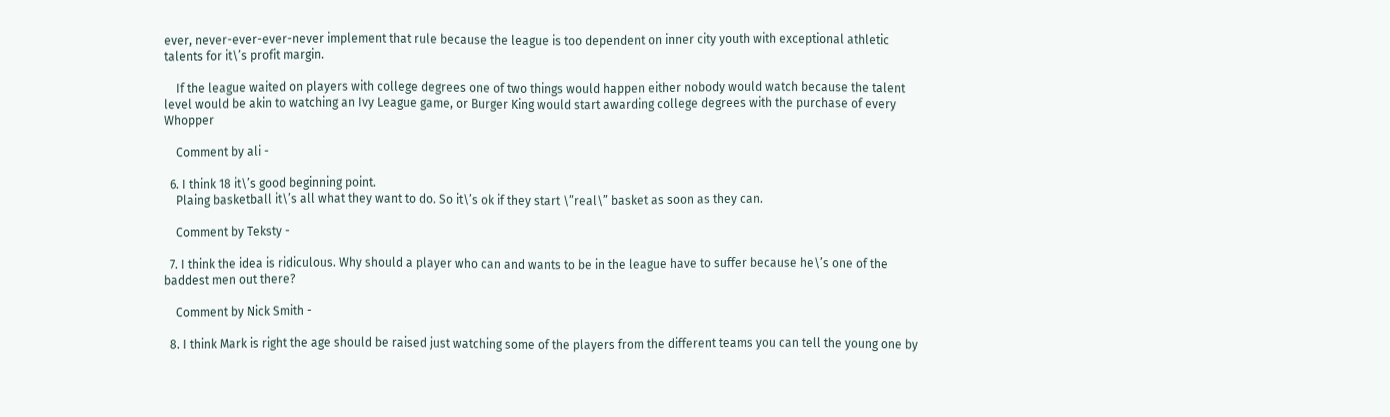ever, never-ever-ever-never implement that rule because the league is too dependent on inner city youth with exceptional athletic talents for it\’s profit margin.

    If the league waited on players with college degrees one of two things would happen either nobody would watch because the talent level would be akin to watching an Ivy League game, or Burger King would start awarding college degrees with the purchase of every Whopper

    Comment by ali -

  6. I think 18 it\’s good beginning point.
    Plaing basketball it\’s all what they want to do. So it\’s ok if they start \”real\” basket as soon as they can.

    Comment by Teksty -

  7. I think the idea is ridiculous. Why should a player who can and wants to be in the league have to suffer because he\’s one of the baddest men out there?

    Comment by Nick Smith -

  8. I think Mark is right the age should be raised just watching some of the players from the different teams you can tell the young one by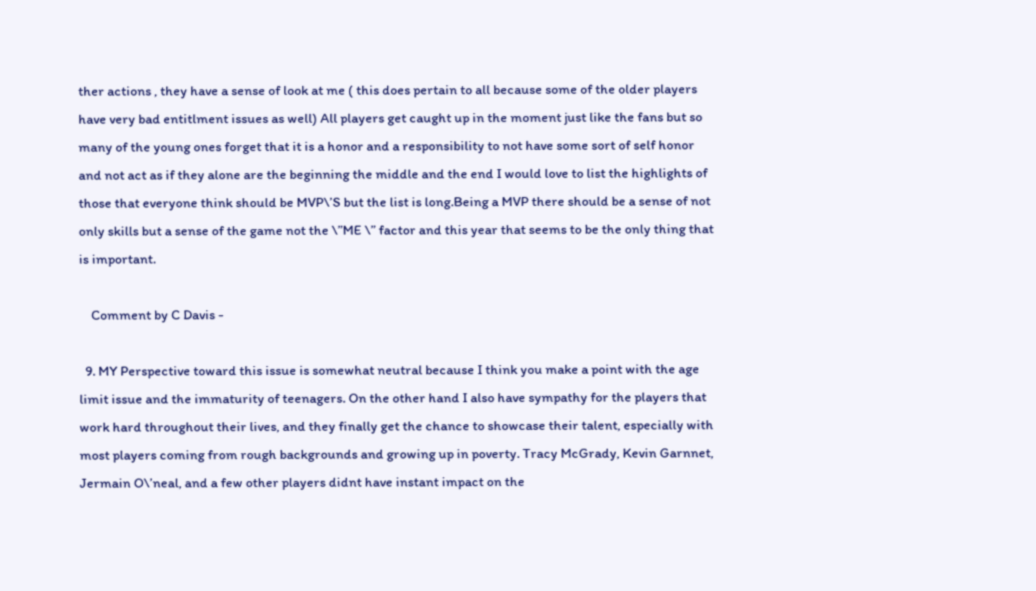ther actions , they have a sense of look at me ( this does pertain to all because some of the older players have very bad entitlment issues as well) All players get caught up in the moment just like the fans but so many of the young ones forget that it is a honor and a responsibility to not have some sort of self honor and not act as if they alone are the beginning the middle and the end I would love to list the highlights of those that everyone think should be MVP\’S but the list is long.Being a MVP there should be a sense of not only skills but a sense of the game not the \”ME \” factor and this year that seems to be the only thing that is important.

    Comment by C Davis -

  9. MY Perspective toward this issue is somewhat neutral because I think you make a point with the age limit issue and the immaturity of teenagers. On the other hand I also have sympathy for the players that work hard throughout their lives, and they finally get the chance to showcase their talent, especially with most players coming from rough backgrounds and growing up in poverty. Tracy McGrady, Kevin Garnnet, Jermain O\’neal, and a few other players didnt have instant impact on the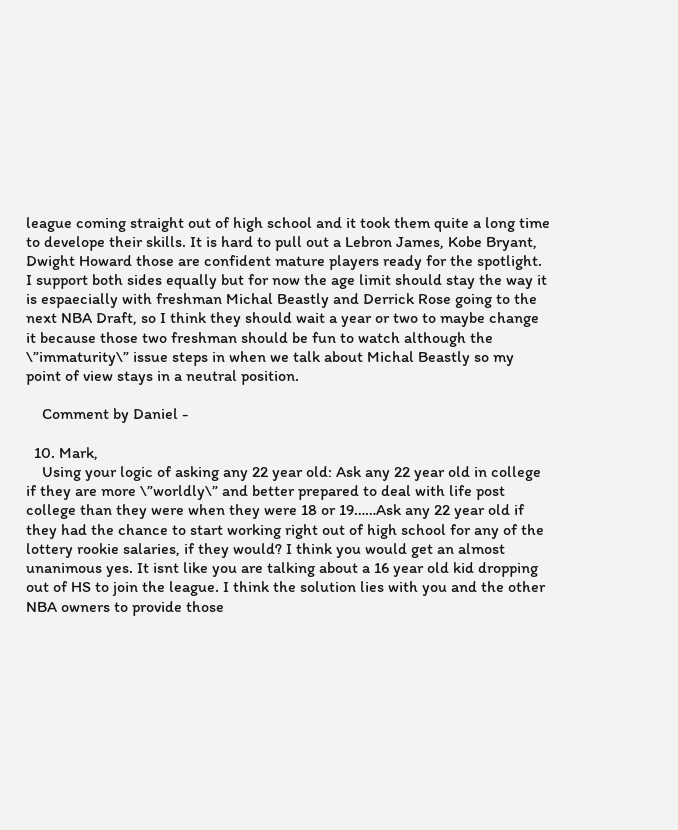league coming straight out of high school and it took them quite a long time to develope their skills. It is hard to pull out a Lebron James, Kobe Bryant, Dwight Howard those are confident mature players ready for the spotlight. I support both sides equally but for now the age limit should stay the way it is espaecially with freshman Michal Beastly and Derrick Rose going to the next NBA Draft, so I think they should wait a year or two to maybe change it because those two freshman should be fun to watch although the \”immaturity\” issue steps in when we talk about Michal Beastly so my point of view stays in a neutral position.

    Comment by Daniel -

  10. Mark,
    Using your logic of asking any 22 year old: Ask any 22 year old in college if they are more \”worldly\” and better prepared to deal with life post college than they were when they were 18 or 19……Ask any 22 year old if they had the chance to start working right out of high school for any of the lottery rookie salaries, if they would? I think you would get an almost unanimous yes. It isnt like you are talking about a 16 year old kid dropping out of HS to join the league. I think the solution lies with you and the other NBA owners to provide those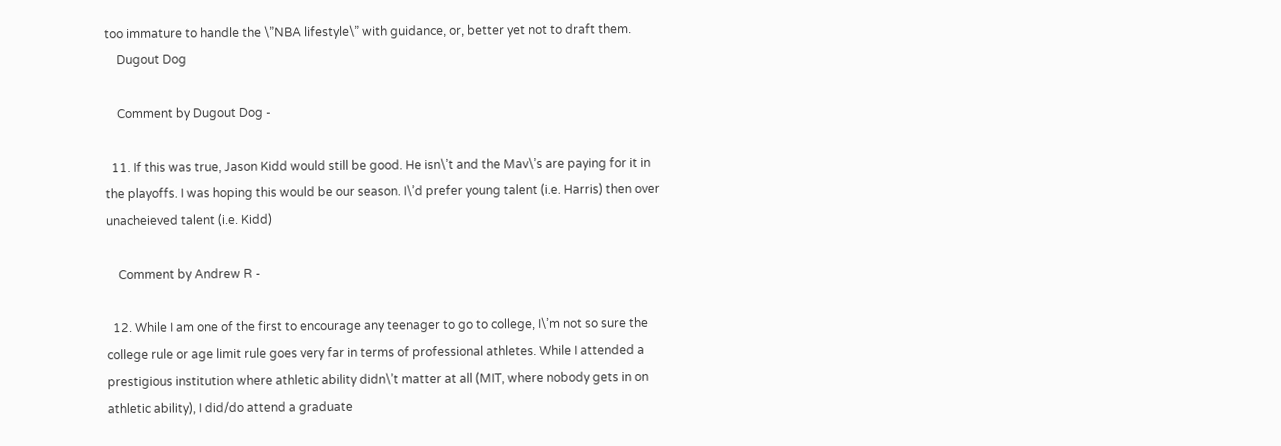too immature to handle the \”NBA lifestyle\” with guidance, or, better yet not to draft them.
    Dugout Dog

    Comment by Dugout Dog -

  11. If this was true, Jason Kidd would still be good. He isn\’t and the Mav\’s are paying for it in the playoffs. I was hoping this would be our season. I\’d prefer young talent (i.e. Harris) then over unacheieved talent (i.e. Kidd)

    Comment by Andrew R -

  12. While I am one of the first to encourage any teenager to go to college, I\’m not so sure the college rule or age limit rule goes very far in terms of professional athletes. While I attended a prestigious institution where athletic ability didn\’t matter at all (MIT, where nobody gets in on athletic ability), I did/do attend a graduate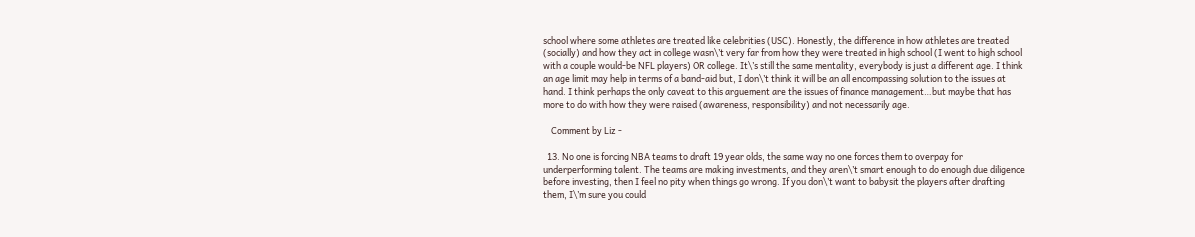school where some athletes are treated like celebrities (USC). Honestly, the difference in how athletes are treated (socially) and how they act in college wasn\’t very far from how they were treated in high school (I went to high school with a couple would-be NFL players) OR college. It\’s still the same mentality, everybody is just a different age. I think an age limit may help in terms of a band-aid but, I don\’t think it will be an all encompassing solution to the issues at hand. I think perhaps the only caveat to this arguement are the issues of finance management…but maybe that has more to do with how they were raised (awareness, responsibility) and not necessarily age.

    Comment by Liz -

  13. No one is forcing NBA teams to draft 19 year olds, the same way no one forces them to overpay for underperforming talent. The teams are making investments, and they aren\’t smart enough to do enough due diligence before investing, then I feel no pity when things go wrong. If you don\’t want to babysit the players after drafting them, I\’m sure you could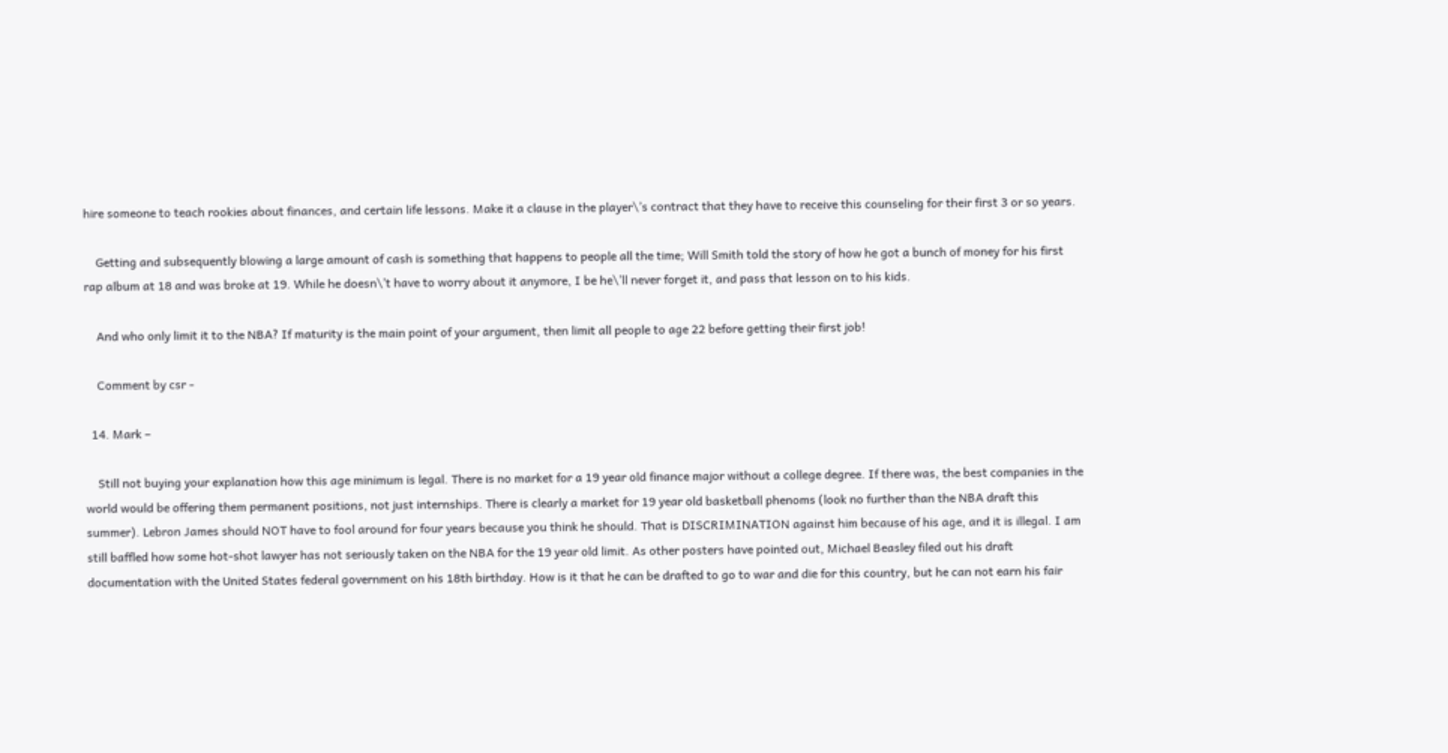hire someone to teach rookies about finances, and certain life lessons. Make it a clause in the player\’s contract that they have to receive this counseling for their first 3 or so years.

    Getting and subsequently blowing a large amount of cash is something that happens to people all the time; Will Smith told the story of how he got a bunch of money for his first rap album at 18 and was broke at 19. While he doesn\’t have to worry about it anymore, I be he\’ll never forget it, and pass that lesson on to his kids.

    And who only limit it to the NBA? If maturity is the main point of your argument, then limit all people to age 22 before getting their first job!

    Comment by csr -

  14. Mark –

    Still not buying your explanation how this age minimum is legal. There is no market for a 19 year old finance major without a college degree. If there was, the best companies in the world would be offering them permanent positions, not just internships. There is clearly a market for 19 year old basketball phenoms (look no further than the NBA draft this summer). Lebron James should NOT have to fool around for four years because you think he should. That is DISCRIMINATION against him because of his age, and it is illegal. I am still baffled how some hot-shot lawyer has not seriously taken on the NBA for the 19 year old limit. As other posters have pointed out, Michael Beasley filed out his draft documentation with the United States federal government on his 18th birthday. How is it that he can be drafted to go to war and die for this country, but he can not earn his fair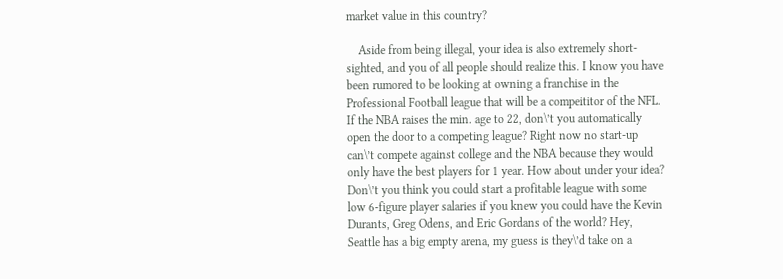market value in this country?

    Aside from being illegal, your idea is also extremely short-sighted, and you of all people should realize this. I know you have been rumored to be looking at owning a franchise in the Professional Football league that will be a compeititor of the NFL. If the NBA raises the min. age to 22, don\’t you automatically open the door to a competing league? Right now no start-up can\’t compete against college and the NBA because they would only have the best players for 1 year. How about under your idea? Don\’t you think you could start a profitable league with some low 6-figure player salaries if you knew you could have the Kevin Durants, Greg Odens, and Eric Gordans of the world? Hey, Seattle has a big empty arena, my guess is they\’d take on a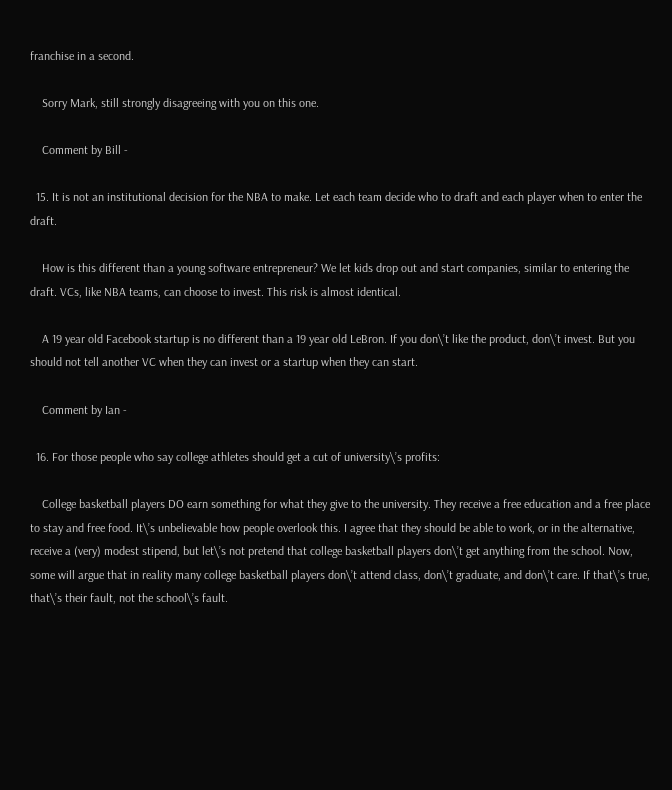franchise in a second.

    Sorry Mark, still strongly disagreeing with you on this one.

    Comment by Bill -

  15. It is not an institutional decision for the NBA to make. Let each team decide who to draft and each player when to enter the draft.

    How is this different than a young software entrepreneur? We let kids drop out and start companies, similar to entering the draft. VCs, like NBA teams, can choose to invest. This risk is almost identical.

    A 19 year old Facebook startup is no different than a 19 year old LeBron. If you don\’t like the product, don\’t invest. But you should not tell another VC when they can invest or a startup when they can start.

    Comment by Ian -

  16. For those people who say college athletes should get a cut of university\’s profits:

    College basketball players DO earn something for what they give to the university. They receive a free education and a free place to stay and free food. It\’s unbelievable how people overlook this. I agree that they should be able to work, or in the alternative, receive a (very) modest stipend, but let\’s not pretend that college basketball players don\’t get anything from the school. Now, some will argue that in reality many college basketball players don\’t attend class, don\’t graduate, and don\’t care. If that\’s true, that\’s their fault, not the school\’s fault.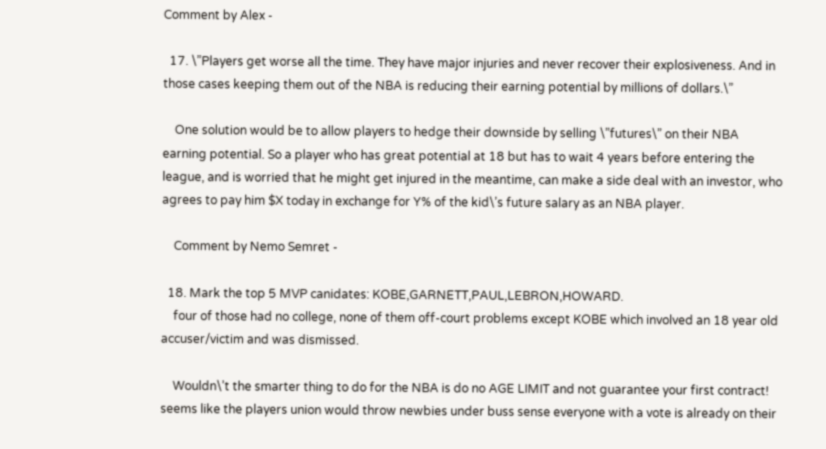Comment by Alex -

  17. \”Players get worse all the time. They have major injuries and never recover their explosiveness. And in those cases keeping them out of the NBA is reducing their earning potential by millions of dollars.\”

    One solution would be to allow players to hedge their downside by selling \”futures\” on their NBA earning potential. So a player who has great potential at 18 but has to wait 4 years before entering the league, and is worried that he might get injured in the meantime, can make a side deal with an investor, who agrees to pay him $X today in exchange for Y% of the kid\’s future salary as an NBA player.

    Comment by Nemo Semret -

  18. Mark the top 5 MVP canidates: KOBE,GARNETT,PAUL,LEBRON,HOWARD.
    four of those had no college, none of them off-court problems except KOBE which involved an 18 year old accuser/victim and was dismissed.

    Wouldn\’t the smarter thing to do for the NBA is do no AGE LIMIT and not guarantee your first contract! seems like the players union would throw newbies under buss sense everyone with a vote is already on their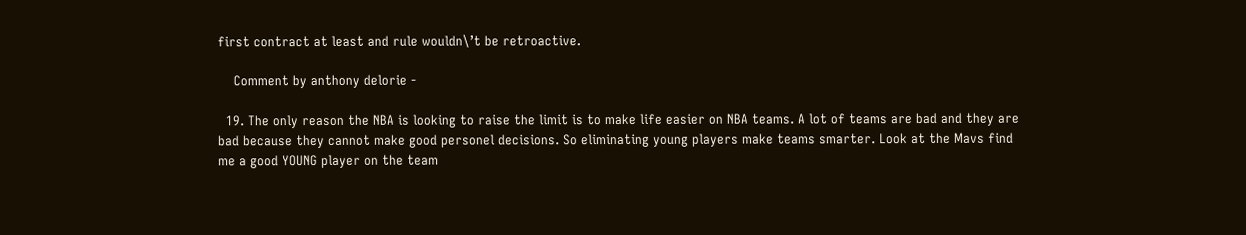first contract at least and rule wouldn\’t be retroactive.

    Comment by anthony delorie -

  19. The only reason the NBA is looking to raise the limit is to make life easier on NBA teams. A lot of teams are bad and they are bad because they cannot make good personel decisions. So eliminating young players make teams smarter. Look at the Mavs find me a good YOUNG player on the team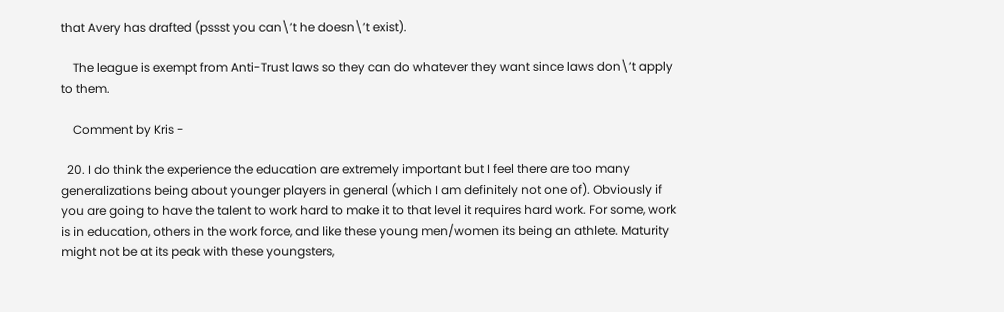that Avery has drafted (pssst you can\’t he doesn\’t exist).

    The league is exempt from Anti-Trust laws so they can do whatever they want since laws don\’t apply to them.

    Comment by Kris -

  20. I do think the experience the education are extremely important but I feel there are too many generalizations being about younger players in general (which I am definitely not one of). Obviously if you are going to have the talent to work hard to make it to that level it requires hard work. For some, work is in education, others in the work force, and like these young men/women its being an athlete. Maturity might not be at its peak with these youngsters,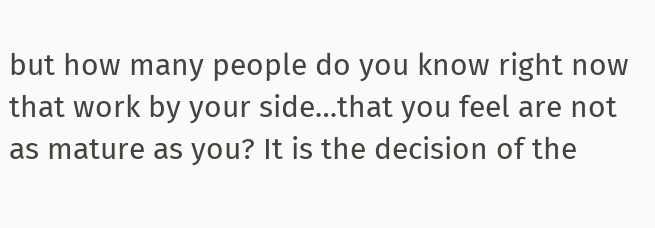but how many people do you know right now that work by your side…that you feel are not as mature as you? It is the decision of the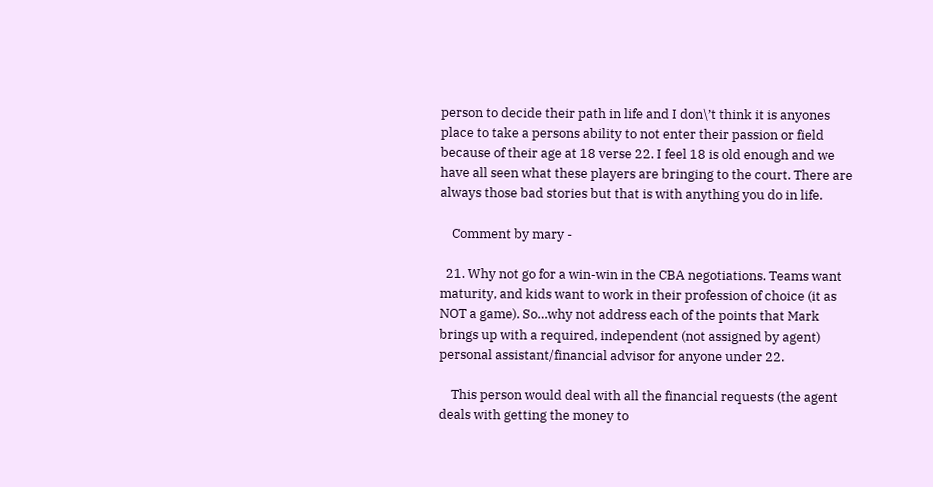person to decide their path in life and I don\’t think it is anyones place to take a persons ability to not enter their passion or field because of their age at 18 verse 22. I feel 18 is old enough and we have all seen what these players are bringing to the court. There are always those bad stories but that is with anything you do in life.

    Comment by mary -

  21. Why not go for a win-win in the CBA negotiations. Teams want maturity, and kids want to work in their profession of choice (it as NOT a game). So…why not address each of the points that Mark brings up with a required, independent (not assigned by agent) personal assistant/financial advisor for anyone under 22.

    This person would deal with all the financial requests (the agent deals with getting the money to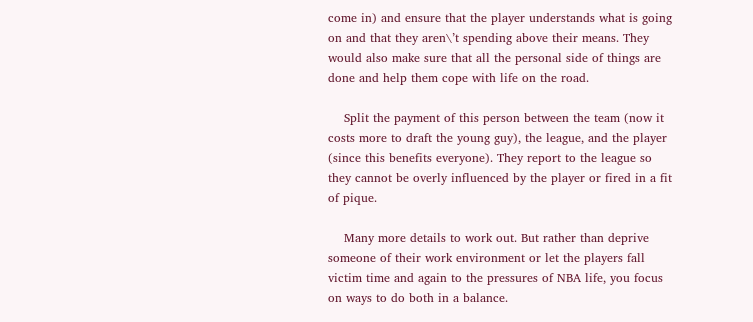come in) and ensure that the player understands what is going on and that they aren\’t spending above their means. They would also make sure that all the personal side of things are done and help them cope with life on the road.

    Split the payment of this person between the team (now it costs more to draft the young guy), the league, and the player (since this benefits everyone). They report to the league so they cannot be overly influenced by the player or fired in a fit of pique.

    Many more details to work out. But rather than deprive someone of their work environment or let the players fall victim time and again to the pressures of NBA life, you focus on ways to do both in a balance.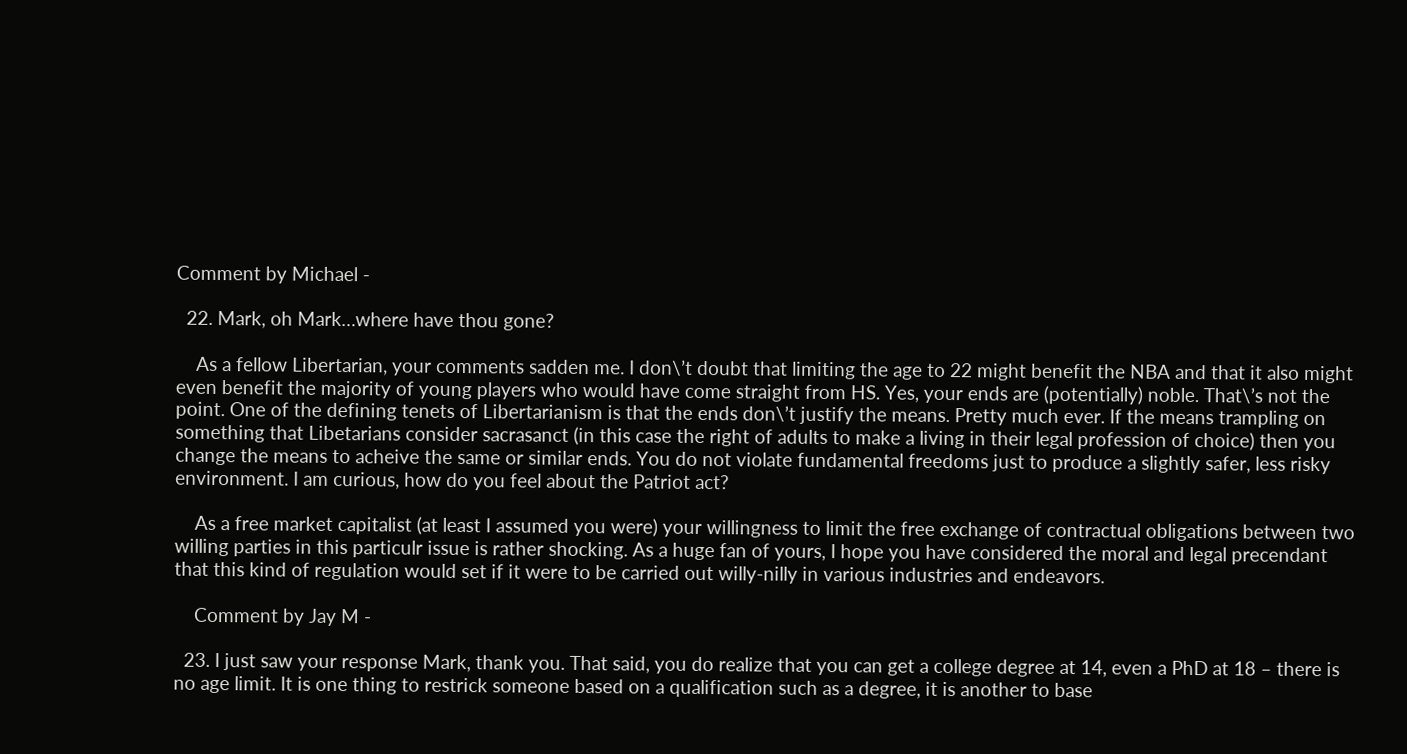Comment by Michael -

  22. Mark, oh Mark…where have thou gone?

    As a fellow Libertarian, your comments sadden me. I don\’t doubt that limiting the age to 22 might benefit the NBA and that it also might even benefit the majority of young players who would have come straight from HS. Yes, your ends are (potentially) noble. That\’s not the point. One of the defining tenets of Libertarianism is that the ends don\’t justify the means. Pretty much ever. If the means trampling on something that Libetarians consider sacrasanct (in this case the right of adults to make a living in their legal profession of choice) then you change the means to acheive the same or similar ends. You do not violate fundamental freedoms just to produce a slightly safer, less risky environment. I am curious, how do you feel about the Patriot act?

    As a free market capitalist (at least I assumed you were) your willingness to limit the free exchange of contractual obligations between two willing parties in this particulr issue is rather shocking. As a huge fan of yours, I hope you have considered the moral and legal precendant that this kind of regulation would set if it were to be carried out willy-nilly in various industries and endeavors.

    Comment by Jay M -

  23. I just saw your response Mark, thank you. That said, you do realize that you can get a college degree at 14, even a PhD at 18 – there is no age limit. It is one thing to restrick someone based on a qualification such as a degree, it is another to base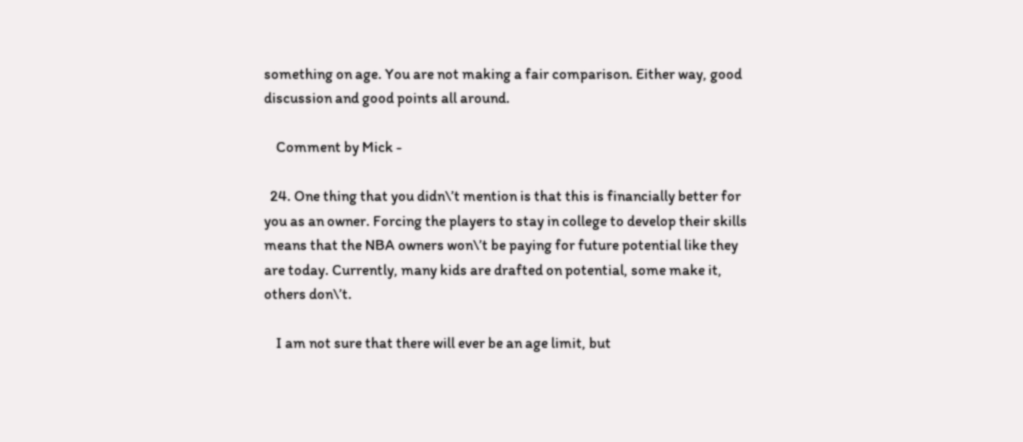something on age. You are not making a fair comparison. Either way, good discussion and good points all around.

    Comment by Mick -

  24. One thing that you didn\’t mention is that this is financially better for you as an owner. Forcing the players to stay in college to develop their skills means that the NBA owners won\’t be paying for future potential like they are today. Currently, many kids are drafted on potential, some make it, others don\’t.

    I am not sure that there will ever be an age limit, but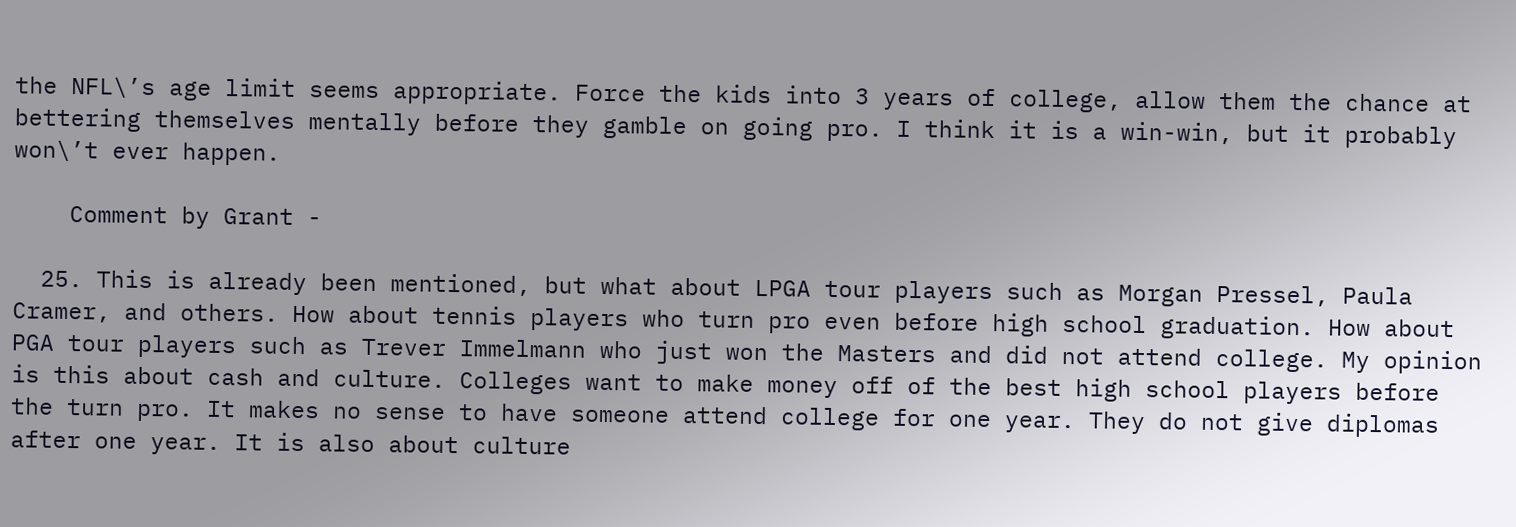the NFL\’s age limit seems appropriate. Force the kids into 3 years of college, allow them the chance at bettering themselves mentally before they gamble on going pro. I think it is a win-win, but it probably won\’t ever happen.

    Comment by Grant -

  25. This is already been mentioned, but what about LPGA tour players such as Morgan Pressel, Paula Cramer, and others. How about tennis players who turn pro even before high school graduation. How about PGA tour players such as Trever Immelmann who just won the Masters and did not attend college. My opinion is this about cash and culture. Colleges want to make money off of the best high school players before the turn pro. It makes no sense to have someone attend college for one year. They do not give diplomas after one year. It is also about culture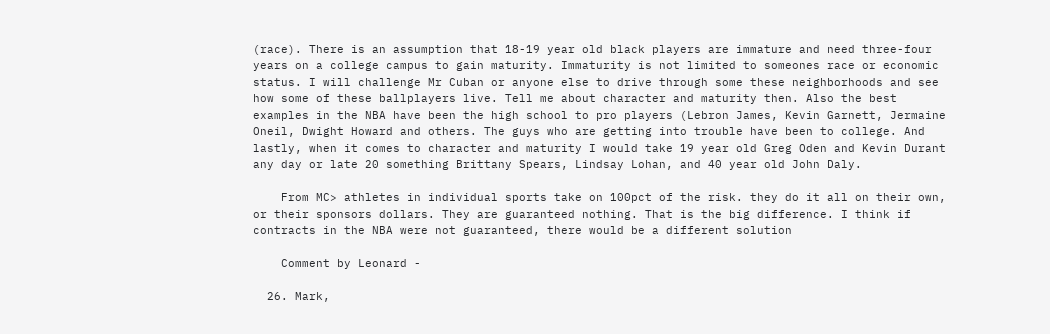(race). There is an assumption that 18-19 year old black players are immature and need three-four years on a college campus to gain maturity. Immaturity is not limited to someones race or economic status. I will challenge Mr Cuban or anyone else to drive through some these neighborhoods and see how some of these ballplayers live. Tell me about character and maturity then. Also the best examples in the NBA have been the high school to pro players (Lebron James, Kevin Garnett, Jermaine Oneil, Dwight Howard and others. The guys who are getting into trouble have been to college. And lastly, when it comes to character and maturity I would take 19 year old Greg Oden and Kevin Durant any day or late 20 something Brittany Spears, Lindsay Lohan, and 40 year old John Daly.

    From MC> athletes in individual sports take on 100pct of the risk. they do it all on their own, or their sponsors dollars. They are guaranteed nothing. That is the big difference. I think if contracts in the NBA were not guaranteed, there would be a different solution

    Comment by Leonard -

  26. Mark,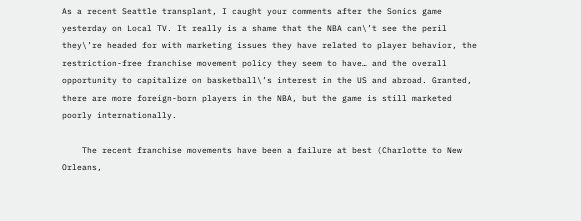As a recent Seattle transplant, I caught your comments after the Sonics game yesterday on Local TV. It really is a shame that the NBA can\’t see the peril they\’re headed for with marketing issues they have related to player behavior, the restriction-free franchise movement policy they seem to have… and the overall opportunity to capitalize on basketball\’s interest in the US and abroad. Granted, there are more foreign-born players in the NBA, but the game is still marketed poorly internationally.

    The recent franchise movements have been a failure at best (Charlotte to New Orleans,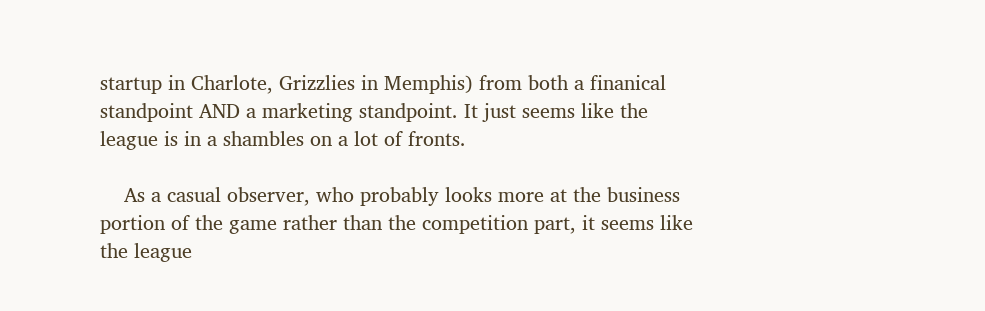startup in Charlote, Grizzlies in Memphis) from both a finanical standpoint AND a marketing standpoint. It just seems like the league is in a shambles on a lot of fronts.

    As a casual observer, who probably looks more at the business portion of the game rather than the competition part, it seems like the league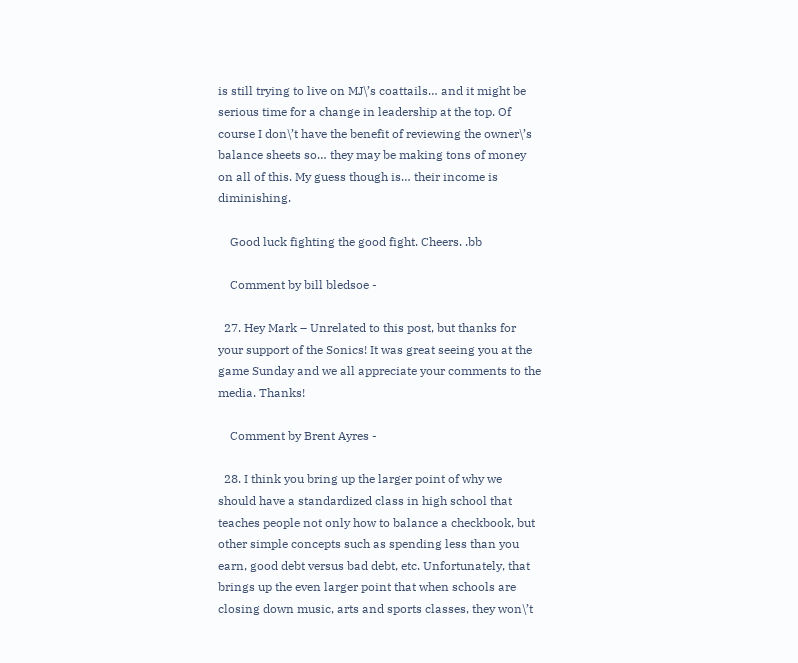is still trying to live on MJ\’s coattails… and it might be serious time for a change in leadership at the top. Of course I don\’t have the benefit of reviewing the owner\’s balance sheets so… they may be making tons of money on all of this. My guess though is… their income is diminishing.

    Good luck fighting the good fight. Cheers. .bb

    Comment by bill bledsoe -

  27. Hey Mark – Unrelated to this post, but thanks for your support of the Sonics! It was great seeing you at the game Sunday and we all appreciate your comments to the media. Thanks!

    Comment by Brent Ayres -

  28. I think you bring up the larger point of why we should have a standardized class in high school that teaches people not only how to balance a checkbook, but other simple concepts such as spending less than you earn, good debt versus bad debt, etc. Unfortunately, that brings up the even larger point that when schools are closing down music, arts and sports classes, they won\’t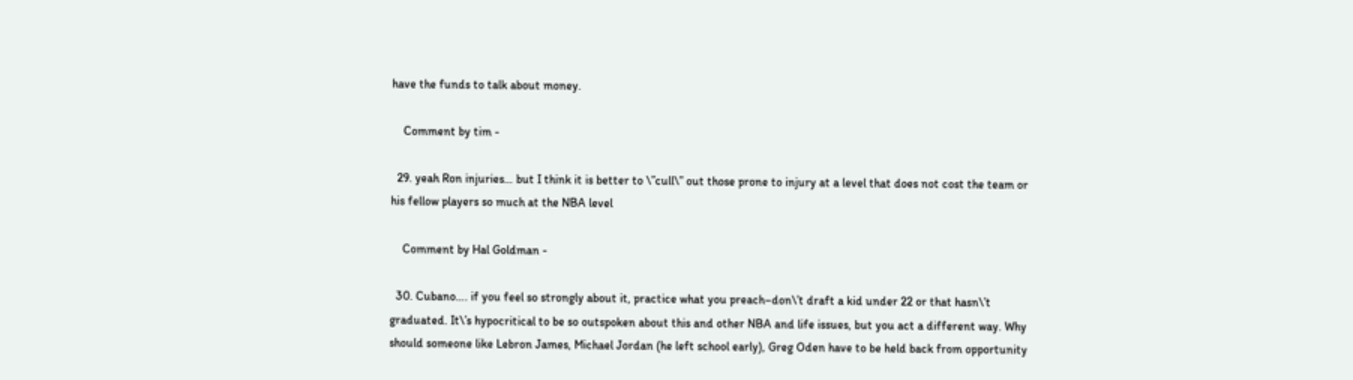have the funds to talk about money.

    Comment by tim -

  29. yeah Ron injuries… but I think it is better to \”cull\” out those prone to injury at a level that does not cost the team or his fellow players so much at the NBA level

    Comment by Hal Goldman -

  30. Cubano…. if you feel so strongly about it, practice what you preach–don\’t draft a kid under 22 or that hasn\’t graduated. It\’s hypocritical to be so outspoken about this and other NBA and life issues, but you act a different way. Why should someone like Lebron James, Michael Jordan (he left school early), Greg Oden have to be held back from opportunity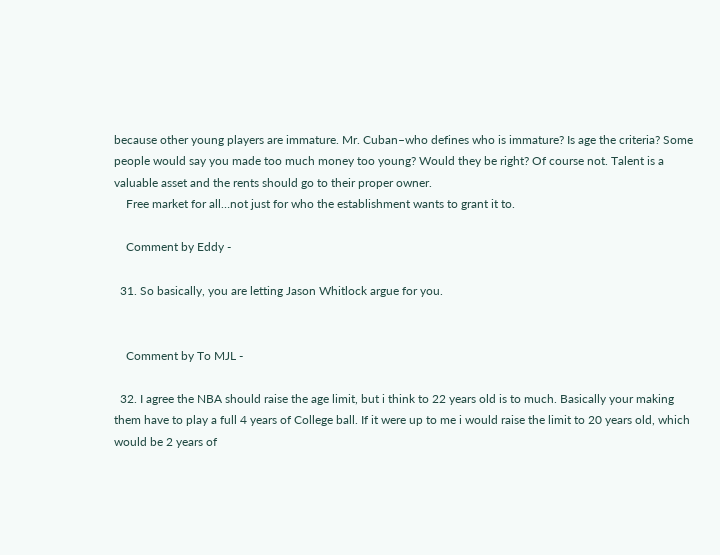because other young players are immature. Mr. Cuban–who defines who is immature? Is age the criteria? Some people would say you made too much money too young? Would they be right? Of course not. Talent is a valuable asset and the rents should go to their proper owner.
    Free market for all…not just for who the establishment wants to grant it to.

    Comment by Eddy -

  31. So basically, you are letting Jason Whitlock argue for you.


    Comment by To MJL -

  32. I agree the NBA should raise the age limit, but i think to 22 years old is to much. Basically your making them have to play a full 4 years of College ball. If it were up to me i would raise the limit to 20 years old, which would be 2 years of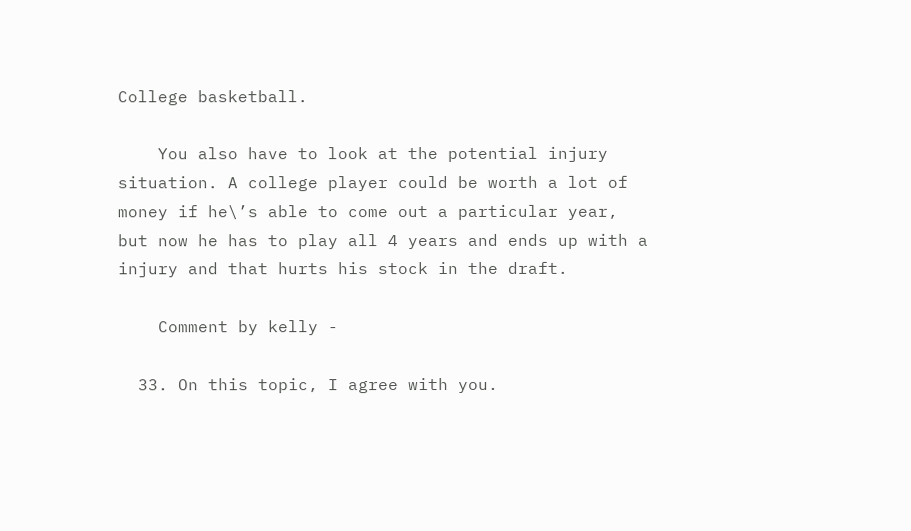College basketball.

    You also have to look at the potential injury situation. A college player could be worth a lot of money if he\’s able to come out a particular year, but now he has to play all 4 years and ends up with a injury and that hurts his stock in the draft.

    Comment by kelly -

  33. On this topic, I agree with you.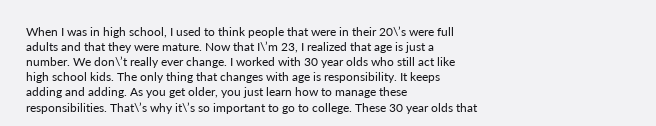When I was in high school, I used to think people that were in their 20\’s were full adults and that they were mature. Now that I\’m 23, I realized that age is just a number. We don\’t really ever change. I worked with 30 year olds who still act like high school kids. The only thing that changes with age is responsibility. It keeps adding and adding. As you get older, you just learn how to manage these responsibilities. That\’s why it\’s so important to go to college. These 30 year olds that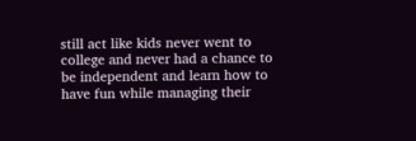still act like kids never went to college and never had a chance to be independent and learn how to have fun while managing their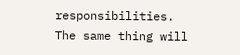responsibilities. The same thing will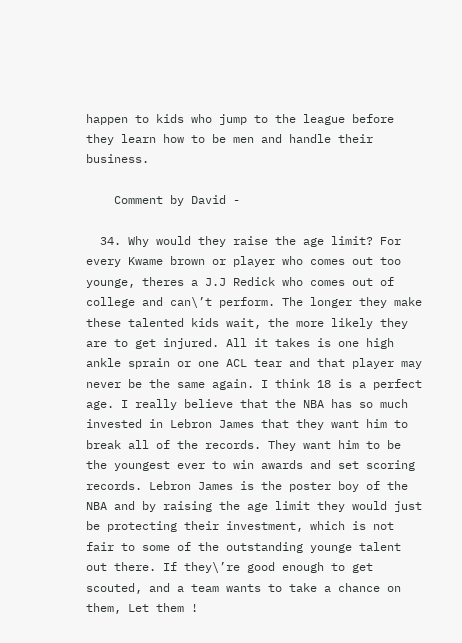happen to kids who jump to the league before they learn how to be men and handle their business.

    Comment by David -

  34. Why would they raise the age limit? For every Kwame brown or player who comes out too younge, theres a J.J Redick who comes out of college and can\’t perform. The longer they make these talented kids wait, the more likely they are to get injured. All it takes is one high ankle sprain or one ACL tear and that player may never be the same again. I think 18 is a perfect age. I really believe that the NBA has so much invested in Lebron James that they want him to break all of the records. They want him to be the youngest ever to win awards and set scoring records. Lebron James is the poster boy of the NBA and by raising the age limit they would just be protecting their investment, which is not fair to some of the outstanding younge talent out there. If they\’re good enough to get scouted, and a team wants to take a chance on them, Let them !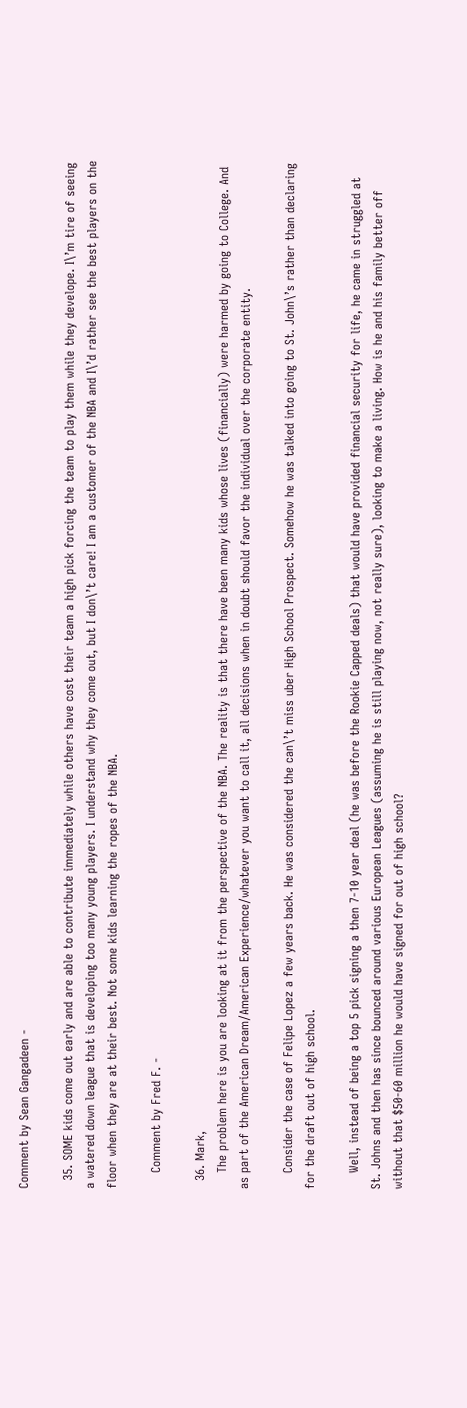Comment by Sean Gangadeen -

  35. SOME kids come out early and are able to contribute immediately while others have cost their team a high pick forcing the team to play them while they develope. I\’m tire of seeing a watered down league that is developing too many young players. I understand why they come out, but I don\’t care! I am a customer of the NBA and I\’d rather see the best players on the floor when they are at their best. Not some kids learning the ropes of the NBA.

    Comment by Fred F. -

  36. Mark,
    The problem here is you are looking at it from the perspective of the NBA. The reality is that there have been many kids whose lives (financially) were harmed by going to College. And as part of the American Dream/American Experience/whatever you want to call it, all decisions when in doubt should favor the individual over the corporate entity.

    Consider the case of Felipe Lopez a few years back. He was considered the can\’t miss uber High School Prospect. Somehow he was talked into going to St. John\’s rather than declaring for the draft out of high school.

    Well, instead of being a top 5 pick signing a then 7-10 year deal (he was before the Rookie Capped deals) that would have provided financial security for life, he came in struggled at St. Johns and then has since bounced around various European Leagues (assuming he is still playing now, not really sure), looking to make a living. How is he and his family better off without that $50-60 million he would have signed for out of high school?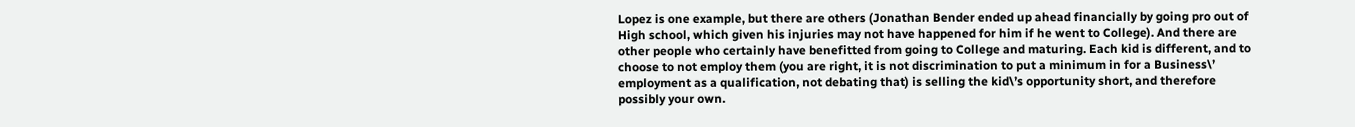Lopez is one example, but there are others (Jonathan Bender ended up ahead financially by going pro out of High school, which given his injuries may not have happened for him if he went to College). And there are other people who certainly have benefitted from going to College and maturing. Each kid is different, and to choose to not employ them (you are right, it is not discrimination to put a minimum in for a Business\’ employment as a qualification, not debating that) is selling the kid\’s opportunity short, and therefore possibly your own.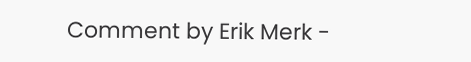Comment by Erik Merk -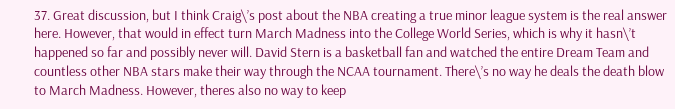37. Great discussion, but I think Craig\’s post about the NBA creating a true minor league system is the real answer here. However, that would in effect turn March Madness into the College World Series, which is why it hasn\’t happened so far and possibly never will. David Stern is a basketball fan and watched the entire Dream Team and countless other NBA stars make their way through the NCAA tournament. There\’s no way he deals the death blow to March Madness. However, theres also no way to keep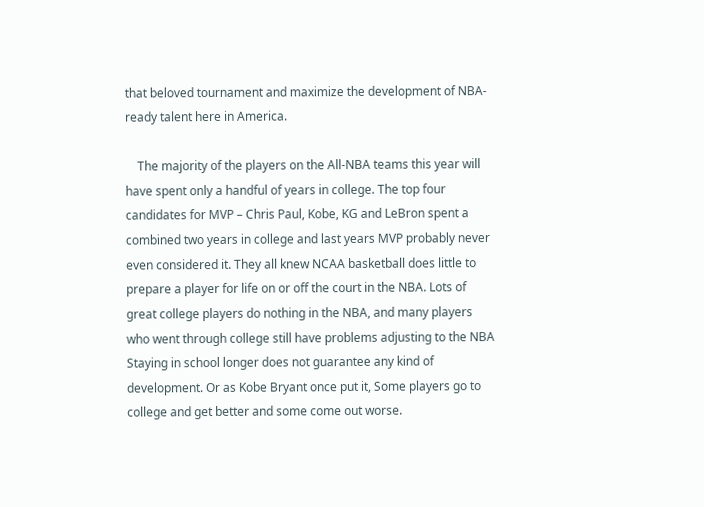that beloved tournament and maximize the development of NBA-ready talent here in America.

    The majority of the players on the All-NBA teams this year will have spent only a handful of years in college. The top four candidates for MVP – Chris Paul, Kobe, KG and LeBron spent a combined two years in college and last years MVP probably never even considered it. They all knew NCAA basketball does little to prepare a player for life on or off the court in the NBA. Lots of great college players do nothing in the NBA, and many players who went through college still have problems adjusting to the NBA Staying in school longer does not guarantee any kind of development. Or as Kobe Bryant once put it, Some players go to college and get better and some come out worse.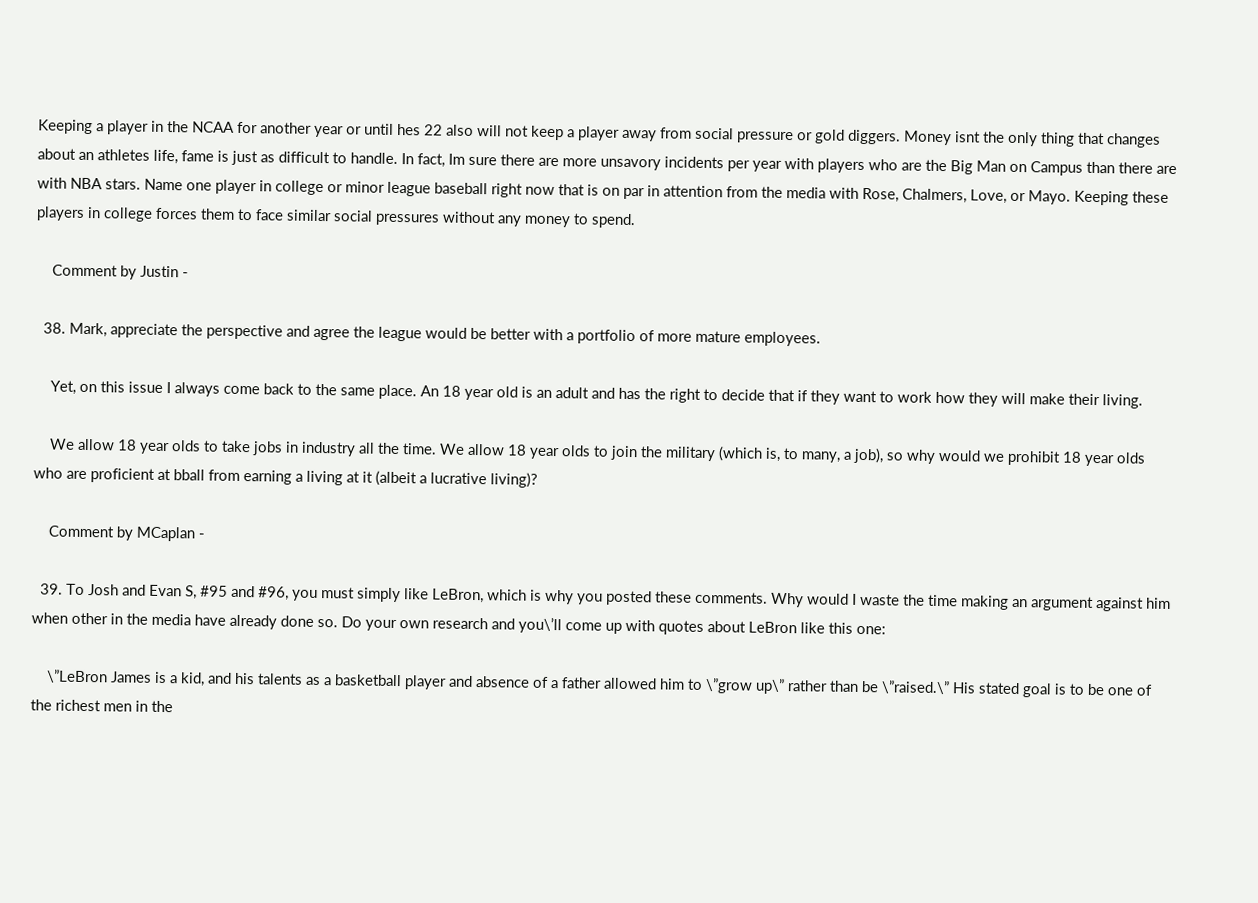Keeping a player in the NCAA for another year or until hes 22 also will not keep a player away from social pressure or gold diggers. Money isnt the only thing that changes about an athletes life, fame is just as difficult to handle. In fact, Im sure there are more unsavory incidents per year with players who are the Big Man on Campus than there are with NBA stars. Name one player in college or minor league baseball right now that is on par in attention from the media with Rose, Chalmers, Love, or Mayo. Keeping these players in college forces them to face similar social pressures without any money to spend.

    Comment by Justin -

  38. Mark, appreciate the perspective and agree the league would be better with a portfolio of more mature employees.

    Yet, on this issue I always come back to the same place. An 18 year old is an adult and has the right to decide that if they want to work how they will make their living.

    We allow 18 year olds to take jobs in industry all the time. We allow 18 year olds to join the military (which is, to many, a job), so why would we prohibit 18 year olds who are proficient at bball from earning a living at it (albeit a lucrative living)?

    Comment by MCaplan -

  39. To Josh and Evan S, #95 and #96, you must simply like LeBron, which is why you posted these comments. Why would I waste the time making an argument against him when other in the media have already done so. Do your own research and you\’ll come up with quotes about LeBron like this one:

    \”LeBron James is a kid, and his talents as a basketball player and absence of a father allowed him to \”grow up\” rather than be \”raised.\” His stated goal is to be one of the richest men in the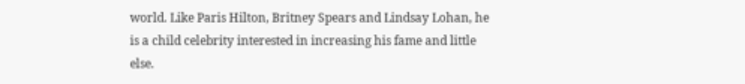world. Like Paris Hilton, Britney Spears and Lindsay Lohan, he is a child celebrity interested in increasing his fame and little else.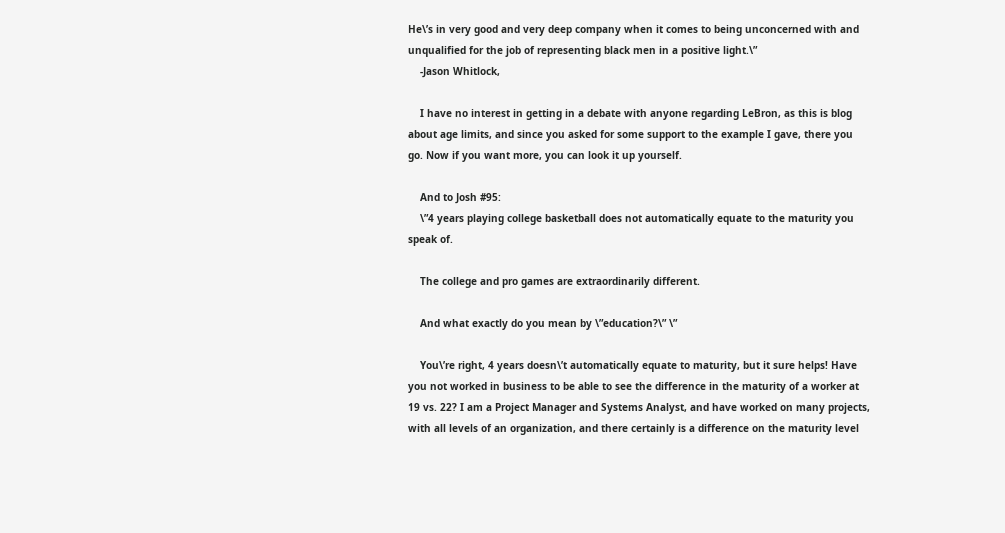He\’s in very good and very deep company when it comes to being unconcerned with and unqualified for the job of representing black men in a positive light.\”
    -Jason Whitlock,

    I have no interest in getting in a debate with anyone regarding LeBron, as this is blog about age limits, and since you asked for some support to the example I gave, there you go. Now if you want more, you can look it up yourself.

    And to Josh #95:
    \”4 years playing college basketball does not automatically equate to the maturity you speak of.

    The college and pro games are extraordinarily different.

    And what exactly do you mean by \”education?\” \”

    You\’re right, 4 years doesn\’t automatically equate to maturity, but it sure helps! Have you not worked in business to be able to see the difference in the maturity of a worker at 19 vs. 22? I am a Project Manager and Systems Analyst, and have worked on many projects, with all levels of an organization, and there certainly is a difference on the maturity level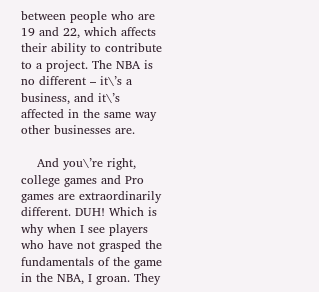between people who are 19 and 22, which affects their ability to contribute to a project. The NBA is no different – it\’s a business, and it\’s affected in the same way other businesses are.

    And you\’re right, college games and Pro games are extraordinarily different. DUH! Which is why when I see players who have not grasped the fundamentals of the game in the NBA, I groan. They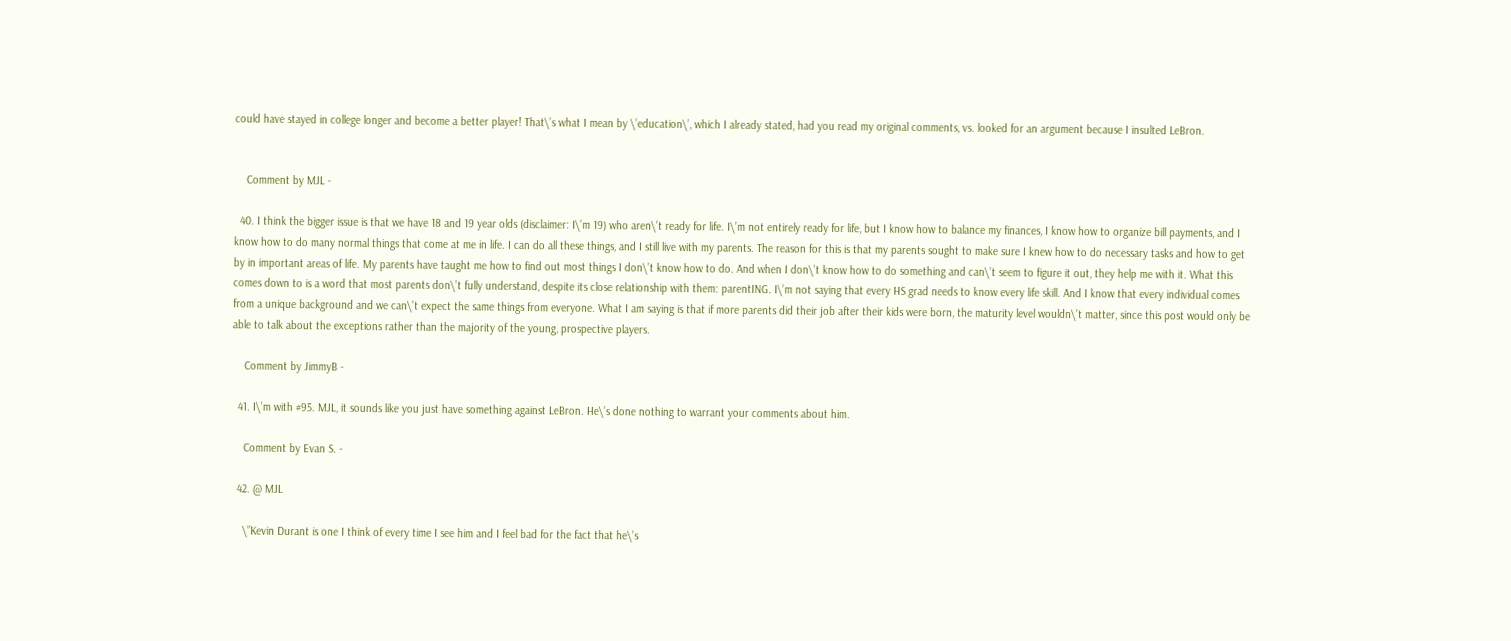could have stayed in college longer and become a better player! That\’s what I mean by \’education\’, which I already stated, had you read my original comments, vs. looked for an argument because I insulted LeBron.


    Comment by MJL -

  40. I think the bigger issue is that we have 18 and 19 year olds (disclaimer: I\’m 19) who aren\’t ready for life. I\’m not entirely ready for life, but I know how to balance my finances, I know how to organize bill payments, and I know how to do many normal things that come at me in life. I can do all these things, and I still live with my parents. The reason for this is that my parents sought to make sure I knew how to do necessary tasks and how to get by in important areas of life. My parents have taught me how to find out most things I don\’t know how to do. And when I don\’t know how to do something and can\’t seem to figure it out, they help me with it. What this comes down to is a word that most parents don\’t fully understand, despite its close relationship with them: parentING. I\’m not saying that every HS grad needs to know every life skill. And I know that every individual comes from a unique background and we can\’t expect the same things from everyone. What I am saying is that if more parents did their job after their kids were born, the maturity level wouldn\’t matter, since this post would only be able to talk about the exceptions rather than the majority of the young, prospective players.

    Comment by JimmyB -

  41. I\’m with #95. MJL, it sounds like you just have something against LeBron. He\’s done nothing to warrant your comments about him.

    Comment by Evan S. -

  42. @ MJL

    \”Kevin Durant is one I think of every time I see him and I feel bad for the fact that he\’s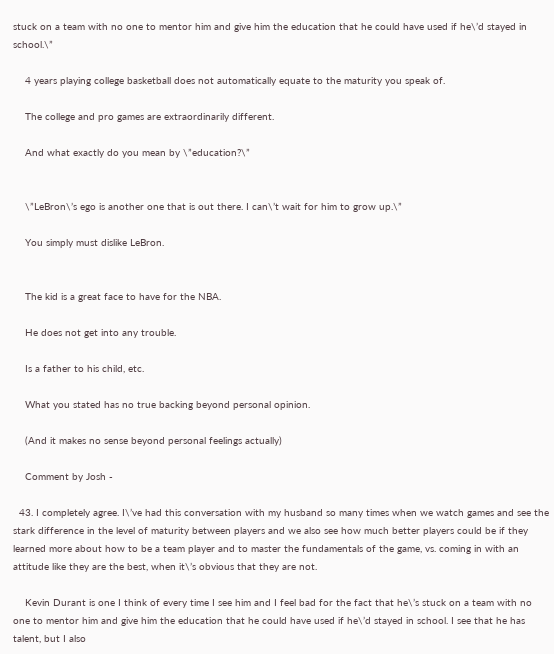stuck on a team with no one to mentor him and give him the education that he could have used if he\’d stayed in school.\”

    4 years playing college basketball does not automatically equate to the maturity you speak of.

    The college and pro games are extraordinarily different.

    And what exactly do you mean by \”education?\”


    \”LeBron\’s ego is another one that is out there. I can\’t wait for him to grow up.\”

    You simply must dislike LeBron.


    The kid is a great face to have for the NBA.

    He does not get into any trouble.

    Is a father to his child, etc.

    What you stated has no true backing beyond personal opinion.

    (And it makes no sense beyond personal feelings actually)

    Comment by Josh -

  43. I completely agree. I\’ve had this conversation with my husband so many times when we watch games and see the stark difference in the level of maturity between players and we also see how much better players could be if they learned more about how to be a team player and to master the fundamentals of the game, vs. coming in with an attitude like they are the best, when it\’s obvious that they are not.

    Kevin Durant is one I think of every time I see him and I feel bad for the fact that he\’s stuck on a team with no one to mentor him and give him the education that he could have used if he\’d stayed in school. I see that he has talent, but I also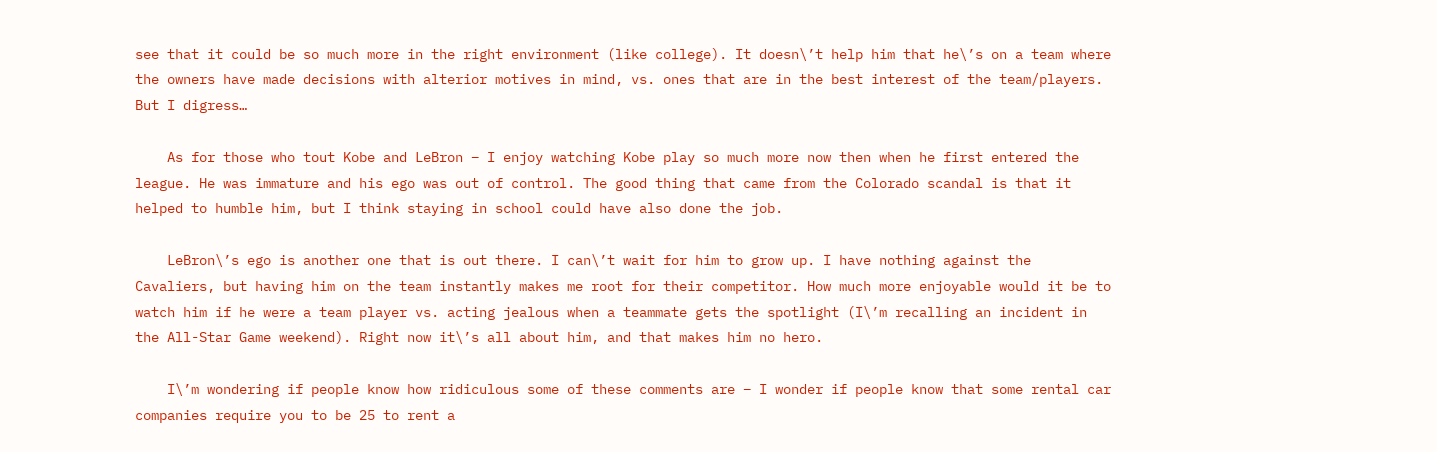see that it could be so much more in the right environment (like college). It doesn\’t help him that he\’s on a team where the owners have made decisions with alterior motives in mind, vs. ones that are in the best interest of the team/players. But I digress…

    As for those who tout Kobe and LeBron – I enjoy watching Kobe play so much more now then when he first entered the league. He was immature and his ego was out of control. The good thing that came from the Colorado scandal is that it helped to humble him, but I think staying in school could have also done the job.

    LeBron\’s ego is another one that is out there. I can\’t wait for him to grow up. I have nothing against the Cavaliers, but having him on the team instantly makes me root for their competitor. How much more enjoyable would it be to watch him if he were a team player vs. acting jealous when a teammate gets the spotlight (I\’m recalling an incident in the All-Star Game weekend). Right now it\’s all about him, and that makes him no hero.

    I\’m wondering if people know how ridiculous some of these comments are – I wonder if people know that some rental car companies require you to be 25 to rent a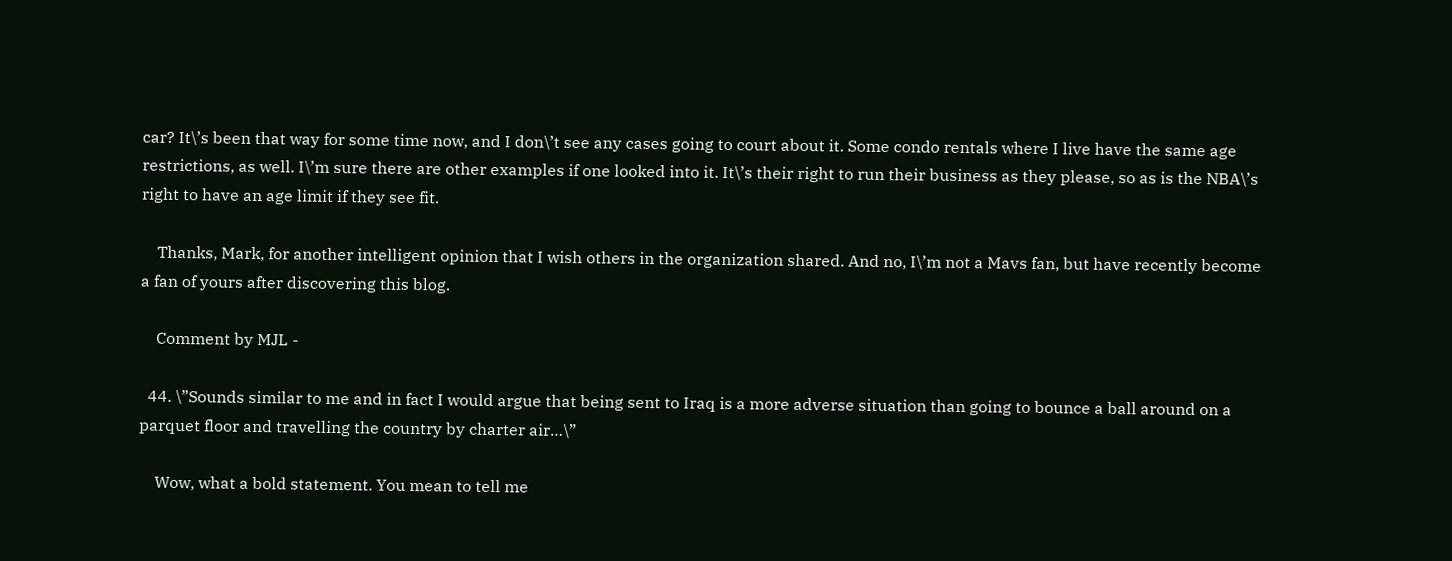car? It\’s been that way for some time now, and I don\’t see any cases going to court about it. Some condo rentals where I live have the same age restrictions, as well. I\’m sure there are other examples if one looked into it. It\’s their right to run their business as they please, so as is the NBA\’s right to have an age limit if they see fit.

    Thanks, Mark, for another intelligent opinion that I wish others in the organization shared. And no, I\’m not a Mavs fan, but have recently become a fan of yours after discovering this blog.

    Comment by MJL -

  44. \”Sounds similar to me and in fact I would argue that being sent to Iraq is a more adverse situation than going to bounce a ball around on a parquet floor and travelling the country by charter air…\”

    Wow, what a bold statement. You mean to tell me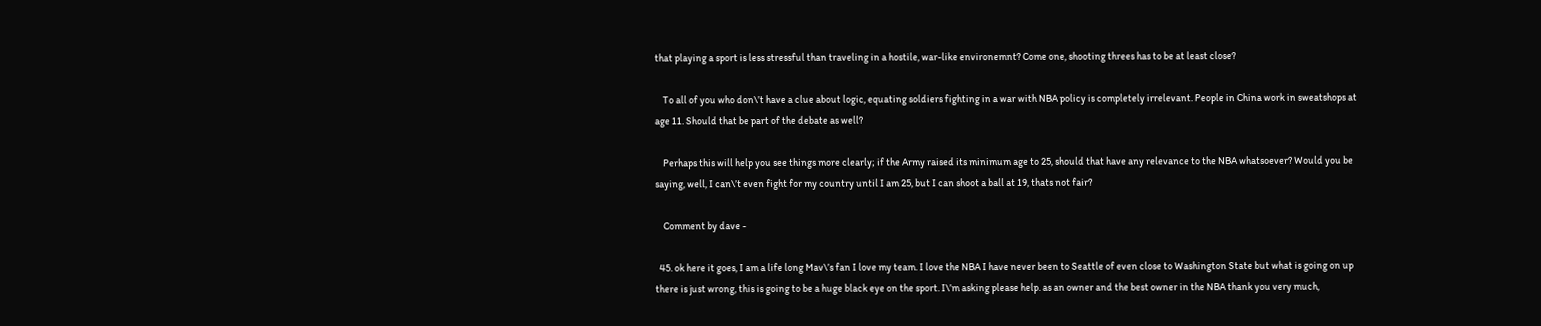that playing a sport is less stressful than traveling in a hostile, war-like environemnt? Come one, shooting threes has to be at least close?

    To all of you who don\’t have a clue about logic, equating soldiers fighting in a war with NBA policy is completely irrelevant. People in China work in sweatshops at age 11. Should that be part of the debate as well?

    Perhaps this will help you see things more clearly; if the Army raised its minimum age to 25, should that have any relevance to the NBA whatsoever? Would you be saying, well, I can\’t even fight for my country until I am 25, but I can shoot a ball at 19, thats not fair?

    Comment by dave -

  45. ok here it goes, I am a life long Mav\’s fan I love my team. I love the NBA I have never been to Seattle of even close to Washington State but what is going on up there is just wrong, this is going to be a huge black eye on the sport. I\’m asking please help. as an owner and the best owner in the NBA thank you very much,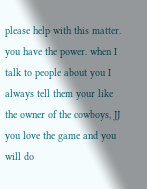please help with this matter. you have the power. when I talk to people about you I always tell them your like the owner of the cowboys, JJ you love the game and you will do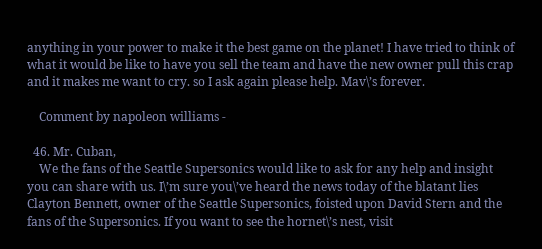anything in your power to make it the best game on the planet! I have tried to think of what it would be like to have you sell the team and have the new owner pull this crap and it makes me want to cry. so I ask again please help. Mav\’s forever.

    Comment by napoleon williams -

  46. Mr. Cuban,
    We the fans of the Seattle Supersonics would like to ask for any help and insight you can share with us. I\’m sure you\’ve heard the news today of the blatant lies Clayton Bennett, owner of the Seattle Supersonics, foisted upon David Stern and the fans of the Supersonics. If you want to see the hornet\’s nest, visit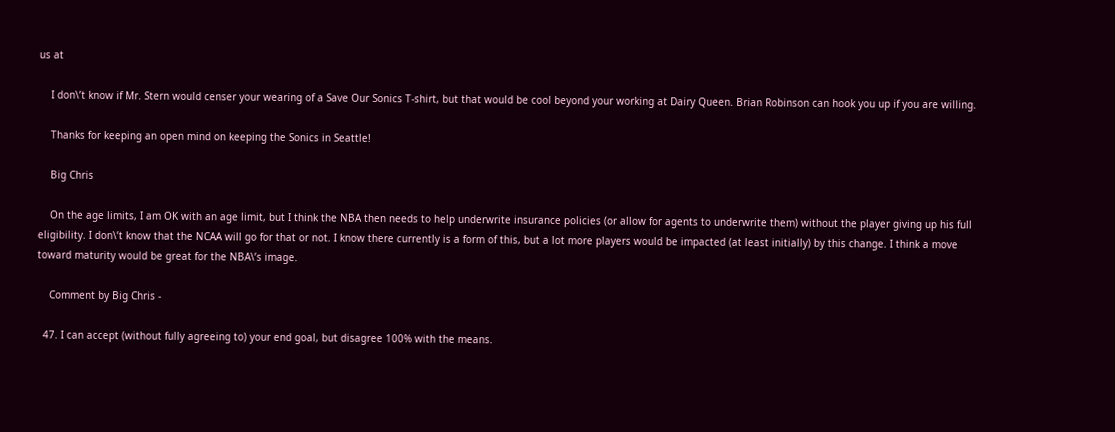us at

    I don\’t know if Mr. Stern would censer your wearing of a Save Our Sonics T-shirt, but that would be cool beyond your working at Dairy Queen. Brian Robinson can hook you up if you are willing.

    Thanks for keeping an open mind on keeping the Sonics in Seattle!

    Big Chris

    On the age limits, I am OK with an age limit, but I think the NBA then needs to help underwrite insurance policies (or allow for agents to underwrite them) without the player giving up his full eligibility. I don\’t know that the NCAA will go for that or not. I know there currently is a form of this, but a lot more players would be impacted (at least initially) by this change. I think a move toward maturity would be great for the NBA\’s image.

    Comment by Big Chris -

  47. I can accept (without fully agreeing to) your end goal, but disagree 100% with the means.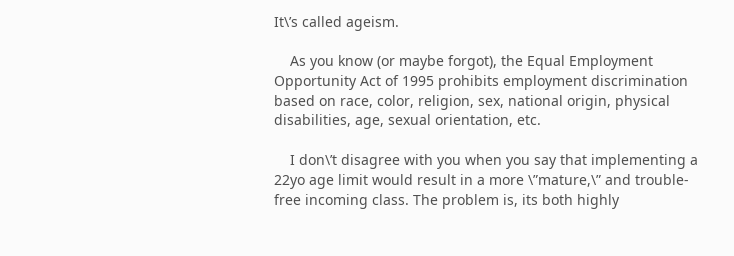It\’s called ageism.

    As you know (or maybe forgot), the Equal Employment Opportunity Act of 1995 prohibits employment discrimination based on race, color, religion, sex, national origin, physical disabilities, age, sexual orientation, etc.

    I don\’t disagree with you when you say that implementing a 22yo age limit would result in a more \”mature,\” and trouble-free incoming class. The problem is, its both highly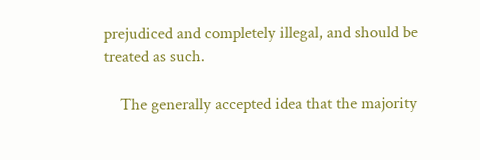prejudiced and completely illegal, and should be treated as such.

    The generally accepted idea that the majority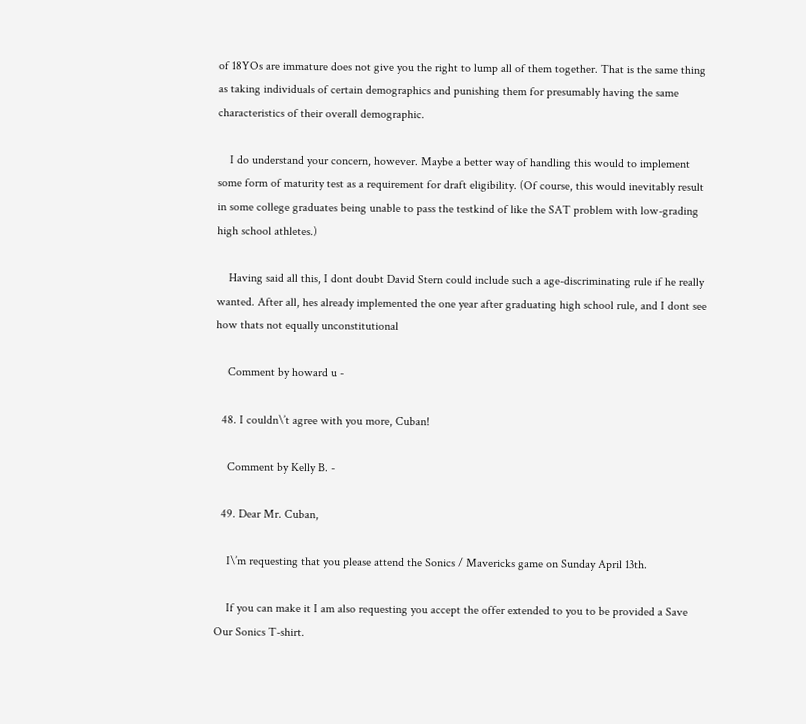of 18YOs are immature does not give you the right to lump all of them together. That is the same thing as taking individuals of certain demographics and punishing them for presumably having the same characteristics of their overall demographic.

    I do understand your concern, however. Maybe a better way of handling this would to implement some form of maturity test as a requirement for draft eligibility. (Of course, this would inevitably result in some college graduates being unable to pass the testkind of like the SAT problem with low-grading high school athletes.)

    Having said all this, I dont doubt David Stern could include such a age-discriminating rule if he really wanted. After all, hes already implemented the one year after graduating high school rule, and I dont see how thats not equally unconstitutional

    Comment by howard u -

  48. I couldn\’t agree with you more, Cuban!

    Comment by Kelly B. -

  49. Dear Mr. Cuban,

    I\’m requesting that you please attend the Sonics / Mavericks game on Sunday April 13th.

    If you can make it I am also requesting you accept the offer extended to you to be provided a Save Our Sonics T-shirt.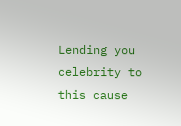Lending you celebrity to this cause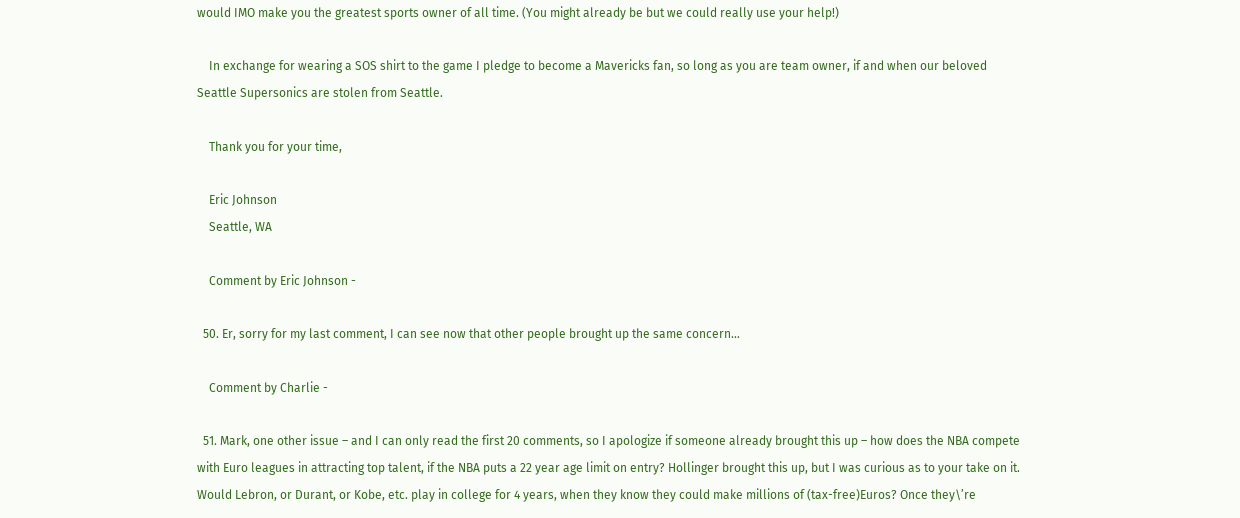would IMO make you the greatest sports owner of all time. (You might already be but we could really use your help!)

    In exchange for wearing a SOS shirt to the game I pledge to become a Mavericks fan, so long as you are team owner, if and when our beloved Seattle Supersonics are stolen from Seattle.

    Thank you for your time,

    Eric Johnson
    Seattle, WA

    Comment by Eric Johnson -

  50. Er, sorry for my last comment, I can see now that other people brought up the same concern…

    Comment by Charlie -

  51. Mark, one other issue – and I can only read the first 20 comments, so I apologize if someone already brought this up – how does the NBA compete with Euro leagues in attracting top talent, if the NBA puts a 22 year age limit on entry? Hollinger brought this up, but I was curious as to your take on it. Would Lebron, or Durant, or Kobe, etc. play in college for 4 years, when they know they could make millions of (tax-free)Euros? Once they\’re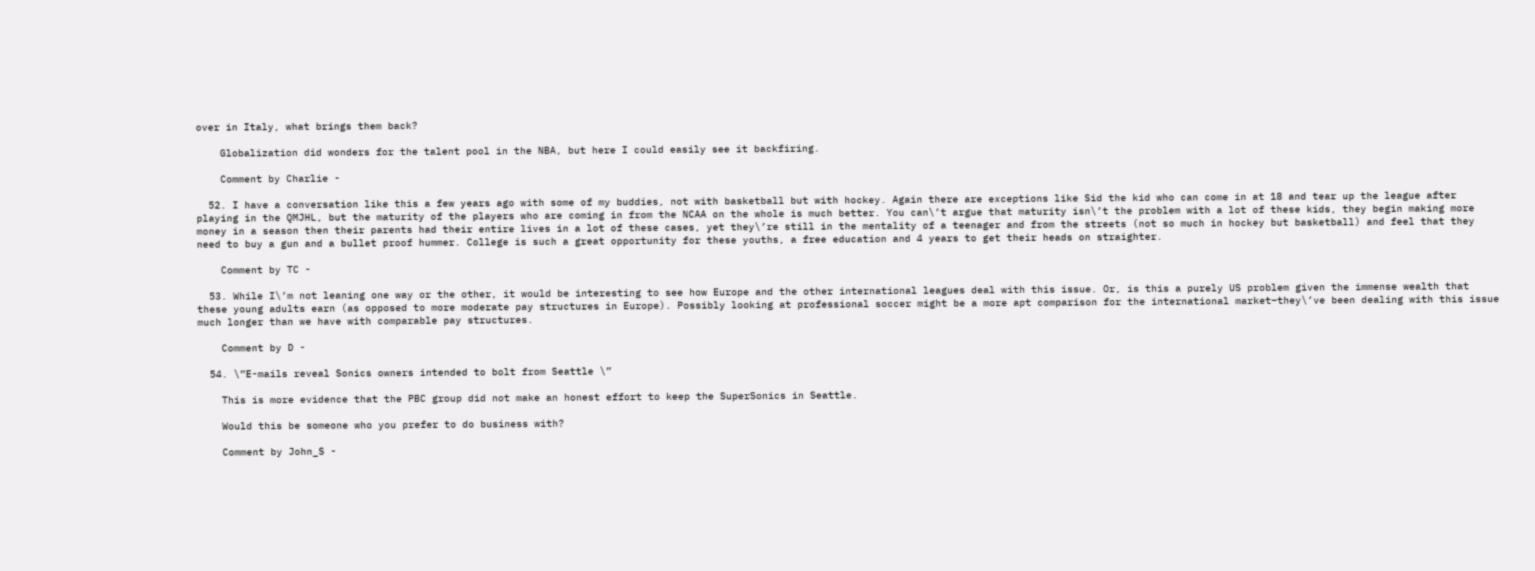over in Italy, what brings them back?

    Globalization did wonders for the talent pool in the NBA, but here I could easily see it backfiring.

    Comment by Charlie -

  52. I have a conversation like this a few years ago with some of my buddies, not with basketball but with hockey. Again there are exceptions like Sid the kid who can come in at 18 and tear up the league after playing in the QMJHL, but the maturity of the players who are coming in from the NCAA on the whole is much better. You can\’t argue that maturity isn\’t the problem with a lot of these kids, they begin making more money in a season then their parents had their entire lives in a lot of these cases, yet they\’re still in the mentality of a teenager and from the streets (not so much in hockey but basketball) and feel that they need to buy a gun and a bullet proof hummer. College is such a great opportunity for these youths, a free education and 4 years to get their heads on straighter.

    Comment by TC -

  53. While I\’m not leaning one way or the other, it would be interesting to see how Europe and the other international leagues deal with this issue. Or, is this a purely US problem given the immense wealth that these young adults earn (as opposed to more moderate pay structures in Europe). Possibly looking at professional soccer might be a more apt comparison for the international market–they\’ve been dealing with this issue much longer than we have with comparable pay structures.

    Comment by D -

  54. \”E-mails reveal Sonics owners intended to bolt from Seattle \”

    This is more evidence that the PBC group did not make an honest effort to keep the SuperSonics in Seattle.

    Would this be someone who you prefer to do business with?

    Comment by John_S -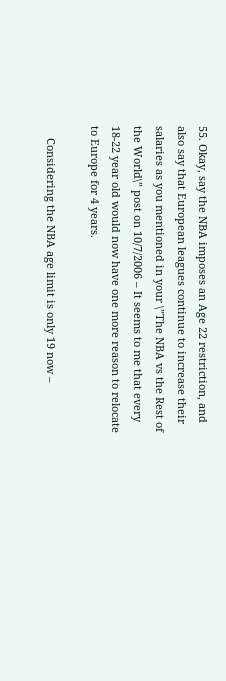55. Okay, say the NBA imposes an Age 22 restriction, and also say that European leagues continue to increase their salaries as you mentioned in your \”The NBA vs the Rest of the World\” post on 10/7/2006 – It seems to me that every 18-22 year old would now have one more reason to relocate to Europe for 4 years.

    Considering the NBA age limit is only 19 now –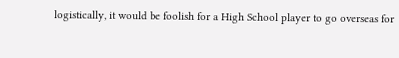logistically, it would be foolish for a High School player to go overseas for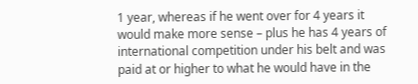1 year, whereas if he went over for 4 years it would make more sense – plus he has 4 years of international competition under his belt and was paid at or higher to what he would have in the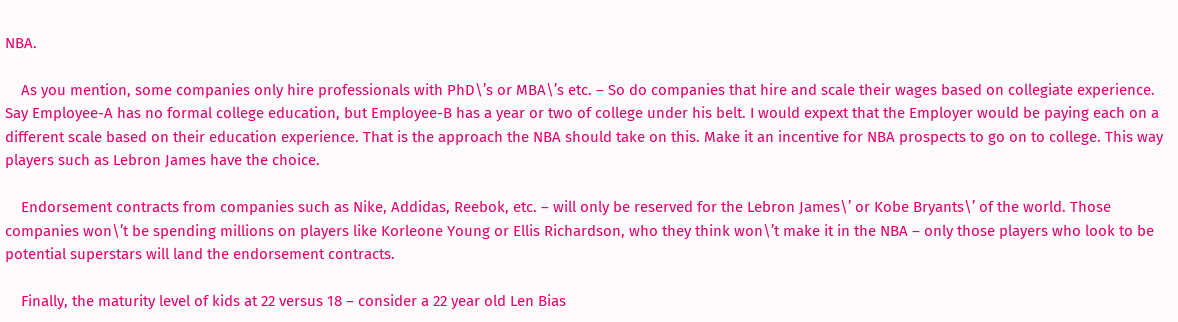NBA.

    As you mention, some companies only hire professionals with PhD\’s or MBA\’s etc. – So do companies that hire and scale their wages based on collegiate experience. Say Employee-A has no formal college education, but Employee-B has a year or two of college under his belt. I would expext that the Employer would be paying each on a different scale based on their education experience. That is the approach the NBA should take on this. Make it an incentive for NBA prospects to go on to college. This way players such as Lebron James have the choice.

    Endorsement contracts from companies such as Nike, Addidas, Reebok, etc. – will only be reserved for the Lebron James\’ or Kobe Bryants\’ of the world. Those companies won\’t be spending millions on players like Korleone Young or Ellis Richardson, who they think won\’t make it in the NBA – only those players who look to be potential superstars will land the endorsement contracts.

    Finally, the maturity level of kids at 22 versus 18 – consider a 22 year old Len Bias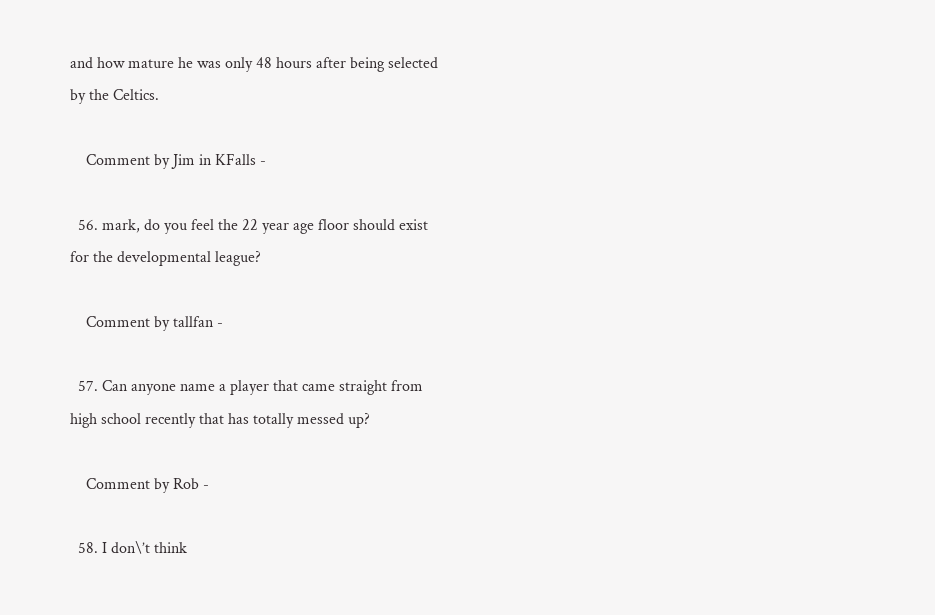and how mature he was only 48 hours after being selected by the Celtics.

    Comment by Jim in KFalls -

  56. mark, do you feel the 22 year age floor should exist for the developmental league?

    Comment by tallfan -

  57. Can anyone name a player that came straight from high school recently that has totally messed up?

    Comment by Rob -

  58. I don\’t think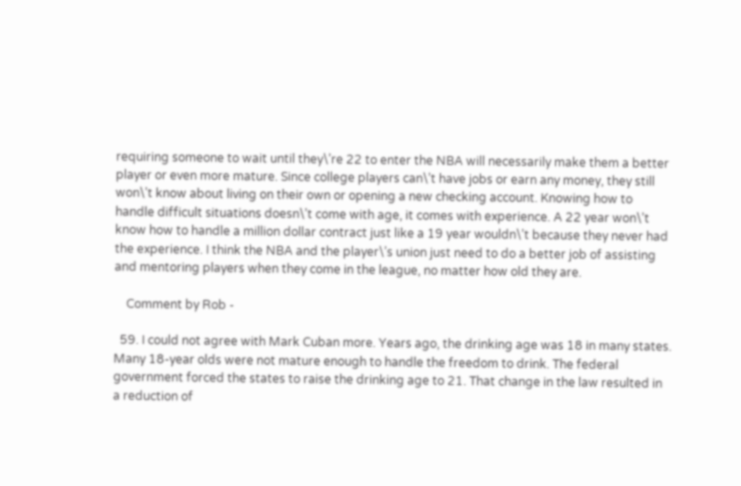requiring someone to wait until they\’re 22 to enter the NBA will necessarily make them a better player or even more mature. Since college players can\’t have jobs or earn any money, they still won\’t know about living on their own or opening a new checking account. Knowing how to handle difficult situations doesn\’t come with age, it comes with experience. A 22 year won\’t know how to handle a million dollar contract just like a 19 year wouldn\’t because they never had the experience. I think the NBA and the player\’s union just need to do a better job of assisting and mentoring players when they come in the league, no matter how old they are.

    Comment by Rob -

  59. I could not agree with Mark Cuban more. Years ago, the drinking age was 18 in many states. Many 18-year olds were not mature enough to handle the freedom to drink. The federal government forced the states to raise the drinking age to 21. That change in the law resulted in a reduction of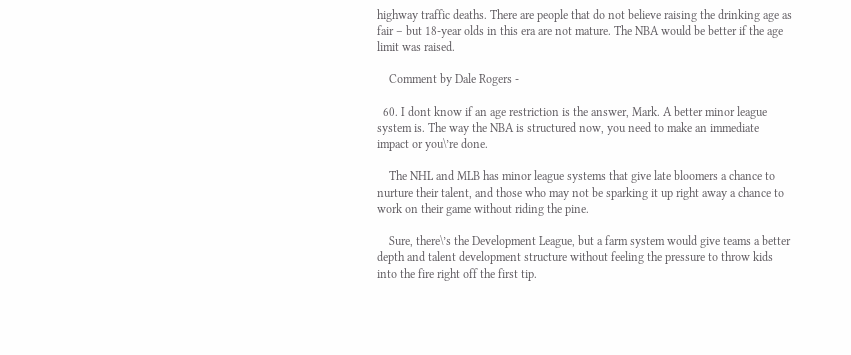highway traffic deaths. There are people that do not believe raising the drinking age as fair – but 18-year olds in this era are not mature. The NBA would be better if the age limit was raised.

    Comment by Dale Rogers -

  60. I dont know if an age restriction is the answer, Mark. A better minor league system is. The way the NBA is structured now, you need to make an immediate impact or you\’re done.

    The NHL and MLB has minor league systems that give late bloomers a chance to nurture their talent, and those who may not be sparking it up right away a chance to work on their game without riding the pine.

    Sure, there\’s the Development League, but a farm system would give teams a better depth and talent development structure without feeling the pressure to throw kids into the fire right off the first tip.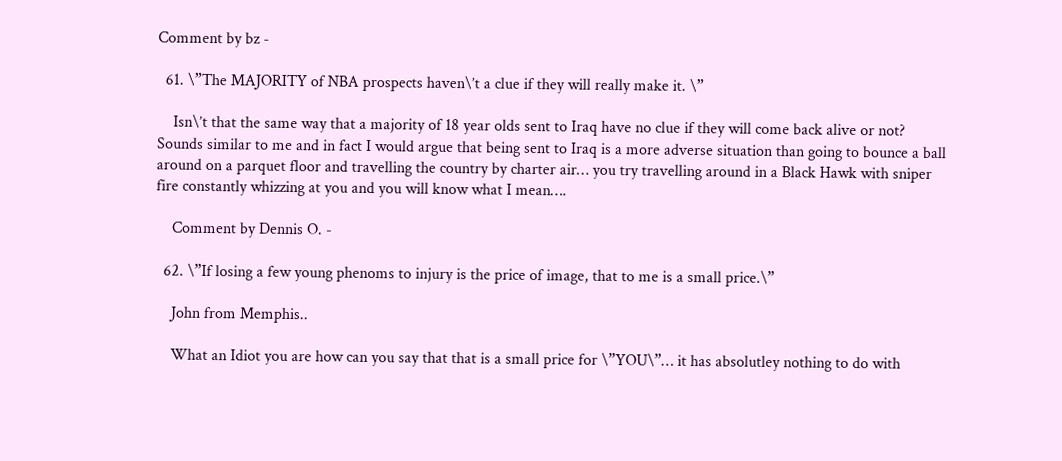Comment by bz -

  61. \”The MAJORITY of NBA prospects haven\’t a clue if they will really make it. \”

    Isn\’t that the same way that a majority of 18 year olds sent to Iraq have no clue if they will come back alive or not? Sounds similar to me and in fact I would argue that being sent to Iraq is a more adverse situation than going to bounce a ball around on a parquet floor and travelling the country by charter air… you try travelling around in a Black Hawk with sniper fire constantly whizzing at you and you will know what I mean….

    Comment by Dennis O. -

  62. \”If losing a few young phenoms to injury is the price of image, that to me is a small price.\”

    John from Memphis..

    What an Idiot you are how can you say that that is a small price for \”YOU\”… it has absolutley nothing to do with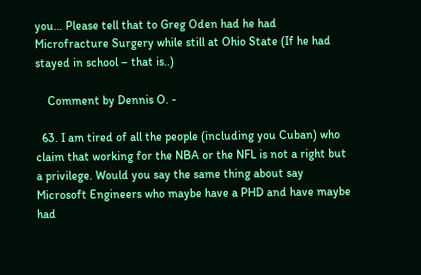you… Please tell that to Greg Oden had he had Microfracture Surgery while still at Ohio State (If he had stayed in school – that is..)

    Comment by Dennis O. -

  63. I am tired of all the people (including you Cuban) who claim that working for the NBA or the NFL is not a right but a privilege. Would you say the same thing about say Microsoft Engineers who maybe have a PHD and have maybe had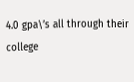4.0 gpa\’s all through their college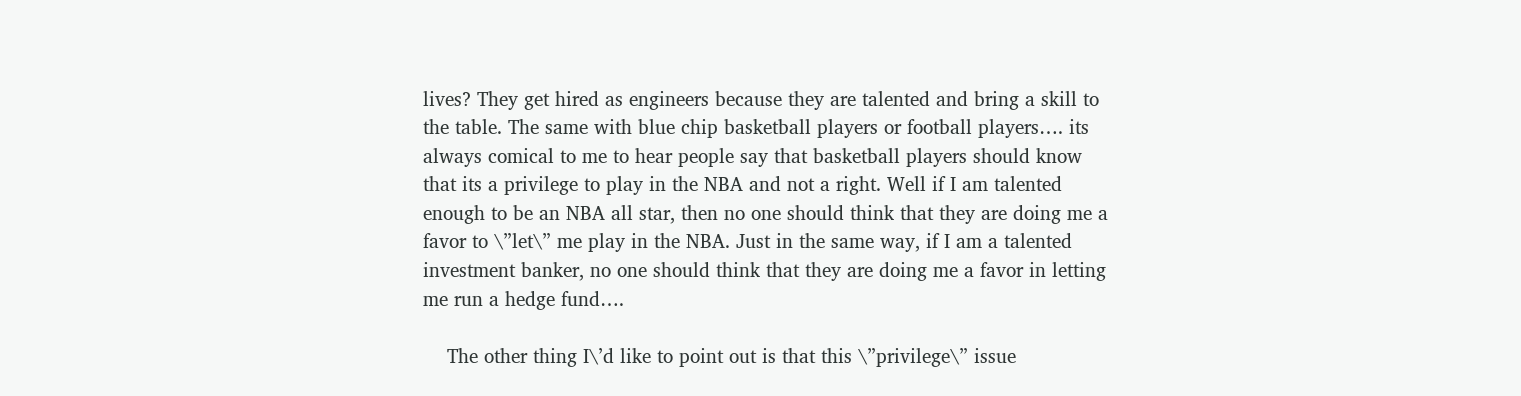lives? They get hired as engineers because they are talented and bring a skill to the table. The same with blue chip basketball players or football players…. its always comical to me to hear people say that basketball players should know that its a privilege to play in the NBA and not a right. Well if I am talented enough to be an NBA all star, then no one should think that they are doing me a favor to \”let\” me play in the NBA. Just in the same way, if I am a talented investment banker, no one should think that they are doing me a favor in letting me run a hedge fund….

    The other thing I\’d like to point out is that this \”privilege\” issue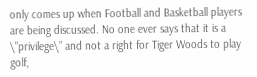only comes up when Football and Basketball players are being discussed. No one ever says that it is a \”privilege\” and not a right for Tiger Woods to play golf,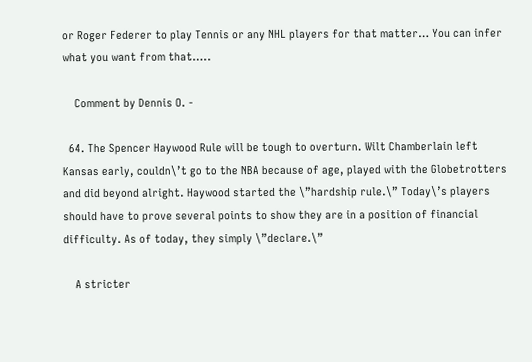or Roger Federer to play Tennis or any NHL players for that matter… You can infer what you want from that…..

    Comment by Dennis O. -

  64. The Spencer Haywood Rule will be tough to overturn. Wilt Chamberlain left Kansas early, couldn\’t go to the NBA because of age, played with the Globetrotters and did beyond alright. Haywood started the \”hardship rule.\” Today\’s players should have to prove several points to show they are in a position of financial difficulty. As of today, they simply \”declare.\”

    A stricter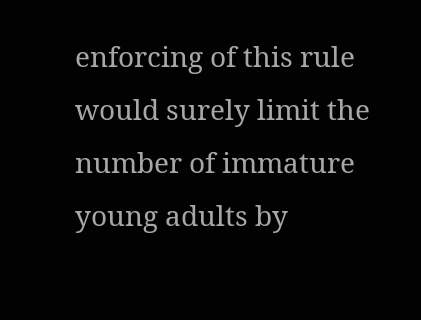enforcing of this rule would surely limit the number of immature young adults by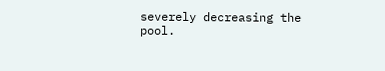severely decreasing the pool.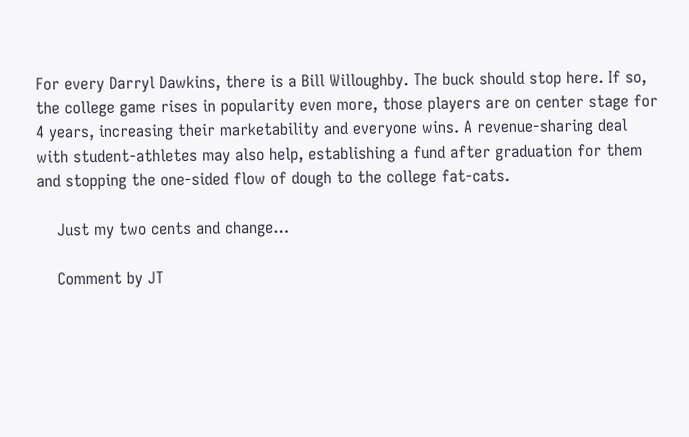For every Darryl Dawkins, there is a Bill Willoughby. The buck should stop here. If so, the college game rises in popularity even more, those players are on center stage for 4 years, increasing their marketability and everyone wins. A revenue-sharing deal with student-athletes may also help, establishing a fund after graduation for them and stopping the one-sided flow of dough to the college fat-cats.

    Just my two cents and change…

    Comment by JT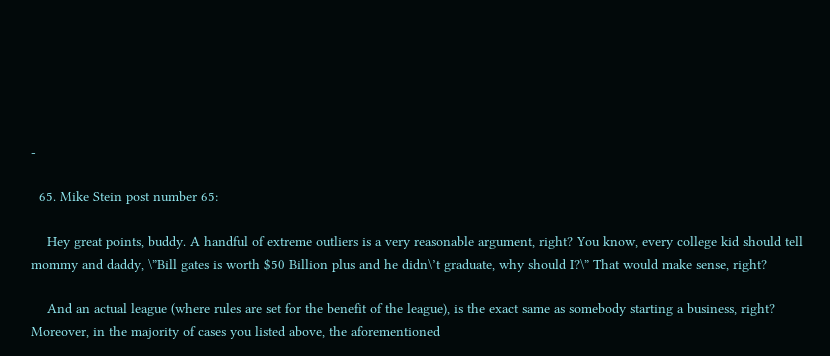-

  65. Mike Stein post number 65:

    Hey great points, buddy. A handful of extreme outliers is a very reasonable argument, right? You know, every college kid should tell mommy and daddy, \”Bill gates is worth $50 Billion plus and he didn\’t graduate, why should I?\” That would make sense, right?

    And an actual league (where rules are set for the benefit of the league), is the exact same as somebody starting a business, right? Moreover, in the majority of cases you listed above, the aforementioned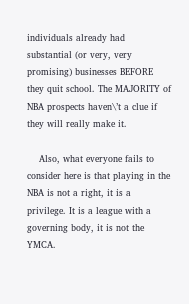individuals already had substantial (or very, very promising) businesses BEFORE they quit school. The MAJORITY of NBA prospects haven\’t a clue if they will really make it.

    Also, what everyone fails to consider here is that playing in the NBA is not a right, it is a privilege. It is a league with a governing body, it is not the YMCA.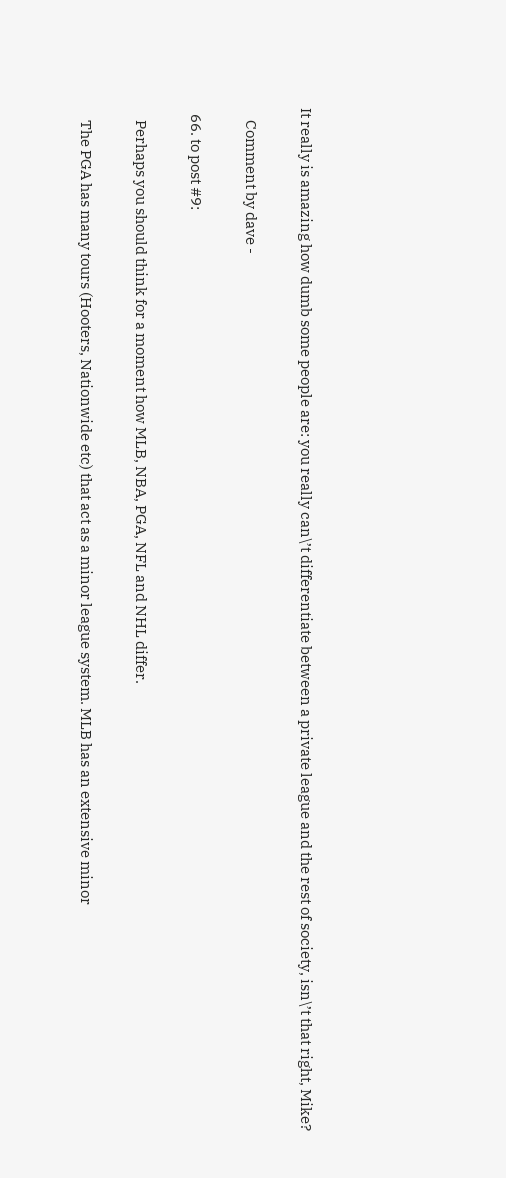It really is amazing how dumb some people are: you really can\’t differentiate between a private league and the rest of society, isn\’t that right, Mike?

    Comment by dave -

  66. to post #9:

    Perhaps you should think for a moment how MLB, NBA, PGA, NFL and NHL differ.

    The PGA has many tours (Hooters, Nationwide etc) that act as a minor league system. MLB has an extensive minor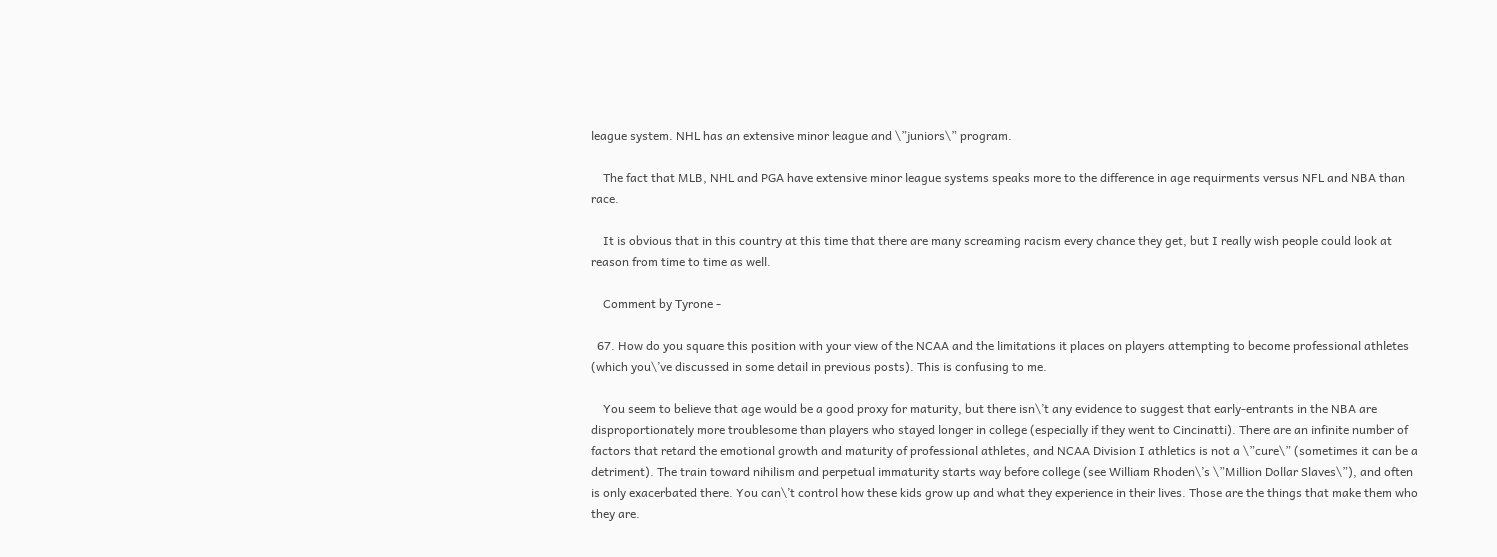league system. NHL has an extensive minor league and \”juniors\” program.

    The fact that MLB, NHL and PGA have extensive minor league systems speaks more to the difference in age requirments versus NFL and NBA than race.

    It is obvious that in this country at this time that there are many screaming racism every chance they get, but I really wish people could look at reason from time to time as well.

    Comment by Tyrone -

  67. How do you square this position with your view of the NCAA and the limitations it places on players attempting to become professional athletes (which you\’ve discussed in some detail in previous posts). This is confusing to me.

    You seem to believe that age would be a good proxy for maturity, but there isn\’t any evidence to suggest that early-entrants in the NBA are disproportionately more troublesome than players who stayed longer in college (especially if they went to Cincinatti). There are an infinite number of factors that retard the emotional growth and maturity of professional athletes, and NCAA Division I athletics is not a \”cure\” (sometimes it can be a detriment). The train toward nihilism and perpetual immaturity starts way before college (see William Rhoden\’s \”Million Dollar Slaves\”), and often is only exacerbated there. You can\’t control how these kids grow up and what they experience in their lives. Those are the things that make them who they are.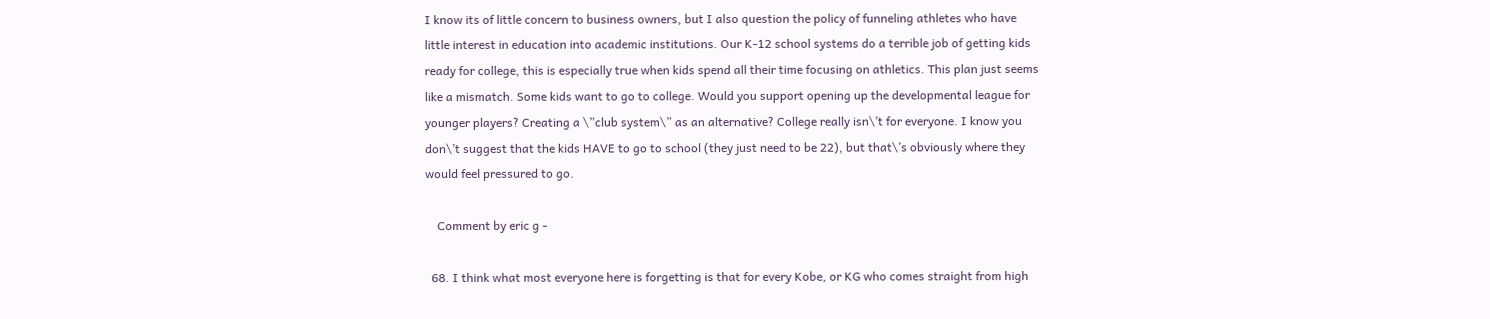I know its of little concern to business owners, but I also question the policy of funneling athletes who have little interest in education into academic institutions. Our K-12 school systems do a terrible job of getting kids ready for college, this is especially true when kids spend all their time focusing on athletics. This plan just seems like a mismatch. Some kids want to go to college. Would you support opening up the developmental league for younger players? Creating a \”club system\” as an alternative? College really isn\’t for everyone. I know you don\’t suggest that the kids HAVE to go to school (they just need to be 22), but that\’s obviously where they would feel pressured to go.

    Comment by eric g -

  68. I think what most everyone here is forgetting is that for every Kobe, or KG who comes straight from high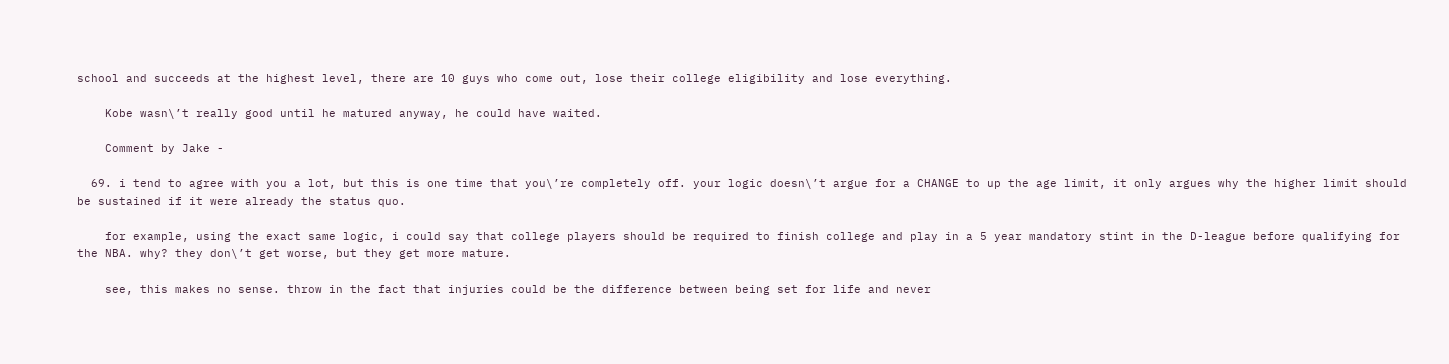school and succeeds at the highest level, there are 10 guys who come out, lose their college eligibility and lose everything.

    Kobe wasn\’t really good until he matured anyway, he could have waited.

    Comment by Jake -

  69. i tend to agree with you a lot, but this is one time that you\’re completely off. your logic doesn\’t argue for a CHANGE to up the age limit, it only argues why the higher limit should be sustained if it were already the status quo.

    for example, using the exact same logic, i could say that college players should be required to finish college and play in a 5 year mandatory stint in the D-league before qualifying for the NBA. why? they don\’t get worse, but they get more mature.

    see, this makes no sense. throw in the fact that injuries could be the difference between being set for life and never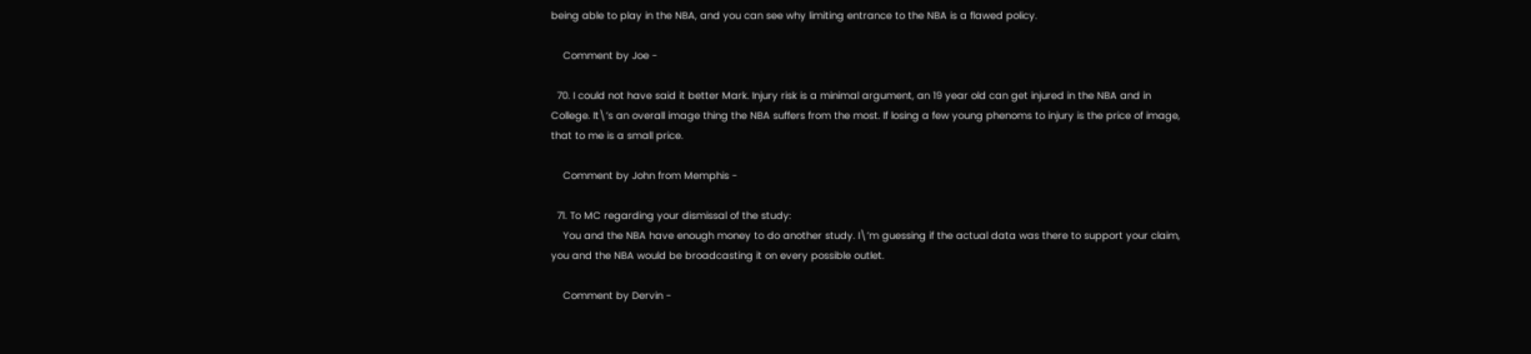being able to play in the NBA, and you can see why limiting entrance to the NBA is a flawed policy.

    Comment by Joe -

  70. I could not have said it better Mark. Injury risk is a minimal argument, an 19 year old can get injured in the NBA and in College. It\’s an overall image thing the NBA suffers from the most. If losing a few young phenoms to injury is the price of image, that to me is a small price.

    Comment by John from Memphis -

  71. To MC regarding your dismissal of the study:
    You and the NBA have enough money to do another study. I\’m guessing if the actual data was there to support your claim, you and the NBA would be broadcasting it on every possible outlet.

    Comment by Dervin -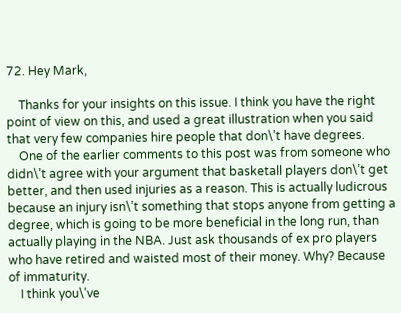72. Hey Mark,

    Thanks for your insights on this issue. I think you have the right point of view on this, and used a great illustration when you said that very few companies hire people that don\’t have degrees.
    One of the earlier comments to this post was from someone who didn\’t agree with your argument that basketall players don\’t get better, and then used injuries as a reason. This is actually ludicrous because an injury isn\’t something that stops anyone from getting a degree, which is going to be more beneficial in the long run, than actually playing in the NBA. Just ask thousands of ex pro players who have retired and waisted most of their money. Why? Because of immaturity.
    I think you\’ve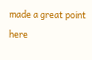made a great point here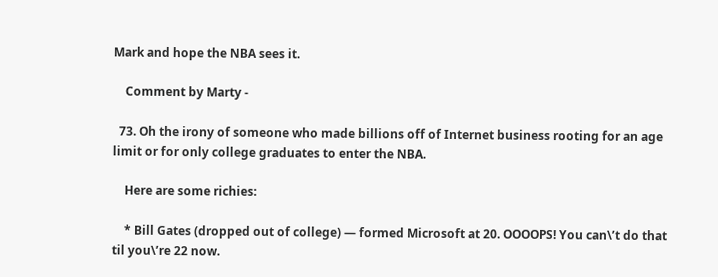Mark and hope the NBA sees it.

    Comment by Marty -

  73. Oh the irony of someone who made billions off of Internet business rooting for an age limit or for only college graduates to enter the NBA.

    Here are some richies:

    * Bill Gates (dropped out of college) — formed Microsoft at 20. OOOOPS! You can\’t do that til you\’re 22 now.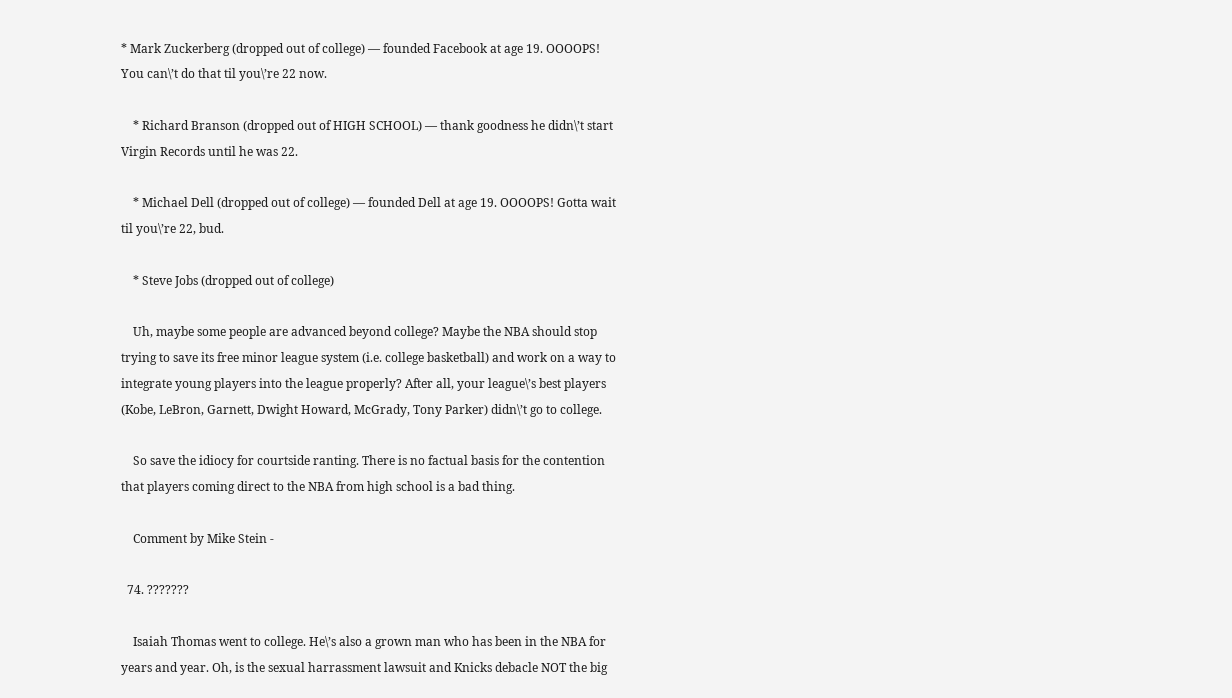* Mark Zuckerberg (dropped out of college) — founded Facebook at age 19. OOOOPS! You can\’t do that til you\’re 22 now.

    * Richard Branson (dropped out of HIGH SCHOOL) — thank goodness he didn\’t start Virgin Records until he was 22.

    * Michael Dell (dropped out of college) — founded Dell at age 19. OOOOPS! Gotta wait til you\’re 22, bud.

    * Steve Jobs (dropped out of college)

    Uh, maybe some people are advanced beyond college? Maybe the NBA should stop trying to save its free minor league system (i.e. college basketball) and work on a way to integrate young players into the league properly? After all, your league\’s best players (Kobe, LeBron, Garnett, Dwight Howard, McGrady, Tony Parker) didn\’t go to college.

    So save the idiocy for courtside ranting. There is no factual basis for the contention that players coming direct to the NBA from high school is a bad thing.

    Comment by Mike Stein -

  74. ???????

    Isaiah Thomas went to college. He\’s also a grown man who has been in the NBA for years and year. Oh, is the sexual harrassment lawsuit and Knicks debacle NOT the big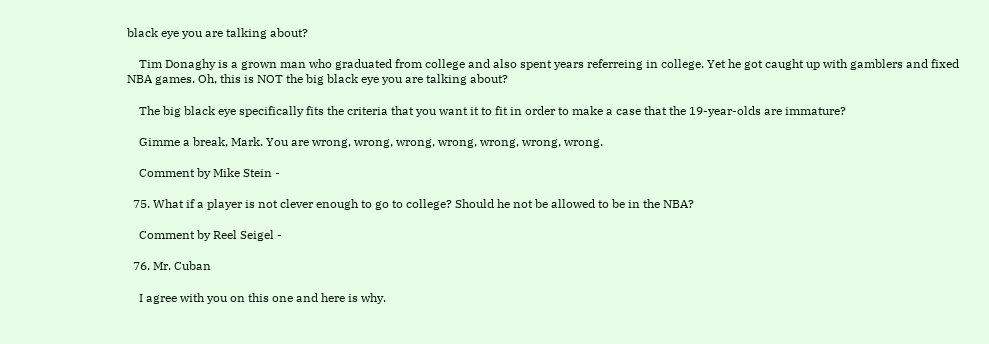black eye you are talking about?

    Tim Donaghy is a grown man who graduated from college and also spent years referreing in college. Yet he got caught up with gamblers and fixed NBA games. Oh, this is NOT the big black eye you are talking about?

    The big black eye specifically fits the criteria that you want it to fit in order to make a case that the 19-year-olds are immature?

    Gimme a break, Mark. You are wrong, wrong, wrong, wrong, wrong, wrong, wrong.

    Comment by Mike Stein -

  75. What if a player is not clever enough to go to college? Should he not be allowed to be in the NBA?

    Comment by Reel Seigel -

  76. Mr. Cuban

    I agree with you on this one and here is why.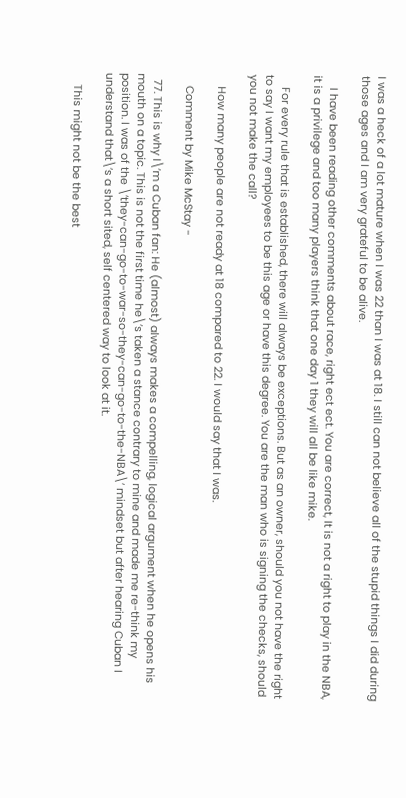I was a heck of a lot mature when I was 22 than I was at 18. I still can not believe all of the stupid things I did during those ages and I am very grateful to be alive.

    I have been reading other comments about race, right ect ect. You are correct, It is not a right to play in the NBA, it is a privilege and too many players think that one day 1 they will all be like mike.

    For every rule that is established, there will always be exceptions. But as an owner, should you not have the right to say I want my employees to be this age or have this degree. You are the man who is signing the checks, should you not make the call?

    How many people are not ready at 18 compared to 22. I would say that I was.

    Comment by Mike McStay -

  77. This is why I\’m a Cuban fan: He (almost) always makes a compelling, logical argument when he opens his mouth on a topic. This is not the first time he\’s taken a stance contrary to mine and made me re-think my position. I was of the \’they-can-go-to-war-so-they-can-go-to-the-NBA\’ mindset but after hearing Cuban I understand that\’s a short sited, self centered way to look at it.

    This might not be the best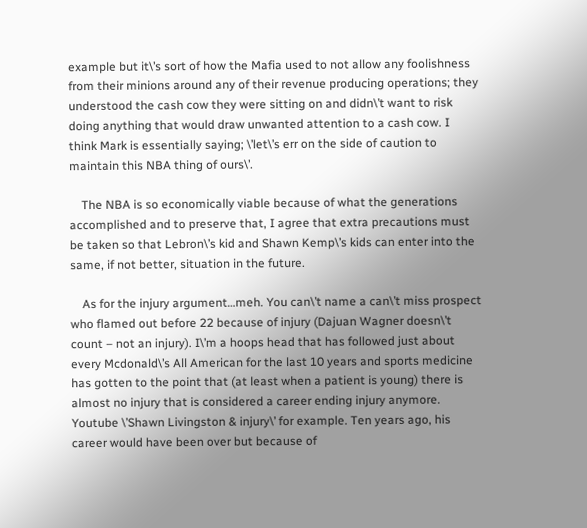example but it\’s sort of how the Mafia used to not allow any foolishness from their minions around any of their revenue producing operations; they understood the cash cow they were sitting on and didn\’t want to risk doing anything that would draw unwanted attention to a cash cow. I think Mark is essentially saying; \’let\’s err on the side of caution to maintain this NBA thing of ours\’.

    The NBA is so economically viable because of what the generations accomplished and to preserve that, I agree that extra precautions must be taken so that Lebron\’s kid and Shawn Kemp\’s kids can enter into the same, if not better, situation in the future.

    As for the injury argument…meh. You can\’t name a can\’t miss prospect who flamed out before 22 because of injury (Dajuan Wagner doesn\’t count – not an injury). I\’m a hoops head that has followed just about every Mcdonald\’s All American for the last 10 years and sports medicine has gotten to the point that (at least when a patient is young) there is almost no injury that is considered a career ending injury anymore. Youtube \’Shawn Livingston & injury\’ for example. Ten years ago, his career would have been over but because of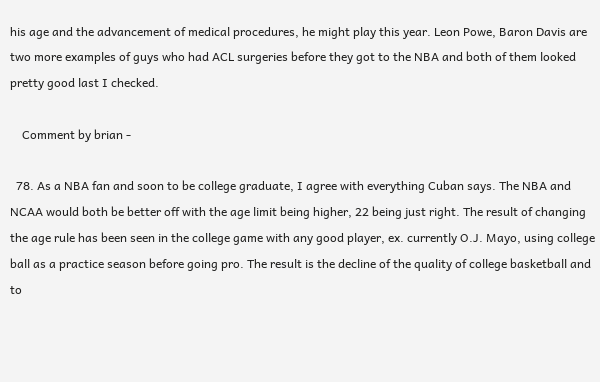his age and the advancement of medical procedures, he might play this year. Leon Powe, Baron Davis are two more examples of guys who had ACL surgeries before they got to the NBA and both of them looked pretty good last I checked.

    Comment by brian -

  78. As a NBA fan and soon to be college graduate, I agree with everything Cuban says. The NBA and NCAA would both be better off with the age limit being higher, 22 being just right. The result of changing the age rule has been seen in the college game with any good player, ex. currently O.J. Mayo, using college ball as a practice season before going pro. The result is the decline of the quality of college basketball and to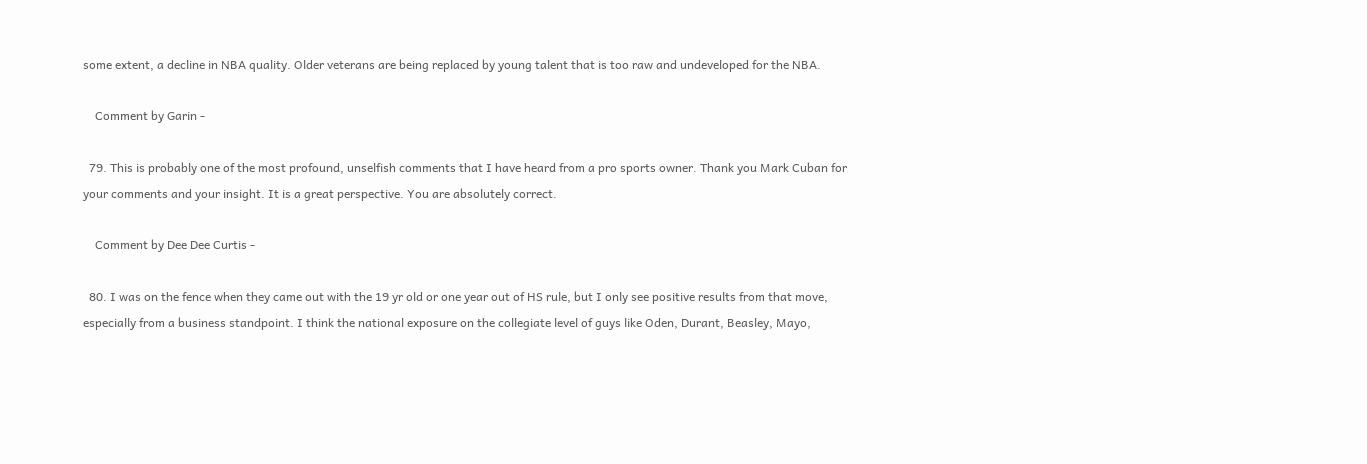some extent, a decline in NBA quality. Older veterans are being replaced by young talent that is too raw and undeveloped for the NBA.

    Comment by Garin -

  79. This is probably one of the most profound, unselfish comments that I have heard from a pro sports owner. Thank you Mark Cuban for your comments and your insight. It is a great perspective. You are absolutely correct.

    Comment by Dee Dee Curtis -

  80. I was on the fence when they came out with the 19 yr old or one year out of HS rule, but I only see positive results from that move, especially from a business standpoint. I think the national exposure on the collegiate level of guys like Oden, Durant, Beasley, Mayo,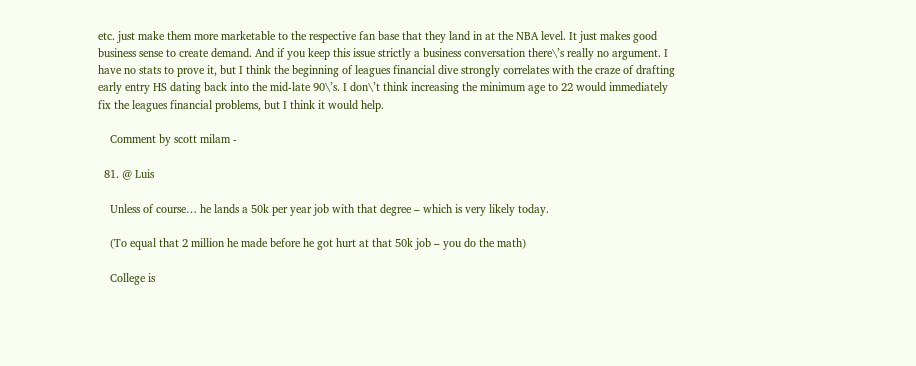etc. just make them more marketable to the respective fan base that they land in at the NBA level. It just makes good business sense to create demand. And if you keep this issue strictly a business conversation there\’s really no argument. I have no stats to prove it, but I think the beginning of leagues financial dive strongly correlates with the craze of drafting early entry HS dating back into the mid-late 90\’s. I don\’t think increasing the minimum age to 22 would immediately fix the leagues financial problems, but I think it would help.

    Comment by scott milam -

  81. @ Luis

    Unless of course… he lands a 50k per year job with that degree – which is very likely today.

    (To equal that 2 million he made before he got hurt at that 50k job – you do the math)

    College is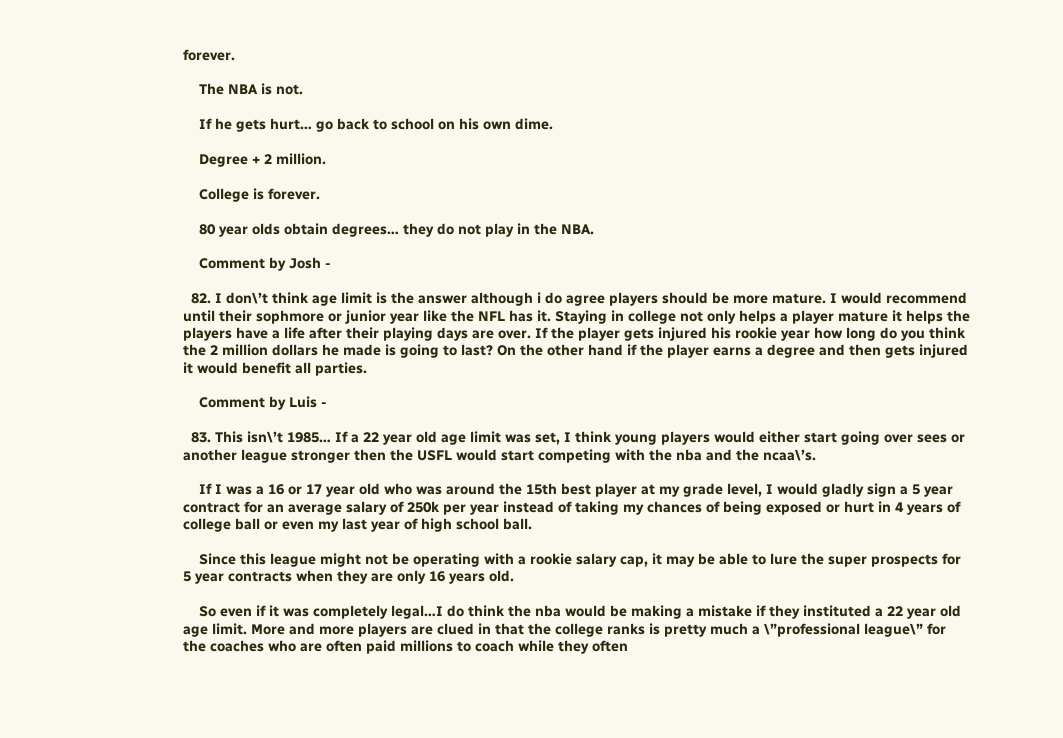forever.

    The NBA is not.

    If he gets hurt… go back to school on his own dime.

    Degree + 2 million.

    College is forever.

    80 year olds obtain degrees… they do not play in the NBA.

    Comment by Josh -

  82. I don\’t think age limit is the answer although i do agree players should be more mature. I would recommend until their sophmore or junior year like the NFL has it. Staying in college not only helps a player mature it helps the players have a life after their playing days are over. If the player gets injured his rookie year how long do you think the 2 million dollars he made is going to last? On the other hand if the player earns a degree and then gets injured it would benefit all parties.

    Comment by Luis -

  83. This isn\’t 1985… If a 22 year old age limit was set, I think young players would either start going over sees or another league stronger then the USFL would start competing with the nba and the ncaa\’s.

    If I was a 16 or 17 year old who was around the 15th best player at my grade level, I would gladly sign a 5 year contract for an average salary of 250k per year instead of taking my chances of being exposed or hurt in 4 years of college ball or even my last year of high school ball.

    Since this league might not be operating with a rookie salary cap, it may be able to lure the super prospects for 5 year contracts when they are only 16 years old.

    So even if it was completely legal…I do think the nba would be making a mistake if they instituted a 22 year old age limit. More and more players are clued in that the college ranks is pretty much a \”professional league\” for the coaches who are often paid millions to coach while they often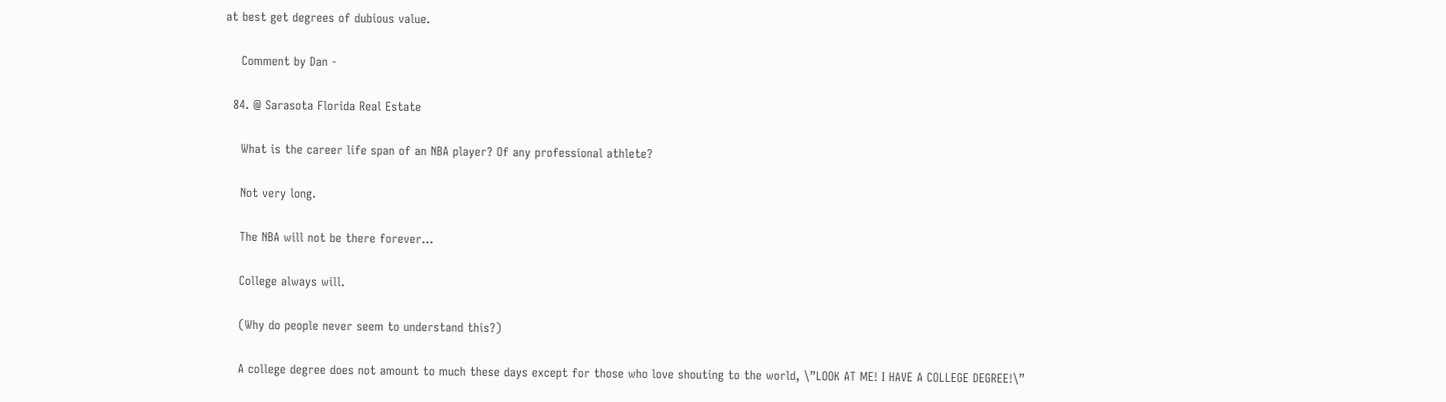at best get degrees of dubious value.

    Comment by Dan -

  84. @ Sarasota Florida Real Estate

    What is the career life span of an NBA player? Of any professional athlete?

    Not very long.

    The NBA will not be there forever…

    College always will.

    (Why do people never seem to understand this?)

    A college degree does not amount to much these days except for those who love shouting to the world, \”LOOK AT ME! I HAVE A COLLEGE DEGREE!\”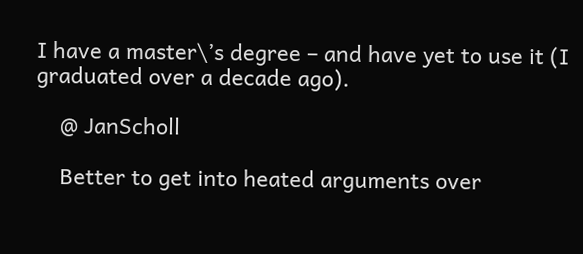I have a master\’s degree – and have yet to use it (I graduated over a decade ago).

    @ JanScholl

    Better to get into heated arguments over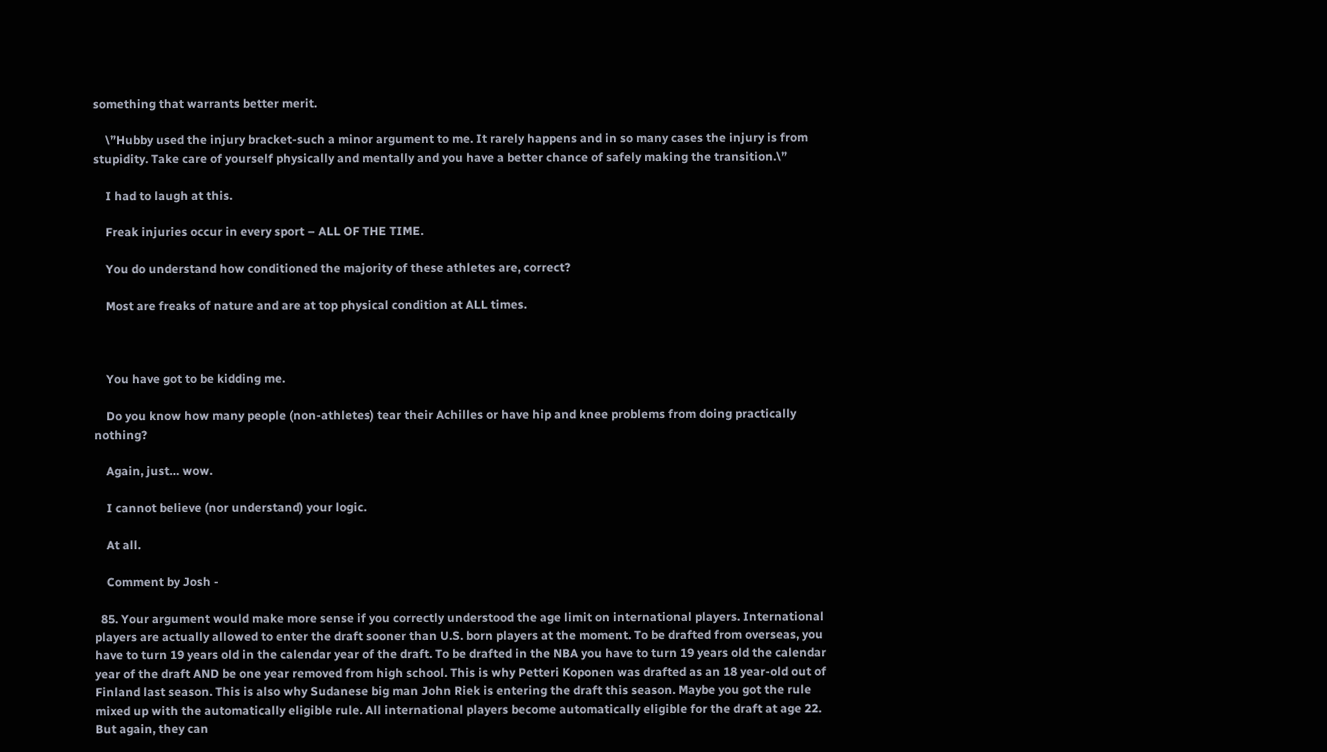something that warrants better merit.

    \”Hubby used the injury bracket-such a minor argument to me. It rarely happens and in so many cases the injury is from stupidity. Take care of yourself physically and mentally and you have a better chance of safely making the transition.\”

    I had to laugh at this.

    Freak injuries occur in every sport – ALL OF THE TIME.

    You do understand how conditioned the majority of these athletes are, correct?

    Most are freaks of nature and are at top physical condition at ALL times.



    You have got to be kidding me.

    Do you know how many people (non-athletes) tear their Achilles or have hip and knee problems from doing practically nothing?

    Again, just… wow.

    I cannot believe (nor understand) your logic.

    At all.

    Comment by Josh -

  85. Your argument would make more sense if you correctly understood the age limit on international players. International players are actually allowed to enter the draft sooner than U.S. born players at the moment. To be drafted from overseas, you have to turn 19 years old in the calendar year of the draft. To be drafted in the NBA you have to turn 19 years old the calendar year of the draft AND be one year removed from high school. This is why Petteri Koponen was drafted as an 18 year-old out of Finland last season. This is also why Sudanese big man John Riek is entering the draft this season. Maybe you got the rule mixed up with the automatically eligible rule. All international players become automatically eligible for the draft at age 22. But again, they can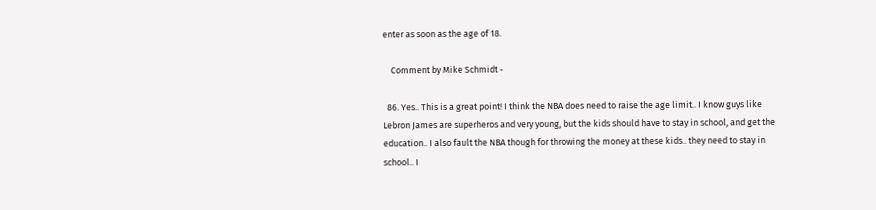enter as soon as the age of 18.

    Comment by Mike Schmidt -

  86. Yes.. This is a great point! I think the NBA does need to raise the age limit.. I know guys like Lebron James are superheros and very young, but the kids should have to stay in school, and get the education.. I also fault the NBA though for throwing the money at these kids.. they need to stay in school.. I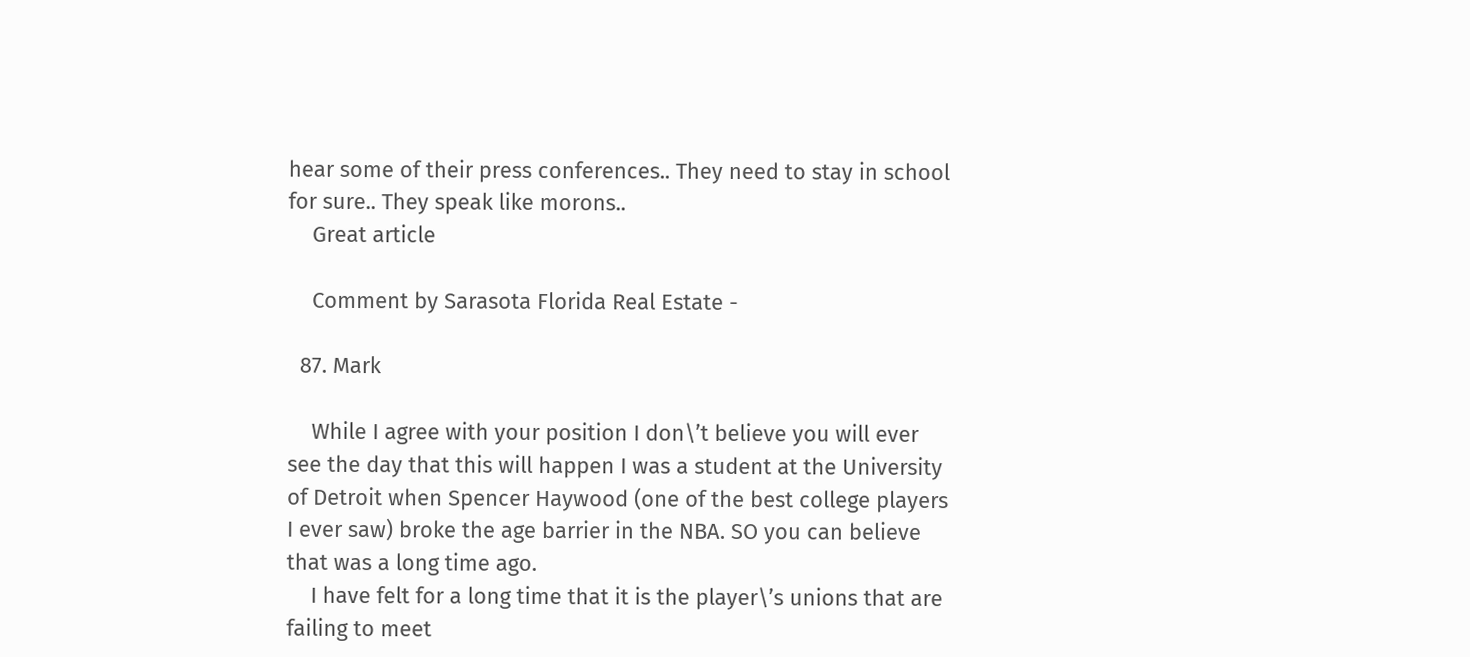hear some of their press conferences.. They need to stay in school for sure.. They speak like morons..
    Great article

    Comment by Sarasota Florida Real Estate -

  87. Mark

    While I agree with your position I don\’t believe you will ever see the day that this will happen I was a student at the University of Detroit when Spencer Haywood (one of the best college players I ever saw) broke the age barrier in the NBA. SO you can believe that was a long time ago.
    I have felt for a long time that it is the player\’s unions that are failing to meet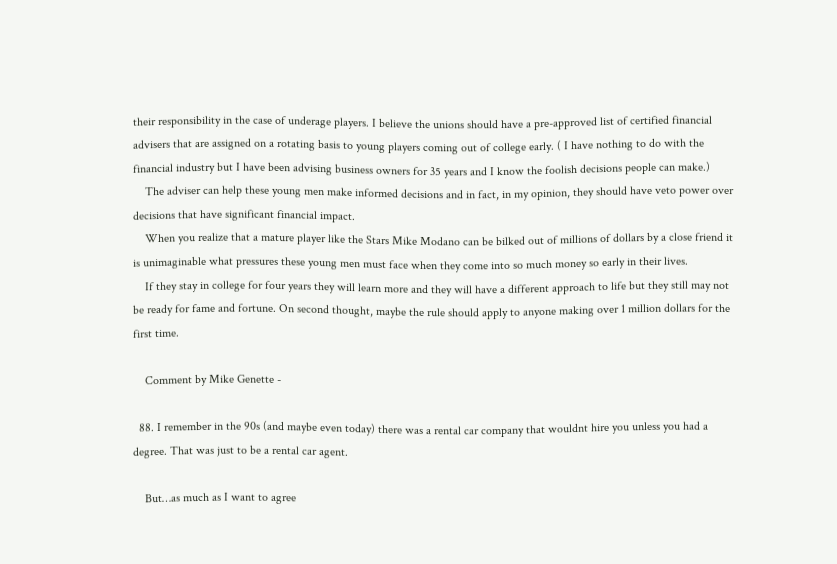their responsibility in the case of underage players. I believe the unions should have a pre-approved list of certified financial advisers that are assigned on a rotating basis to young players coming out of college early. ( I have nothing to do with the financial industry but I have been advising business owners for 35 years and I know the foolish decisions people can make.)
    The adviser can help these young men make informed decisions and in fact, in my opinion, they should have veto power over decisions that have significant financial impact.
    When you realize that a mature player like the Stars Mike Modano can be bilked out of millions of dollars by a close friend it is unimaginable what pressures these young men must face when they come into so much money so early in their lives.
    If they stay in college for four years they will learn more and they will have a different approach to life but they still may not be ready for fame and fortune. On second thought, maybe the rule should apply to anyone making over 1 million dollars for the first time.

    Comment by Mike Genette -

  88. I remember in the 90s (and maybe even today) there was a rental car company that wouldnt hire you unless you had a degree. That was just to be a rental car agent.

    But…as much as I want to agree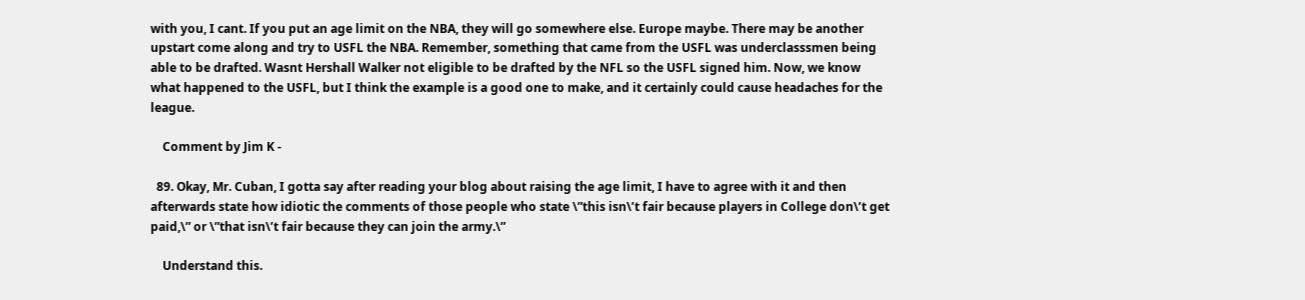with you, I cant. If you put an age limit on the NBA, they will go somewhere else. Europe maybe. There may be another upstart come along and try to USFL the NBA. Remember, something that came from the USFL was underclasssmen being able to be drafted. Wasnt Hershall Walker not eligible to be drafted by the NFL so the USFL signed him. Now, we know what happened to the USFL, but I think the example is a good one to make, and it certainly could cause headaches for the league.

    Comment by Jim K -

  89. Okay, Mr. Cuban, I gotta say after reading your blog about raising the age limit, I have to agree with it and then afterwards state how idiotic the comments of those people who state \”this isn\’t fair because players in College don\’t get paid,\” or \”that isn\’t fair because they can join the army.\”

    Understand this.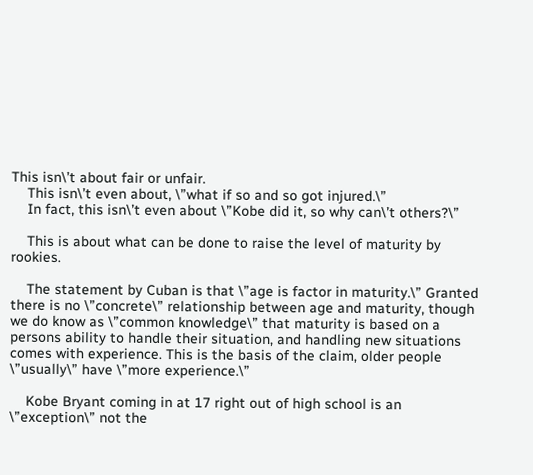This isn\’t about fair or unfair.
    This isn\’t even about, \”what if so and so got injured.\”
    In fact, this isn\’t even about \”Kobe did it, so why can\’t others?\”

    This is about what can be done to raise the level of maturity by rookies.

    The statement by Cuban is that \”age is factor in maturity.\” Granted there is no \”concrete\” relationship between age and maturity, though we do know as \”common knowledge\” that maturity is based on a persons ability to handle their situation, and handling new situations comes with experience. This is the basis of the claim, older people \”usually\” have \”more experience.\”

    Kobe Bryant coming in at 17 right out of high school is an \”exception\” not the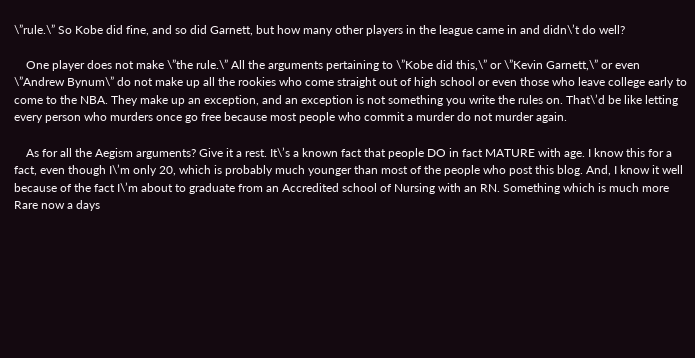\”rule.\” So Kobe did fine, and so did Garnett, but how many other players in the league came in and didn\’t do well?

    One player does not make \”the rule.\” All the arguments pertaining to \”Kobe did this,\” or \”Kevin Garnett,\” or even \”Andrew Bynum\” do not make up all the rookies who come straight out of high school or even those who leave college early to come to the NBA. They make up an exception, and an exception is not something you write the rules on. That\’d be like letting every person who murders once go free because most people who commit a murder do not murder again.

    As for all the Aegism arguments? Give it a rest. It\’s a known fact that people DO in fact MATURE with age. I know this for a fact, even though I\’m only 20, which is probably much younger than most of the people who post this blog. And, I know it well because of the fact I\’m about to graduate from an Accredited school of Nursing with an RN. Something which is much more Rare now a days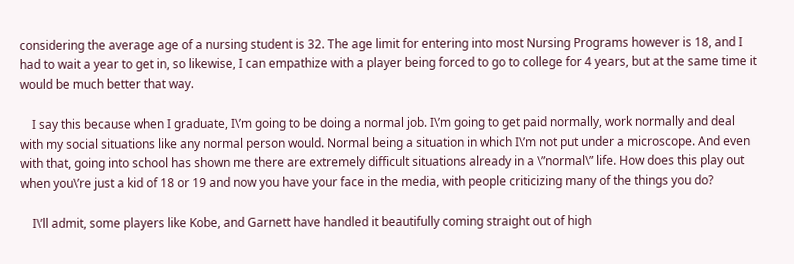considering the average age of a nursing student is 32. The age limit for entering into most Nursing Programs however is 18, and I had to wait a year to get in, so likewise, I can empathize with a player being forced to go to college for 4 years, but at the same time it would be much better that way.

    I say this because when I graduate, I\’m going to be doing a normal job. I\’m going to get paid normally, work normally and deal with my social situations like any normal person would. Normal being a situation in which I\’m not put under a microscope. And even with that, going into school has shown me there are extremely difficult situations already in a \”normal\” life. How does this play out when you\’re just a kid of 18 or 19 and now you have your face in the media, with people criticizing many of the things you do?

    I\’ll admit, some players like Kobe, and Garnett have handled it beautifully coming straight out of high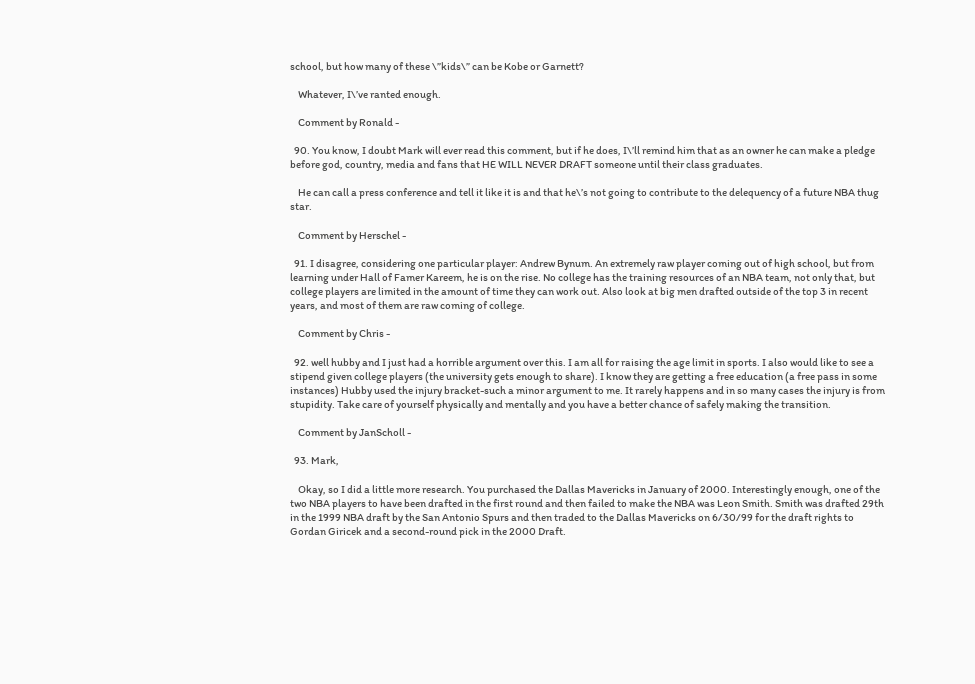school, but how many of these \”kids\” can be Kobe or Garnett?

    Whatever, I\’ve ranted enough.

    Comment by Ronald -

  90. You know, I doubt Mark will ever read this comment, but if he does, I\’ll remind him that as an owner he can make a pledge before god, country, media and fans that HE WILL NEVER DRAFT someone until their class graduates.

    He can call a press conference and tell it like it is and that he\’s not going to contribute to the delequency of a future NBA thug star.

    Comment by Herschel -

  91. I disagree, considering one particular player: Andrew Bynum. An extremely raw player coming out of high school, but from learning under Hall of Famer Kareem, he is on the rise. No college has the training resources of an NBA team, not only that, but college players are limited in the amount of time they can work out. Also look at big men drafted outside of the top 3 in recent years, and most of them are raw coming of college.

    Comment by Chris -

  92. well hubby and I just had a horrible argument over this. I am all for raising the age limit in sports. I also would like to see a stipend given college players (the university gets enough to share). I know they are getting a free education (a free pass in some instances) Hubby used the injury bracket-such a minor argument to me. It rarely happens and in so many cases the injury is from stupidity. Take care of yourself physically and mentally and you have a better chance of safely making the transition.

    Comment by JanScholl -

  93. Mark,

    Okay, so I did a little more research. You purchased the Dallas Mavericks in January of 2000. Interestingly enough, one of the two NBA players to have been drafted in the first round and then failed to make the NBA was Leon Smith. Smith was drafted 29th in the 1999 NBA draft by the San Antonio Spurs and then traded to the Dallas Mavericks on 6/30/99 for the draft rights to Gordan Giricek and a second-round pick in the 2000 Draft.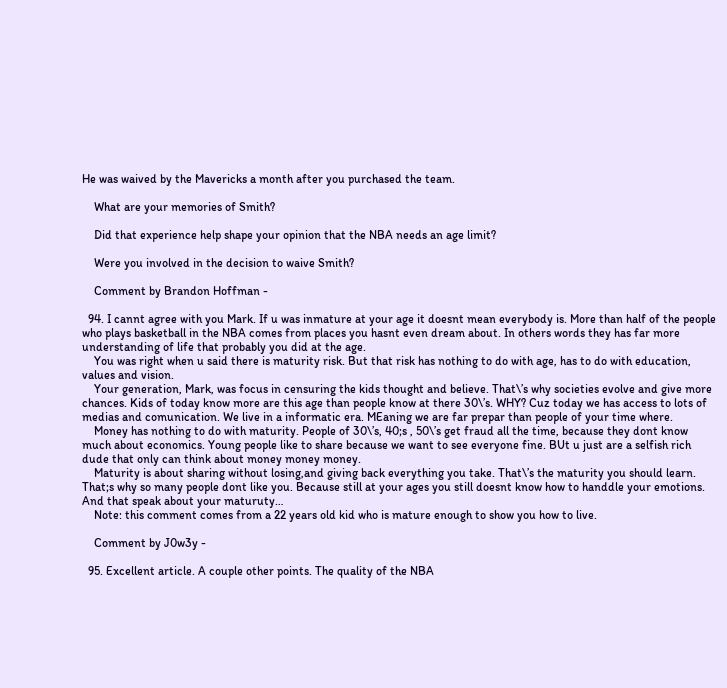He was waived by the Mavericks a month after you purchased the team.

    What are your memories of Smith?

    Did that experience help shape your opinion that the NBA needs an age limit?

    Were you involved in the decision to waive Smith?

    Comment by Brandon Hoffman -

  94. I cannt agree with you Mark. If u was inmature at your age it doesnt mean everybody is. More than half of the people who plays basketball in the NBA comes from places you hasnt even dream about. In others words they has far more understanding of life that probably you did at the age.
    You was right when u said there is maturity risk. But that risk has nothing to do with age, has to do with education, values and vision.
    Your generation, Mark, was focus in censuring the kids thought and believe. That\’s why societies evolve and give more chances. Kids of today know more are this age than people know at there 30\’s. WHY? Cuz today we has access to lots of medias and comunication. We live in a informatic era. MEaning we are far prepar than people of your time where.
    Money has nothing to do with maturity. People of 30\’s, 40;s , 50\’s get fraud all the time, because they dont know much about economics. Young people like to share because we want to see everyone fine. BUt u just are a selfish rich dude that only can think about money money money.
    Maturity is about sharing without losing,and giving back everything you take. That\’s the maturity you should learn. That;s why so many people dont like you. Because still at your ages you still doesnt know how to handdle your emotions. And that speak about your maturuty…
    Note: this comment comes from a 22 years old kid who is mature enough to show you how to live.

    Comment by J0w3y -

  95. Excellent article. A couple other points. The quality of the NBA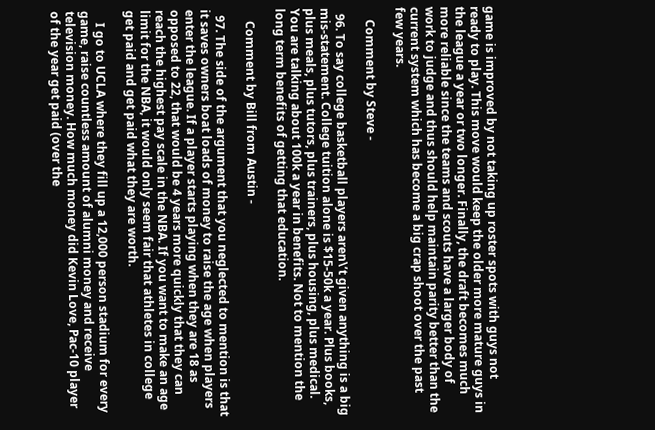game is improved by not taking up roster spots with guys not ready to play. This move would keep the older more mature guys in the league a year or two longer. Finally, the draft becomes much more reliable since the teams and scouts have a larger body of work to judge and thus should help maintain parity better than the current system which has become a big crap shoot over the past few years.

    Comment by Steve -

  96. To say college basketball players aren\’t given anything is a big mis-statement. College tuition alone is $15-50k a year. Plus books, plus meals, plus tutors, plus trainers, plus housing, plus medical. You are talking about 100k a year in benefits. Not to mention the long term benefits of getting that education.

    Comment by Bill from Austin -

  97. The side of the argument that you neglected to mention is that it saves owners boat loads of money to raise the age when players enter the league. If a player starts playing when they are 18 as opposed to 22, that would be 4 years more quickly that they can reach the highest pay scale in the NBA. If you want to make an age limit for the NBA, it would only seem fair that athletes in college get paid and get paid what they are worth.

    I go to UCLA where they fill up a 12,000 person stadium for every game, raise countless amount of alumni money and receive television money. How much money did Kevin Love, Pac-10 player of the year get paid (over the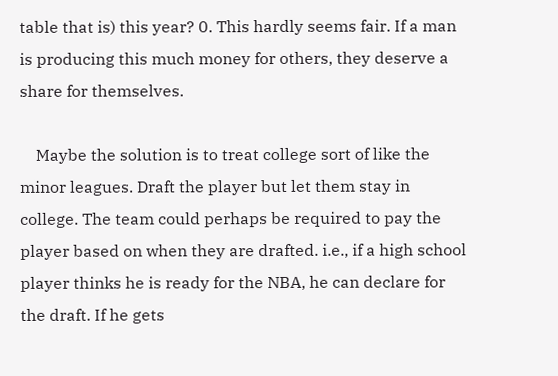table that is) this year? 0. This hardly seems fair. If a man is producing this much money for others, they deserve a share for themselves.

    Maybe the solution is to treat college sort of like the minor leagues. Draft the player but let them stay in college. The team could perhaps be required to pay the player based on when they are drafted. i.e., if a high school player thinks he is ready for the NBA, he can declare for the draft. If he gets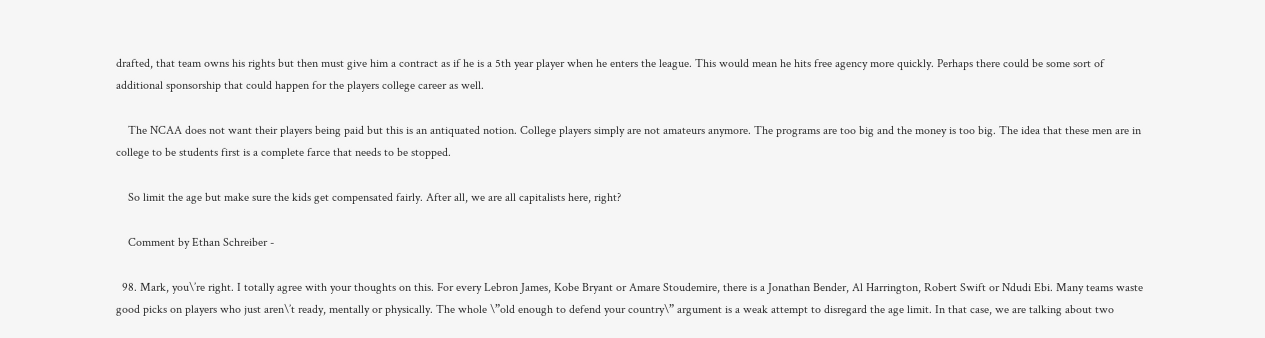drafted, that team owns his rights but then must give him a contract as if he is a 5th year player when he enters the league. This would mean he hits free agency more quickly. Perhaps there could be some sort of additional sponsorship that could happen for the players college career as well.

    The NCAA does not want their players being paid but this is an antiquated notion. College players simply are not amateurs anymore. The programs are too big and the money is too big. The idea that these men are in college to be students first is a complete farce that needs to be stopped.

    So limit the age but make sure the kids get compensated fairly. After all, we are all capitalists here, right?

    Comment by Ethan Schreiber -

  98. Mark, you\’re right. I totally agree with your thoughts on this. For every Lebron James, Kobe Bryant or Amare Stoudemire, there is a Jonathan Bender, Al Harrington, Robert Swift or Ndudi Ebi. Many teams waste good picks on players who just aren\’t ready, mentally or physically. The whole \”old enough to defend your country\” argument is a weak attempt to disregard the age limit. In that case, we are talking about two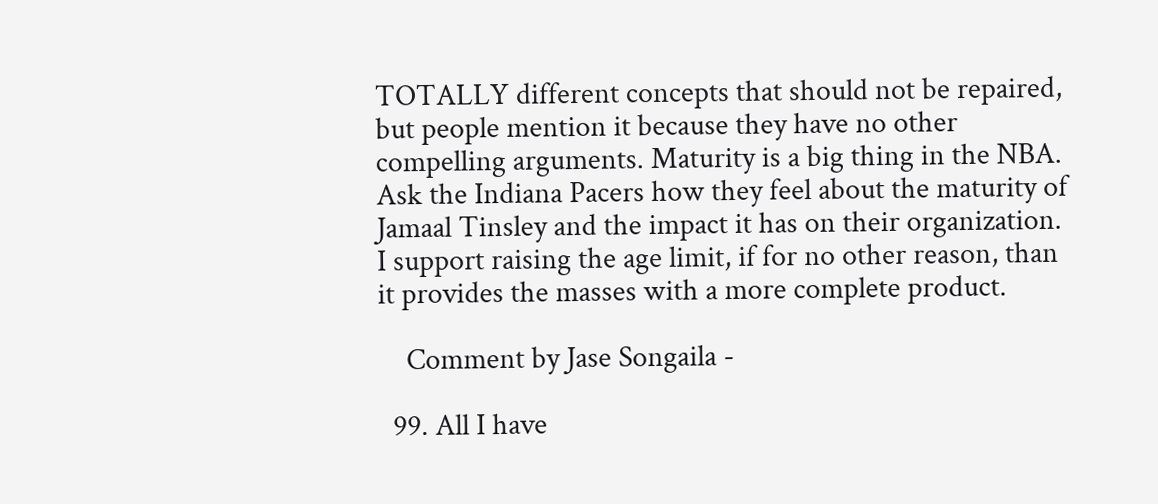TOTALLY different concepts that should not be repaired, but people mention it because they have no other compelling arguments. Maturity is a big thing in the NBA. Ask the Indiana Pacers how they feel about the maturity of Jamaal Tinsley and the impact it has on their organization. I support raising the age limit, if for no other reason, than it provides the masses with a more complete product.

    Comment by Jase Songaila -

  99. All I have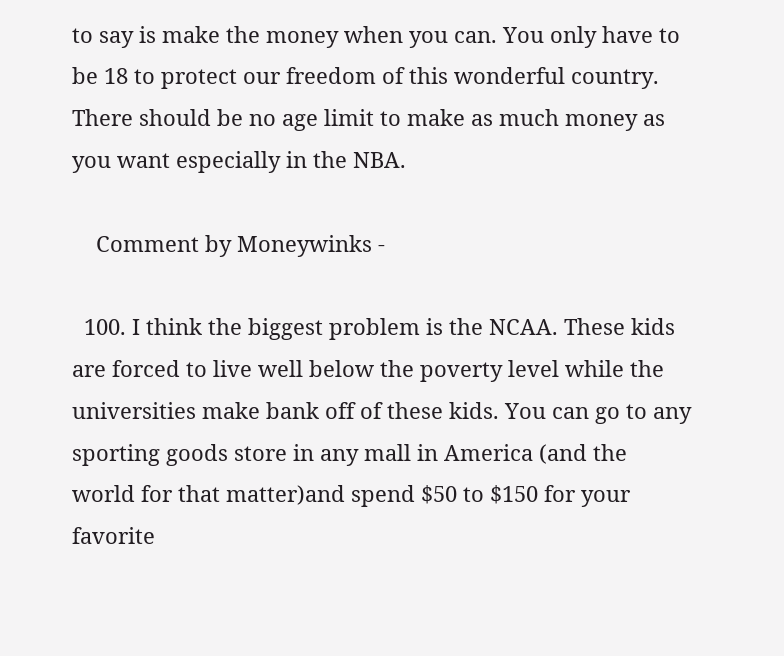to say is make the money when you can. You only have to be 18 to protect our freedom of this wonderful country. There should be no age limit to make as much money as you want especially in the NBA.

    Comment by Moneywinks -

  100. I think the biggest problem is the NCAA. These kids are forced to live well below the poverty level while the universities make bank off of these kids. You can go to any sporting goods store in any mall in America (and the world for that matter)and spend $50 to $150 for your favorite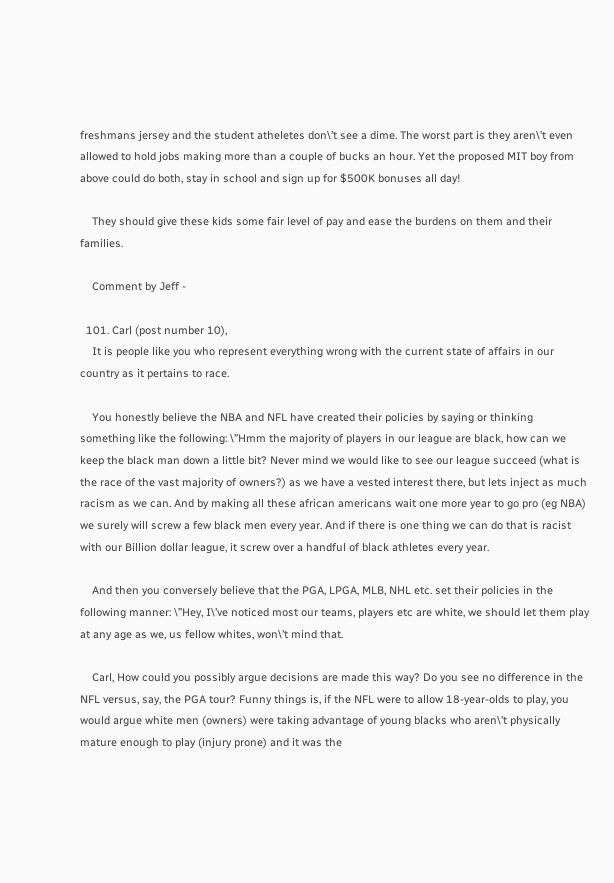freshmans jersey and the student atheletes don\’t see a dime. The worst part is they aren\’t even allowed to hold jobs making more than a couple of bucks an hour. Yet the proposed MIT boy from above could do both, stay in school and sign up for $500K bonuses all day!

    They should give these kids some fair level of pay and ease the burdens on them and their families.

    Comment by Jeff -

  101. Carl (post number 10),
    It is people like you who represent everything wrong with the current state of affairs in our country as it pertains to race.

    You honestly believe the NBA and NFL have created their policies by saying or thinking something like the following: \”Hmm the majority of players in our league are black, how can we keep the black man down a little bit? Never mind we would like to see our league succeed (what is the race of the vast majority of owners?) as we have a vested interest there, but lets inject as much racism as we can. And by making all these african americans wait one more year to go pro (eg NBA) we surely will screw a few black men every year. And if there is one thing we can do that is racist with our Billion dollar league, it screw over a handful of black athletes every year.

    And then you conversely believe that the PGA, LPGA, MLB, NHL etc. set their policies in the following manner: \”Hey, I\’ve noticed most our teams, players etc are white, we should let them play at any age as we, us fellow whites, won\’t mind that.

    Carl, How could you possibly argue decisions are made this way? Do you see no difference in the NFL versus, say, the PGA tour? Funny things is, if the NFL were to allow 18-year-olds to play, you would argue white men (owners) were taking advantage of young blacks who aren\’t physically mature enough to play (injury prone) and it was the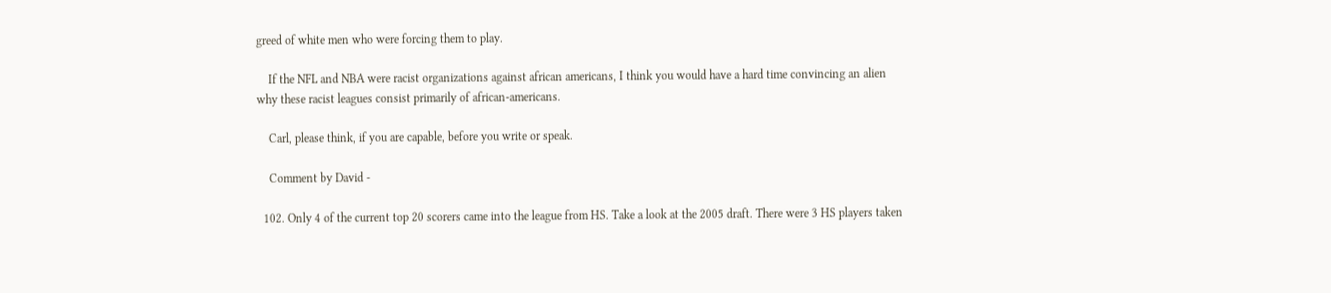greed of white men who were forcing them to play.

    If the NFL and NBA were racist organizations against african americans, I think you would have a hard time convincing an alien why these racist leagues consist primarily of african-americans.

    Carl, please think, if you are capable, before you write or speak.

    Comment by David -

  102. Only 4 of the current top 20 scorers came into the league from HS. Take a look at the 2005 draft. There were 3 HS players taken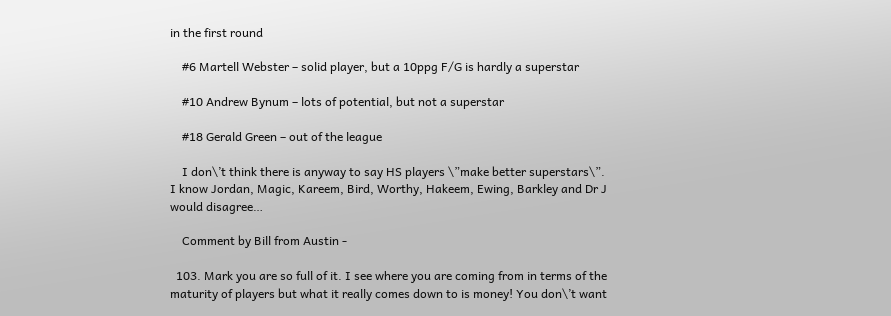in the first round

    #6 Martell Webster – solid player, but a 10ppg F/G is hardly a superstar

    #10 Andrew Bynum – lots of potential, but not a superstar

    #18 Gerald Green – out of the league

    I don\’t think there is anyway to say HS players \”make better superstars\”. I know Jordan, Magic, Kareem, Bird, Worthy, Hakeem, Ewing, Barkley and Dr J would disagree…

    Comment by Bill from Austin -

  103. Mark you are so full of it. I see where you are coming from in terms of the maturity of players but what it really comes down to is money! You don\’t want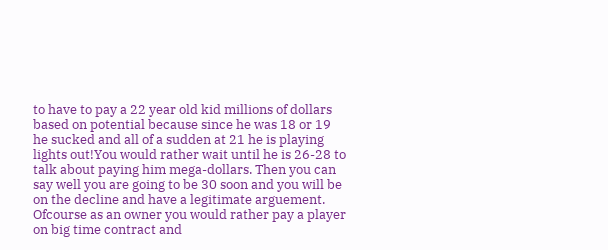to have to pay a 22 year old kid millions of dollars based on potential because since he was 18 or 19 he sucked and all of a sudden at 21 he is playing lights out!You would rather wait until he is 26-28 to talk about paying him mega-dollars. Then you can say well you are going to be 30 soon and you will be on the decline and have a legitimate arguement. Ofcourse as an owner you would rather pay a player on big time contract and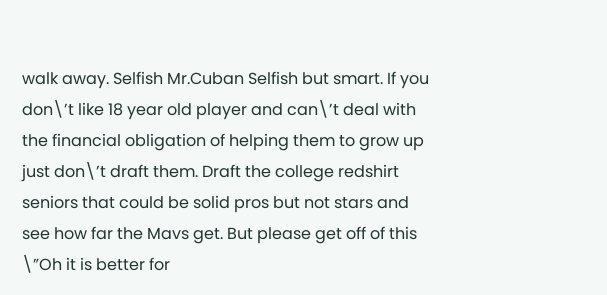walk away. Selfish Mr.Cuban Selfish but smart. If you don\’t like 18 year old player and can\’t deal with the financial obligation of helping them to grow up just don\’t draft them. Draft the college redshirt seniors that could be solid pros but not stars and see how far the Mavs get. But please get off of this \”Oh it is better for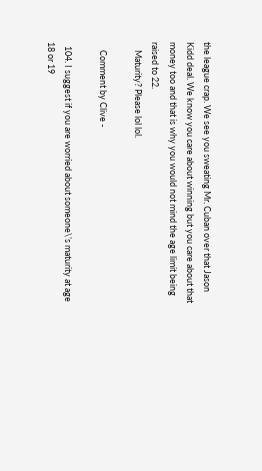the league crap. We see you sweating Mr. Cuban over that Jason Kidd deal. We know you care about winning but you care about that money too and that is why you would not mind the age limit being raised to 22.
    Maturity? Please lol lol.

    Comment by Clive -

  104. I suggest if you are worried about someone\’s maturity at age 18 or 19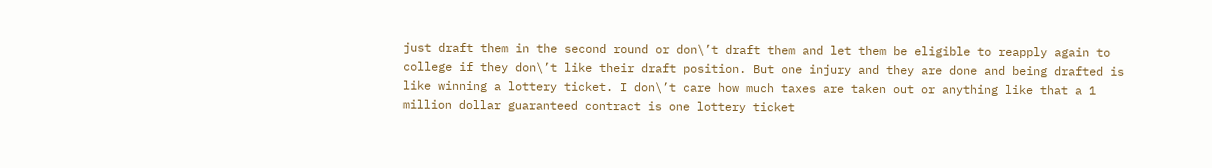just draft them in the second round or don\’t draft them and let them be eligible to reapply again to college if they don\’t like their draft position. But one injury and they are done and being drafted is like winning a lottery ticket. I don\’t care how much taxes are taken out or anything like that a 1 million dollar guaranteed contract is one lottery ticket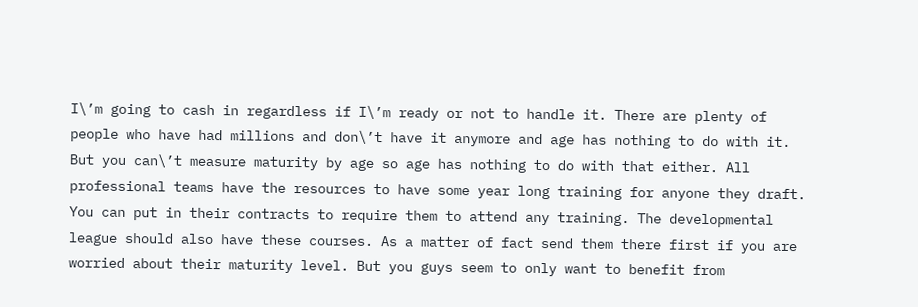I\’m going to cash in regardless if I\’m ready or not to handle it. There are plenty of people who have had millions and don\’t have it anymore and age has nothing to do with it. But you can\’t measure maturity by age so age has nothing to do with that either. All professional teams have the resources to have some year long training for anyone they draft. You can put in their contracts to require them to attend any training. The developmental league should also have these courses. As a matter of fact send them there first if you are worried about their maturity level. But you guys seem to only want to benefit from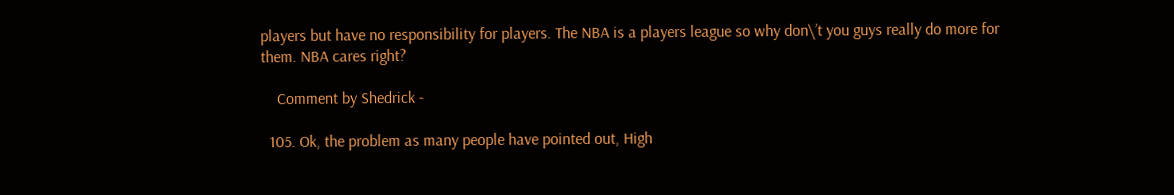players but have no responsibility for players. The NBA is a players league so why don\’t you guys really do more for them. NBA cares right?

    Comment by Shedrick -

  105. Ok, the problem as many people have pointed out, High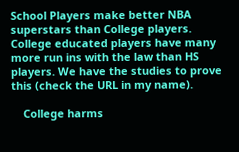School Players make better NBA superstars than College players. College educated players have many more run ins with the law than HS players. We have the studies to prove this (check the URL in my name).

    College harms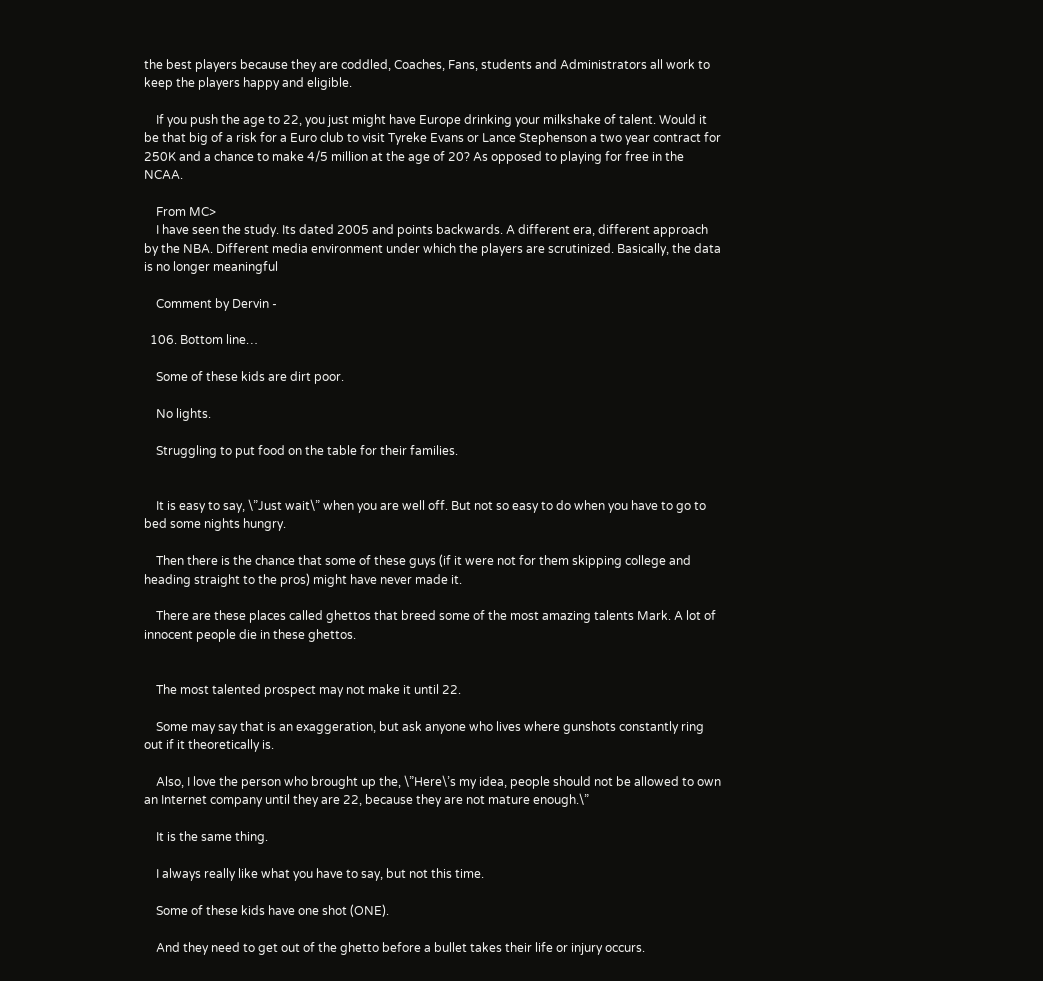the best players because they are coddled, Coaches, Fans, students and Administrators all work to keep the players happy and eligible.

    If you push the age to 22, you just might have Europe drinking your milkshake of talent. Would it be that big of a risk for a Euro club to visit Tyreke Evans or Lance Stephenson a two year contract for 250K and a chance to make 4/5 million at the age of 20? As opposed to playing for free in the NCAA.

    From MC>
    I have seen the study. Its dated 2005 and points backwards. A different era, different approach by the NBA. Different media environment under which the players are scrutinized. Basically, the data is no longer meaningful

    Comment by Dervin -

  106. Bottom line…

    Some of these kids are dirt poor.

    No lights.

    Struggling to put food on the table for their families.


    It is easy to say, \”Just wait\” when you are well off. But not so easy to do when you have to go to bed some nights hungry.

    Then there is the chance that some of these guys (if it were not for them skipping college and heading straight to the pros) might have never made it.

    There are these places called ghettos that breed some of the most amazing talents Mark. A lot of innocent people die in these ghettos.


    The most talented prospect may not make it until 22.

    Some may say that is an exaggeration, but ask anyone who lives where gunshots constantly ring out if it theoretically is.

    Also, I love the person who brought up the, \”Here\’s my idea, people should not be allowed to own an Internet company until they are 22, because they are not mature enough.\”

    It is the same thing.

    I always really like what you have to say, but not this time.

    Some of these kids have one shot (ONE).

    And they need to get out of the ghetto before a bullet takes their life or injury occurs.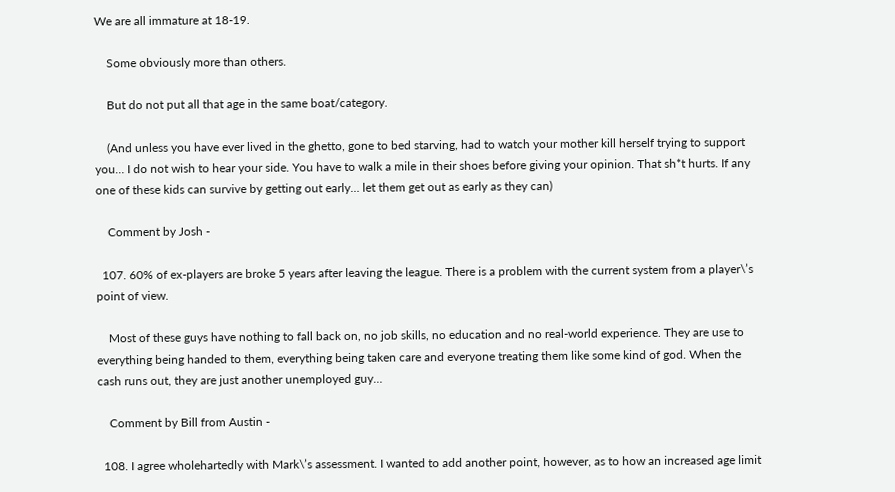We are all immature at 18-19.

    Some obviously more than others.

    But do not put all that age in the same boat/category.

    (And unless you have ever lived in the ghetto, gone to bed starving, had to watch your mother kill herself trying to support you… I do not wish to hear your side. You have to walk a mile in their shoes before giving your opinion. That sh*t hurts. If any one of these kids can survive by getting out early… let them get out as early as they can)

    Comment by Josh -

  107. 60% of ex-players are broke 5 years after leaving the league. There is a problem with the current system from a player\’s point of view.

    Most of these guys have nothing to fall back on, no job skills, no education and no real-world experience. They are use to everything being handed to them, everything being taken care and everyone treating them like some kind of god. When the cash runs out, they are just another unemployed guy…

    Comment by Bill from Austin -

  108. I agree wholehartedly with Mark\’s assessment. I wanted to add another point, however, as to how an increased age limit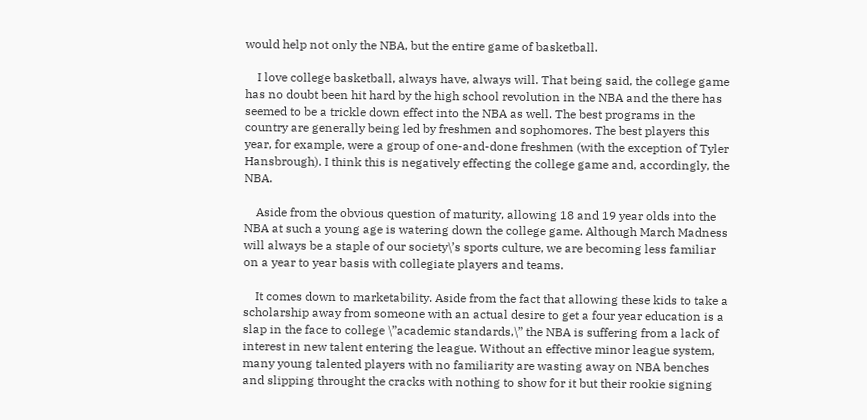would help not only the NBA, but the entire game of basketball.

    I love college basketball, always have, always will. That being said, the college game has no doubt been hit hard by the high school revolution in the NBA and the there has seemed to be a trickle down effect into the NBA as well. The best programs in the country are generally being led by freshmen and sophomores. The best players this year, for example, were a group of one-and-done freshmen (with the exception of Tyler Hansbrough). I think this is negatively effecting the college game and, accordingly, the NBA.

    Aside from the obvious question of maturity, allowing 18 and 19 year olds into the NBA at such a young age is watering down the college game. Although March Madness will always be a staple of our society\’s sports culture, we are becoming less familiar on a year to year basis with collegiate players and teams.

    It comes down to marketability. Aside from the fact that allowing these kids to take a scholarship away from someone with an actual desire to get a four year education is a slap in the face to college \”academic standards,\” the NBA is suffering from a lack of interest in new talent entering the league. Without an effective minor league system, many young talented players with no familiarity are wasting away on NBA benches and slipping throught the cracks with nothing to show for it but their rookie signing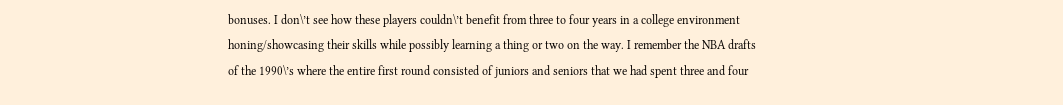bonuses. I don\’t see how these players couldn\’t benefit from three to four years in a college environment honing/showcasing their skills while possibly learning a thing or two on the way. I remember the NBA drafts of the 1990\’s where the entire first round consisted of juniors and seniors that we had spent three and four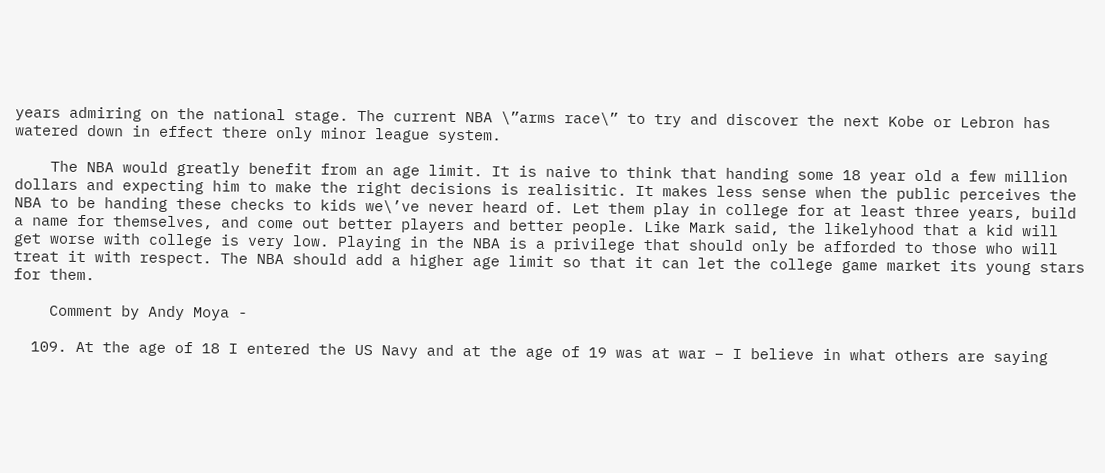years admiring on the national stage. The current NBA \”arms race\” to try and discover the next Kobe or Lebron has watered down in effect there only minor league system.

    The NBA would greatly benefit from an age limit. It is naive to think that handing some 18 year old a few million dollars and expecting him to make the right decisions is realisitic. It makes less sense when the public perceives the NBA to be handing these checks to kids we\’ve never heard of. Let them play in college for at least three years, build a name for themselves, and come out better players and better people. Like Mark said, the likelyhood that a kid will get worse with college is very low. Playing in the NBA is a privilege that should only be afforded to those who will treat it with respect. The NBA should add a higher age limit so that it can let the college game market its young stars for them.

    Comment by Andy Moya -

  109. At the age of 18 I entered the US Navy and at the age of 19 was at war – I believe in what others are saying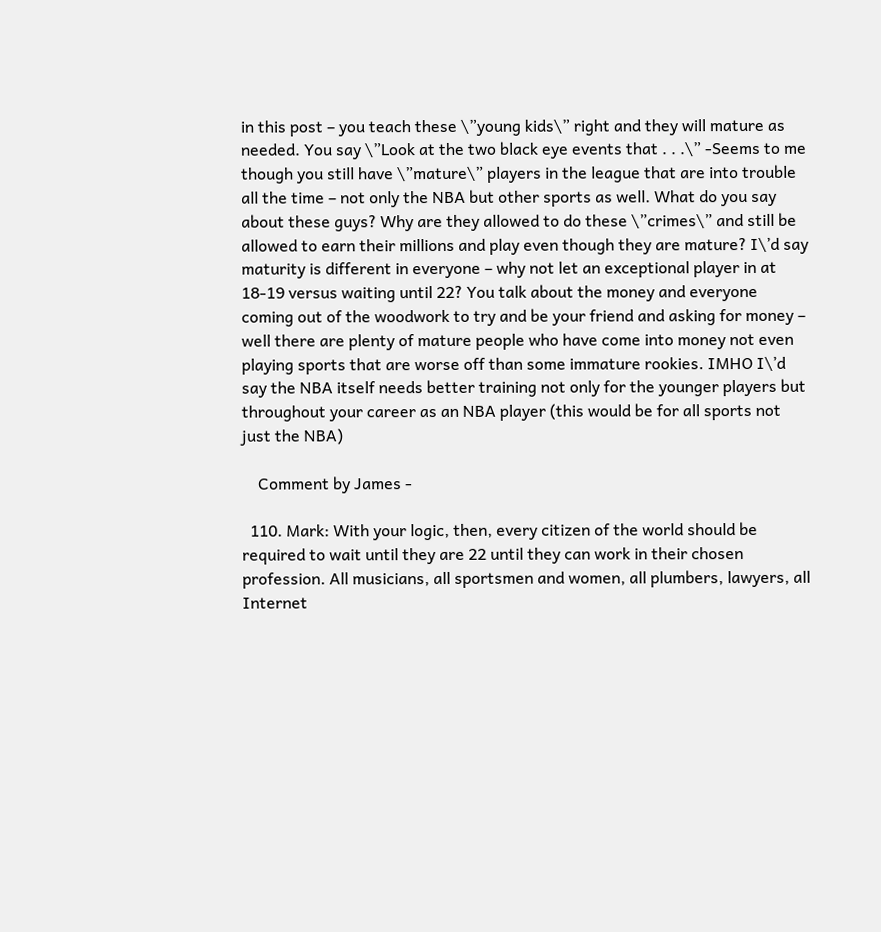in this post – you teach these \”young kids\” right and they will mature as needed. You say \”Look at the two black eye events that . . .\” -Seems to me though you still have \”mature\” players in the league that are into trouble all the time – not only the NBA but other sports as well. What do you say about these guys? Why are they allowed to do these \”crimes\” and still be allowed to earn their millions and play even though they are mature? I\’d say maturity is different in everyone – why not let an exceptional player in at 18-19 versus waiting until 22? You talk about the money and everyone coming out of the woodwork to try and be your friend and asking for money – well there are plenty of mature people who have come into money not even playing sports that are worse off than some immature rookies. IMHO I\’d say the NBA itself needs better training not only for the younger players but throughout your career as an NBA player (this would be for all sports not just the NBA)

    Comment by James -

  110. Mark: With your logic, then, every citizen of the world should be required to wait until they are 22 until they can work in their chosen profession. All musicians, all sportsmen and women, all plumbers, lawyers, all Internet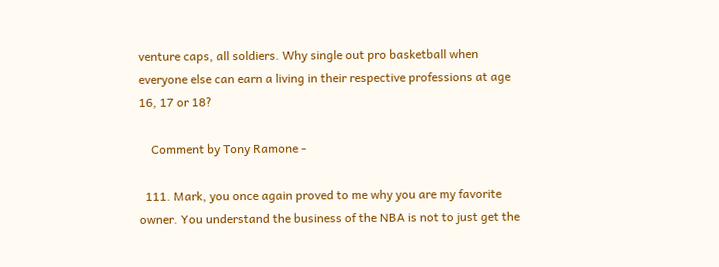venture caps, all soldiers. Why single out pro basketball when everyone else can earn a living in their respective professions at age 16, 17 or 18?

    Comment by Tony Ramone -

  111. Mark, you once again proved to me why you are my favorite owner. You understand the business of the NBA is not to just get the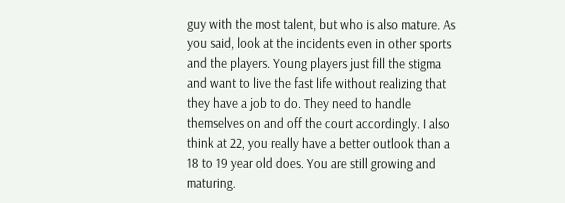guy with the most talent, but who is also mature. As you said, look at the incidents even in other sports and the players. Young players just fill the stigma and want to live the fast life without realizing that they have a job to do. They need to handle themselves on and off the court accordingly. I also think at 22, you really have a better outlook than a 18 to 19 year old does. You are still growing and maturing.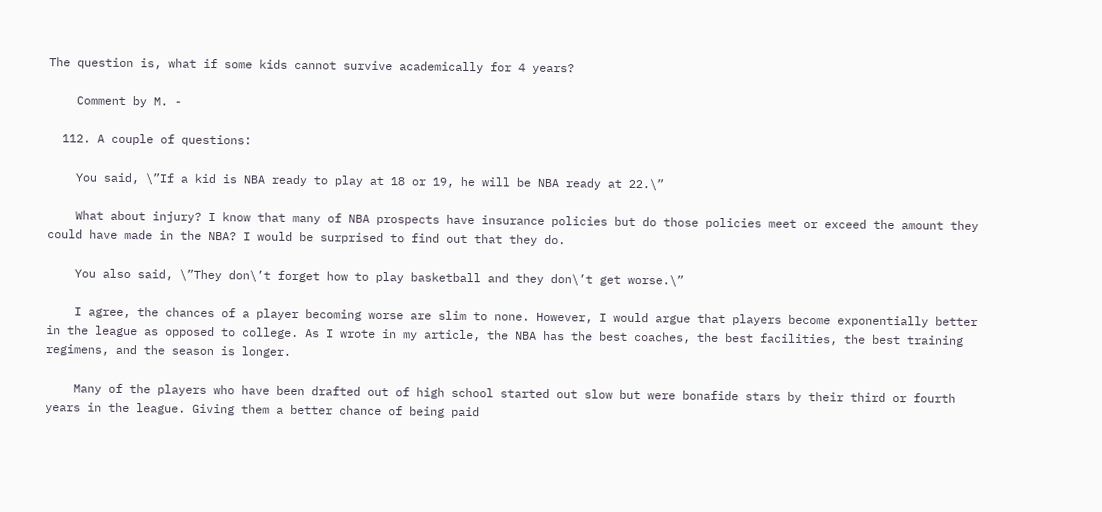The question is, what if some kids cannot survive academically for 4 years?

    Comment by M. -

  112. A couple of questions:

    You said, \”If a kid is NBA ready to play at 18 or 19, he will be NBA ready at 22.\”

    What about injury? I know that many of NBA prospects have insurance policies but do those policies meet or exceed the amount they could have made in the NBA? I would be surprised to find out that they do.

    You also said, \”They don\’t forget how to play basketball and they don\’t get worse.\”

    I agree, the chances of a player becoming worse are slim to none. However, I would argue that players become exponentially better in the league as opposed to college. As I wrote in my article, the NBA has the best coaches, the best facilities, the best training regimens, and the season is longer.

    Many of the players who have been drafted out of high school started out slow but were bonafide stars by their third or fourth years in the league. Giving them a better chance of being paid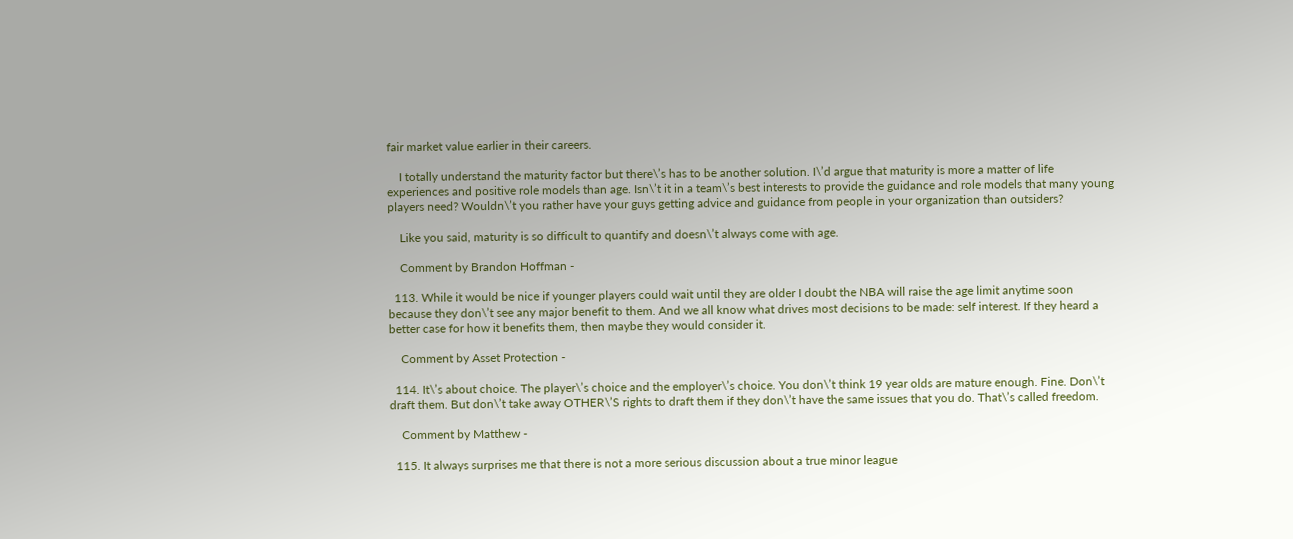fair market value earlier in their careers.

    I totally understand the maturity factor but there\’s has to be another solution. I\’d argue that maturity is more a matter of life experiences and positive role models than age. Isn\’t it in a team\’s best interests to provide the guidance and role models that many young players need? Wouldn\’t you rather have your guys getting advice and guidance from people in your organization than outsiders?

    Like you said, maturity is so difficult to quantify and doesn\’t always come with age.

    Comment by Brandon Hoffman -

  113. While it would be nice if younger players could wait until they are older I doubt the NBA will raise the age limit anytime soon because they don\’t see any major benefit to them. And we all know what drives most decisions to be made: self interest. If they heard a better case for how it benefits them, then maybe they would consider it.

    Comment by Asset Protection -

  114. It\’s about choice. The player\’s choice and the employer\’s choice. You don\’t think 19 year olds are mature enough. Fine. Don\’t draft them. But don\’t take away OTHER\’S rights to draft them if they don\’t have the same issues that you do. That\’s called freedom.

    Comment by Matthew -

  115. It always surprises me that there is not a more serious discussion about a true minor league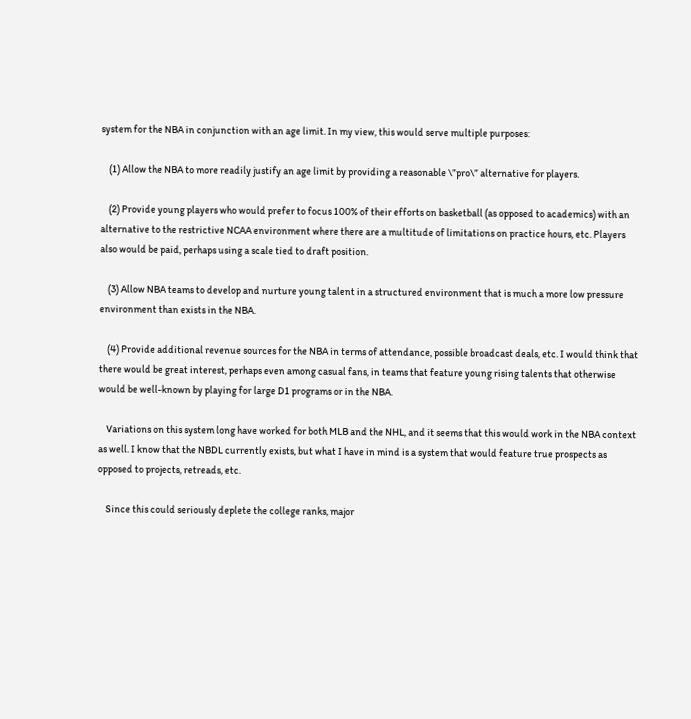system for the NBA in conjunction with an age limit. In my view, this would serve multiple purposes:

    (1) Allow the NBA to more readily justify an age limit by providing a reasonable \”pro\” alternative for players.

    (2) Provide young players who would prefer to focus 100% of their efforts on basketball (as opposed to academics) with an alternative to the restrictive NCAA environment where there are a multitude of limitations on practice hours, etc. Players also would be paid, perhaps using a scale tied to draft position.

    (3) Allow NBA teams to develop and nurture young talent in a structured environment that is much a more low pressure environment than exists in the NBA.

    (4) Provide additional revenue sources for the NBA in terms of attendance, possible broadcast deals, etc. I would think that there would be great interest, perhaps even among casual fans, in teams that feature young rising talents that otherwise would be well-known by playing for large D1 programs or in the NBA.

    Variations on this system long have worked for both MLB and the NHL, and it seems that this would work in the NBA context as well. I know that the NBDL currently exists, but what I have in mind is a system that would feature true prospects as opposed to projects, retreads, etc.

    Since this could seriously deplete the college ranks, major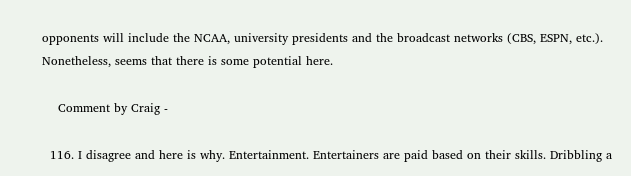opponents will include the NCAA, university presidents and the broadcast networks (CBS, ESPN, etc.). Nonetheless, seems that there is some potential here.

    Comment by Craig -

  116. I disagree and here is why. Entertainment. Entertainers are paid based on their skills. Dribbling a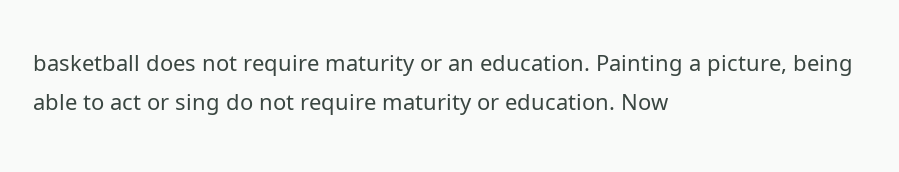basketball does not require maturity or an education. Painting a picture, being able to act or sing do not require maturity or education. Now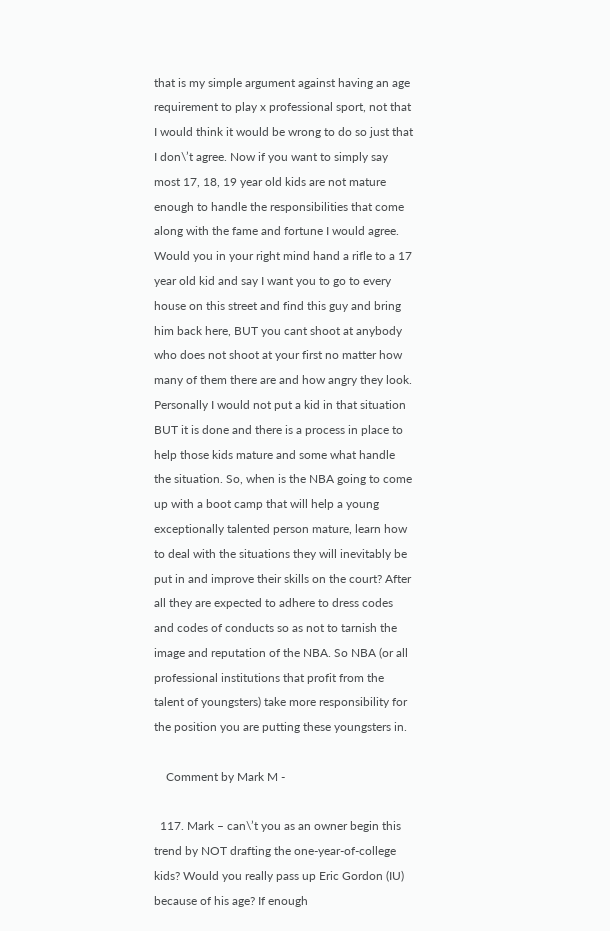that is my simple argument against having an age requirement to play x professional sport, not that I would think it would be wrong to do so just that I don\’t agree. Now if you want to simply say most 17, 18, 19 year old kids are not mature enough to handle the responsibilities that come along with the fame and fortune I would agree. Would you in your right mind hand a rifle to a 17 year old kid and say I want you to go to every house on this street and find this guy and bring him back here, BUT you cant shoot at anybody who does not shoot at your first no matter how many of them there are and how angry they look. Personally I would not put a kid in that situation BUT it is done and there is a process in place to help those kids mature and some what handle the situation. So, when is the NBA going to come up with a boot camp that will help a young exceptionally talented person mature, learn how to deal with the situations they will inevitably be put in and improve their skills on the court? After all they are expected to adhere to dress codes and codes of conducts so as not to tarnish the image and reputation of the NBA. So NBA (or all professional institutions that profit from the talent of youngsters) take more responsibility for the position you are putting these youngsters in.

    Comment by Mark M -

  117. Mark – can\’t you as an owner begin this trend by NOT drafting the one-year-of-college kids? Would you really pass up Eric Gordon (IU) because of his age? If enough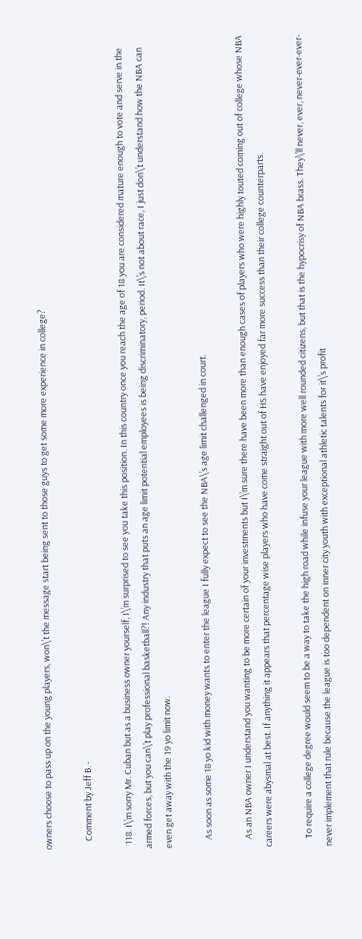owners choose to pass up on the young players, won\’t the message start being sent to those guys to get some more experience in college?

    Comment by Jeff B. -

  118. I\’m sorry Mr. Cuban but as a business owner yourself, I\’m surprised to see you take this position. In this country once you reach the age of 18 you are considered mature enough to vote and serve in the armed forces, but you can\’t play professional basketball?! Any industry that puts an age limit potential employees is being discriminatory, period. It\’s not about race, I just don\’t understand how the NBA can even get away with the 19 yo limit now.

    As soon as some 18 yo kid with money wants to enter the league I fully expect to see the NBA\’s age limit challenged in court.

    As an NBA owner I understand you wanting to be more certain of your investments but I\’m sure there have been more than enough cases of players who were highly touted coming out of college whose NBA careers were abysmal at best. If anything it appears that percentage wise players who have come straight out of HS have enjoyed far more success than their college counterparts.

    To require a college degree would seem to be a way to take the high road while infuse your league with more well rounded citizens, but that is the hypocrisy of NBA brass. They\’ll never, ever, never-ever-ever-never implement that rule because the league is too dependent on inner city youth with exceptional athletic talents for it\’s profit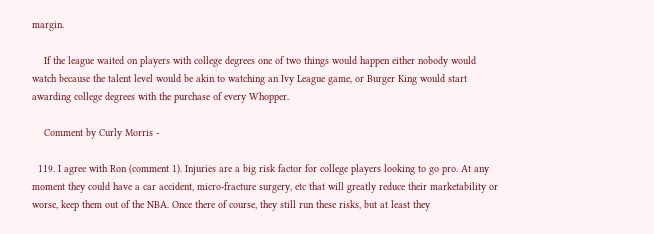margin.

    If the league waited on players with college degrees one of two things would happen either nobody would watch because the talent level would be akin to watching an Ivy League game, or Burger King would start awarding college degrees with the purchase of every Whopper.

    Comment by Curly Morris -

  119. I agree with Ron (comment 1). Injuries are a big risk factor for college players looking to go pro. At any moment they could have a car accident, micro-fracture surgery, etc that will greatly reduce their marketability or worse, keep them out of the NBA. Once there of course, they still run these risks, but at least they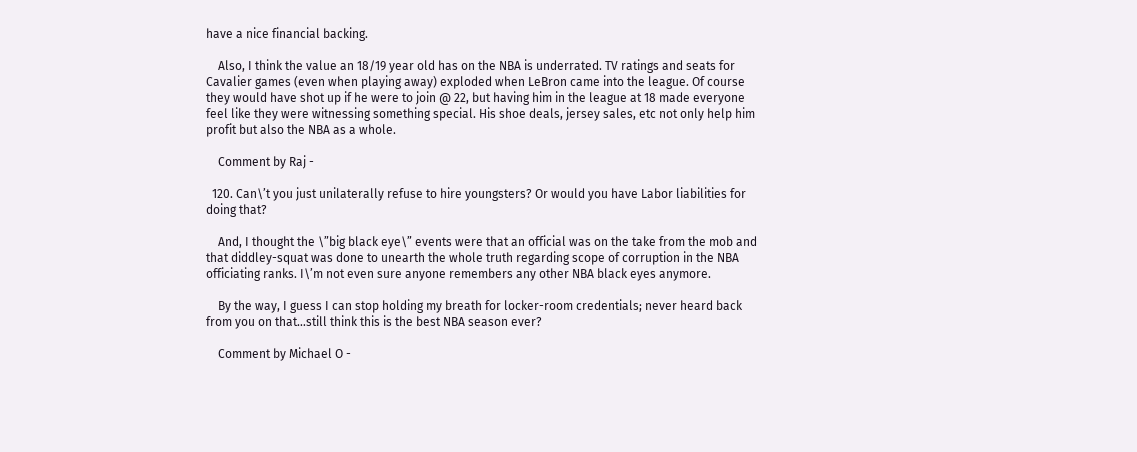have a nice financial backing.

    Also, I think the value an 18/19 year old has on the NBA is underrated. TV ratings and seats for Cavalier games (even when playing away) exploded when LeBron came into the league. Of course they would have shot up if he were to join @ 22, but having him in the league at 18 made everyone feel like they were witnessing something special. His shoe deals, jersey sales, etc not only help him profit but also the NBA as a whole.

    Comment by Raj -

  120. Can\’t you just unilaterally refuse to hire youngsters? Or would you have Labor liabilities for doing that?

    And, I thought the \”big black eye\” events were that an official was on the take from the mob and that diddley-squat was done to unearth the whole truth regarding scope of corruption in the NBA officiating ranks. I\’m not even sure anyone remembers any other NBA black eyes anymore.

    By the way, I guess I can stop holding my breath for locker-room credentials; never heard back from you on that…still think this is the best NBA season ever?

    Comment by Michael O -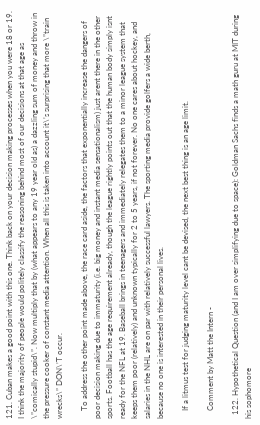121. Cuban makes a good point with this one. Think back on your decision making processes when you were 18 or 19. I think the majority of people would politely classify the reasoning behind most of our decisions at that age as \”comically stupid\”. Now multiply that by (what appears to any 19 year old as) a dazzling sum of money and throw in the pressure cooker of constant media attention. When all this is taken into account it\’s surprising that more \”train wrecks\” DON\’T occur.

    To address the other point made above, the race card aside, the factors that exponentially increase the dangers of poor decision making due to immaturity (i.e. big money and instant media sensationalism) just arent there in the other sports. Football has the age requirement already, though the league rightly points out that the human body simply isnt ready for the NFL at 19. Baseball brings in teenagers and immediately relegates them to a minor league system that keeps them poor (relatively) and unknown typically for 2 to 5 years, if not forever. No one cares about hockey, and salaries in the NHL are on par with relatively successful lawyers. The sporting media provide golfers a wide berth, because no one is interested in their personal lives.

    If a litmus test for judging maturity level cant be devised, the next best thing is an age limit.

    Comment by Matt the Intern -

  122. Hypothetical Question (and I am over simplifying due to space): Goldman Sachs finds a math guru at MIT during his sophomore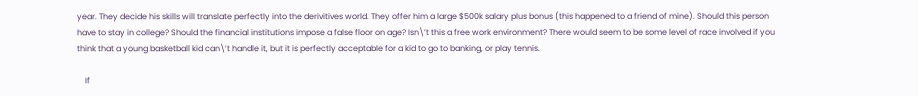year. They decide his skills will translate perfectly into the derivitives world. They offer him a large $500k salary plus bonus (this happened to a friend of mine). Should this person have to stay in college? Should the financial institutions impose a false floor on age? Isn\’t this a free work environment? There would seem to be some level of race involved if you think that a young basketball kid can\’t handle it, but it is perfectly acceptable for a kid to go to banking, or play tennis.

    If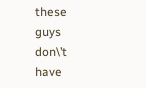these guys don\’t have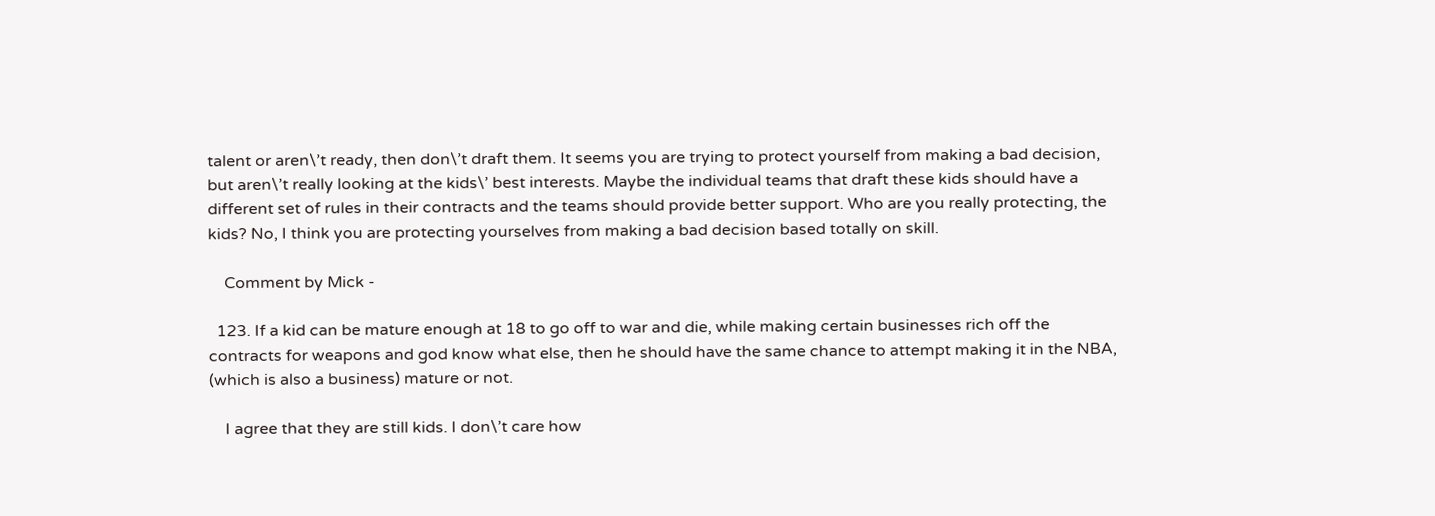talent or aren\’t ready, then don\’t draft them. It seems you are trying to protect yourself from making a bad decision, but aren\’t really looking at the kids\’ best interests. Maybe the individual teams that draft these kids should have a different set of rules in their contracts and the teams should provide better support. Who are you really protecting, the kids? No, I think you are protecting yourselves from making a bad decision based totally on skill.

    Comment by Mick -

  123. If a kid can be mature enough at 18 to go off to war and die, while making certain businesses rich off the contracts for weapons and god know what else, then he should have the same chance to attempt making it in the NBA, (which is also a business) mature or not.

    I agree that they are still kids. I don\’t care how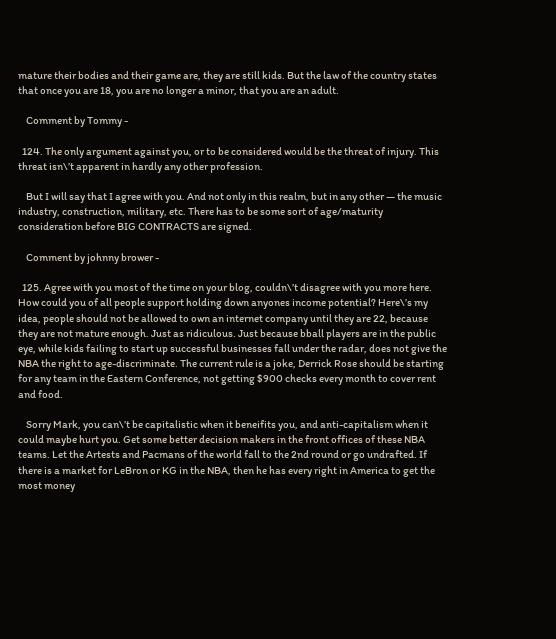mature their bodies and their game are, they are still kids. But the law of the country states that once you are 18, you are no longer a minor, that you are an adult.

    Comment by Tommy -

  124. The only argument against you, or to be considered would be the threat of injury. This threat isn\’t apparent in hardly any other profession.

    But I will say that I agree with you. And not only in this realm, but in any other — the music industry, construction, military, etc. There has to be some sort of age/maturity consideration before BIG CONTRACTS are signed.

    Comment by johnny brower -

  125. Agree with you most of the time on your blog, couldn\’t disagree with you more here. How could you of all people support holding down anyones income potential? Here\’s my idea, people should not be allowed to own an internet company until they are 22, because they are not mature enough. Just as ridiculous. Just because bball players are in the public eye, while kids failing to start up successful businesses fall under the radar, does not give the NBA the right to age-discriminate. The current rule is a joke, Derrick Rose should be starting for any team in the Eastern Conference, not getting $900 checks every month to cover rent and food.

    Sorry Mark, you can\’t be capitalistic when it beneifits you, and anti-capitalism when it could maybe hurt you. Get some better decision makers in the front offices of these NBA teams. Let the Artests and Pacmans of the world fall to the 2nd round or go undrafted. If there is a market for LeBron or KG in the NBA, then he has every right in America to get the most money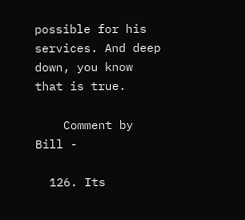possible for his services. And deep down, you know that is true.

    Comment by Bill -

  126. Its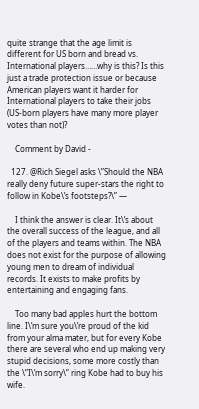quite strange that the age limit is different for US born and bread vs. International players……why is this? Is this just a trade protection issue or because American players want it harder for International players to take their jobs (US-born players have many more player votes than not)?

    Comment by David -

  127. @Rich Siegel asks \”Should the NBA really deny future super-stars the right to follow in Kobe\’s footsteps?\” —

    I think the answer is clear. It\’s about the overall success of the league, and all of the players and teams within. The NBA does not exist for the purpose of allowing young men to dream of individual records. It exists to make profits by entertaining and engaging fans.

    Too many bad apples hurt the bottom line. I\’m sure you\’re proud of the kid from your alma mater, but for every Kobe there are several who end up making very stupid decisions, some more costly than the \”I\’m sorry\” ring Kobe had to buy his wife.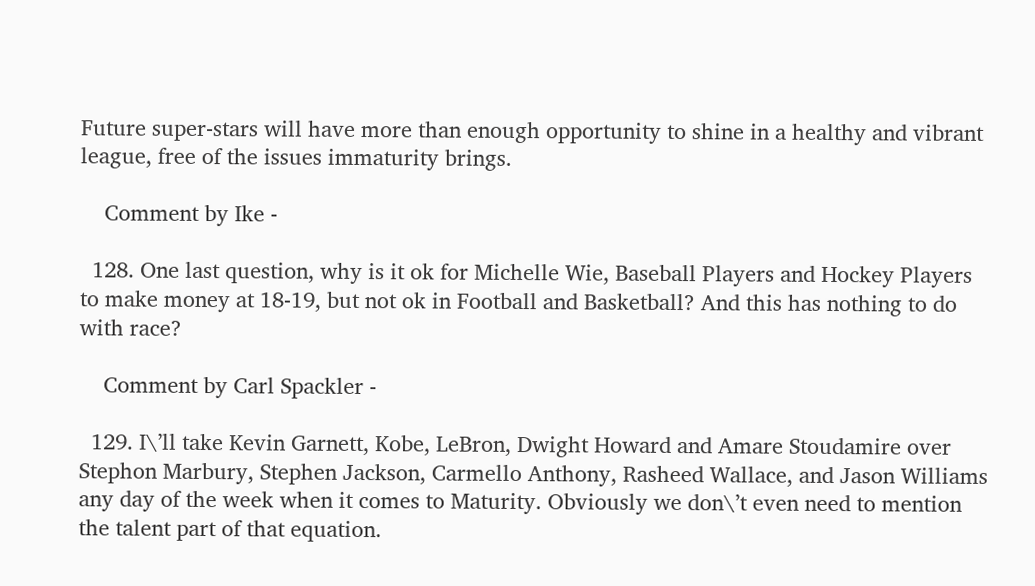Future super-stars will have more than enough opportunity to shine in a healthy and vibrant league, free of the issues immaturity brings.

    Comment by Ike -

  128. One last question, why is it ok for Michelle Wie, Baseball Players and Hockey Players to make money at 18-19, but not ok in Football and Basketball? And this has nothing to do with race?

    Comment by Carl Spackler -

  129. I\’ll take Kevin Garnett, Kobe, LeBron, Dwight Howard and Amare Stoudamire over Stephon Marbury, Stephen Jackson, Carmello Anthony, Rasheed Wallace, and Jason Williams any day of the week when it comes to Maturity. Obviously we don\’t even need to mention the talent part of that equation.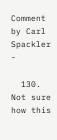Comment by Carl Spackler -

  130. Not sure how this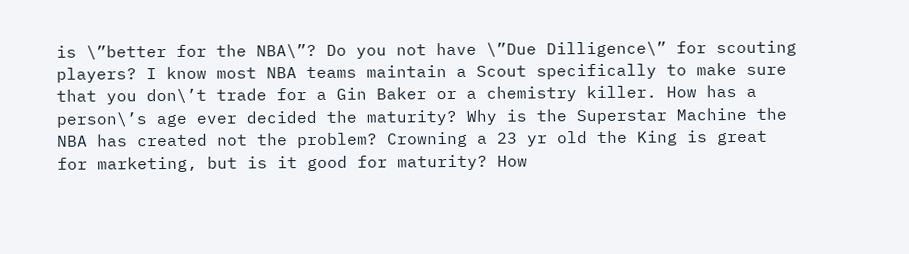is \”better for the NBA\”? Do you not have \”Due Dilligence\” for scouting players? I know most NBA teams maintain a Scout specifically to make sure that you don\’t trade for a Gin Baker or a chemistry killer. How has a person\’s age ever decided the maturity? Why is the Superstar Machine the NBA has created not the problem? Crowning a 23 yr old the King is great for marketing, but is it good for maturity? How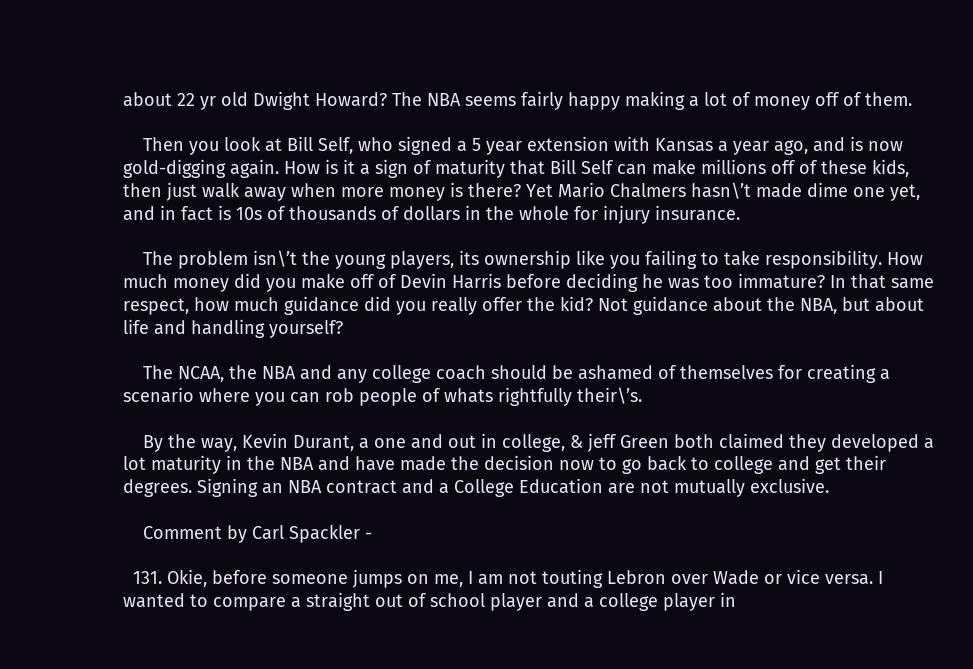about 22 yr old Dwight Howard? The NBA seems fairly happy making a lot of money off of them.

    Then you look at Bill Self, who signed a 5 year extension with Kansas a year ago, and is now gold-digging again. How is it a sign of maturity that Bill Self can make millions off of these kids, then just walk away when more money is there? Yet Mario Chalmers hasn\’t made dime one yet, and in fact is 10s of thousands of dollars in the whole for injury insurance.

    The problem isn\’t the young players, its ownership like you failing to take responsibility. How much money did you make off of Devin Harris before deciding he was too immature? In that same respect, how much guidance did you really offer the kid? Not guidance about the NBA, but about life and handling yourself?

    The NCAA, the NBA and any college coach should be ashamed of themselves for creating a scenario where you can rob people of whats rightfully their\’s.

    By the way, Kevin Durant, a one and out in college, & jeff Green both claimed they developed a lot maturity in the NBA and have made the decision now to go back to college and get their degrees. Signing an NBA contract and a College Education are not mutually exclusive.

    Comment by Carl Spackler -

  131. Okie, before someone jumps on me, I am not touting Lebron over Wade or vice versa. I wanted to compare a straight out of school player and a college player in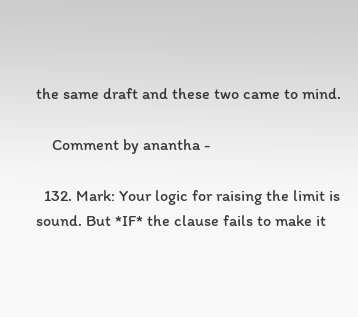the same draft and these two came to mind.

    Comment by anantha -

  132. Mark: Your logic for raising the limit is sound. But *IF* the clause fails to make it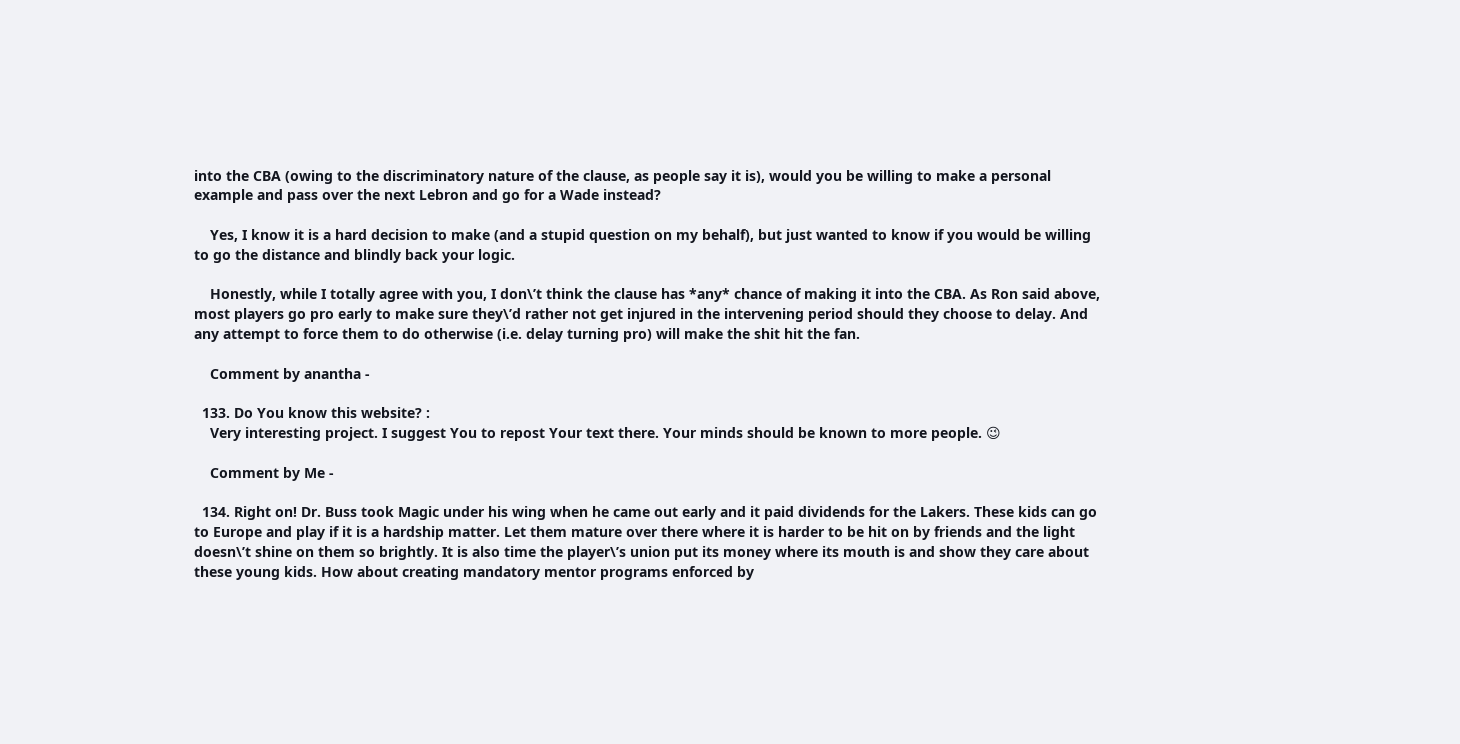into the CBA (owing to the discriminatory nature of the clause, as people say it is), would you be willing to make a personal example and pass over the next Lebron and go for a Wade instead?

    Yes, I know it is a hard decision to make (and a stupid question on my behalf), but just wanted to know if you would be willing to go the distance and blindly back your logic.

    Honestly, while I totally agree with you, I don\’t think the clause has *any* chance of making it into the CBA. As Ron said above, most players go pro early to make sure they\’d rather not get injured in the intervening period should they choose to delay. And any attempt to force them to do otherwise (i.e. delay turning pro) will make the shit hit the fan.

    Comment by anantha -

  133. Do You know this website? :
    Very interesting project. I suggest You to repost Your text there. Your minds should be known to more people. 😉

    Comment by Me -

  134. Right on! Dr. Buss took Magic under his wing when he came out early and it paid dividends for the Lakers. These kids can go to Europe and play if it is a hardship matter. Let them mature over there where it is harder to be hit on by friends and the light doesn\’t shine on them so brightly. It is also time the player\’s union put its money where its mouth is and show they care about these young kids. How about creating mandatory mentor programs enforced by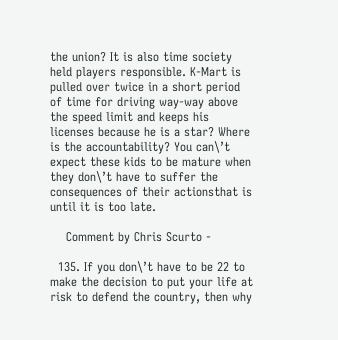the union? It is also time society held players responsible. K-Mart is pulled over twice in a short period of time for driving way-way above the speed limit and keeps his licenses because he is a star? Where is the accountability? You can\’t expect these kids to be mature when they don\’t have to suffer the consequences of their actionsthat is until it is too late.

    Comment by Chris Scurto -

  135. If you don\’t have to be 22 to make the decision to put your life at risk to defend the country, then why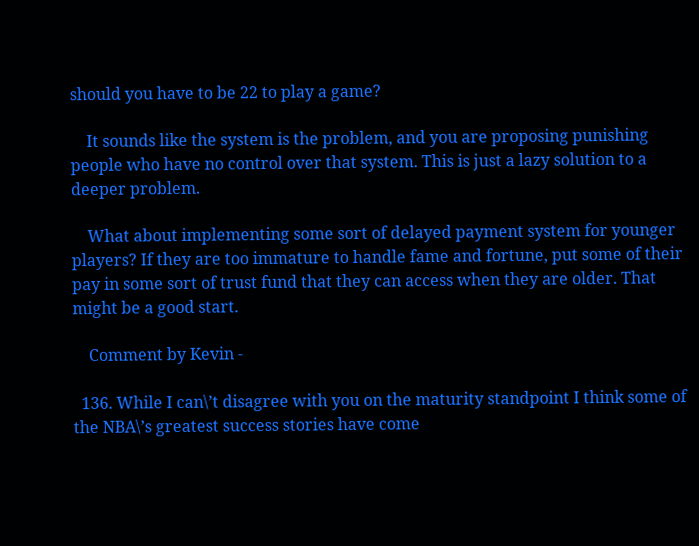should you have to be 22 to play a game?

    It sounds like the system is the problem, and you are proposing punishing people who have no control over that system. This is just a lazy solution to a deeper problem.

    What about implementing some sort of delayed payment system for younger players? If they are too immature to handle fame and fortune, put some of their pay in some sort of trust fund that they can access when they are older. That might be a good start.

    Comment by Kevin -

  136. While I can\’t disagree with you on the maturity standpoint I think some of the NBA\’s greatest success stories have come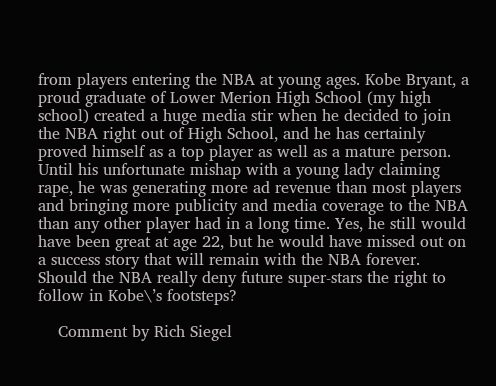from players entering the NBA at young ages. Kobe Bryant, a proud graduate of Lower Merion High School (my high school) created a huge media stir when he decided to join the NBA right out of High School, and he has certainly proved himself as a top player as well as a mature person. Until his unfortunate mishap with a young lady claiming rape, he was generating more ad revenue than most players and bringing more publicity and media coverage to the NBA than any other player had in a long time. Yes, he still would have been great at age 22, but he would have missed out on a success story that will remain with the NBA forever. Should the NBA really deny future super-stars the right to follow in Kobe\’s footsteps?

    Comment by Rich Siegel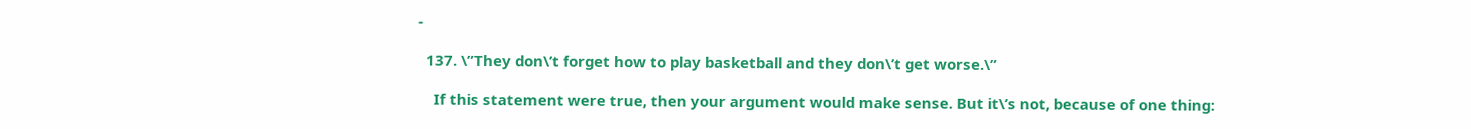-

  137. \”They don\’t forget how to play basketball and they don\’t get worse.\”

    If this statement were true, then your argument would make sense. But it\’s not, because of one thing: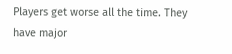Players get worse all the time. They have major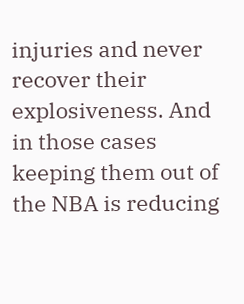injuries and never recover their explosiveness. And in those cases keeping them out of the NBA is reducing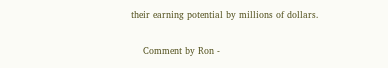their earning potential by millions of dollars.

    Comment by Ron -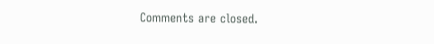Comments are closed.